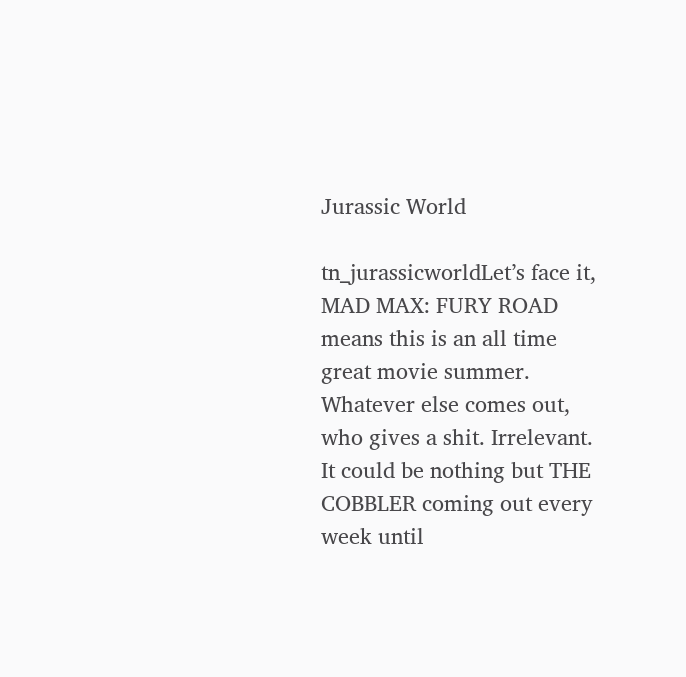Jurassic World

tn_jurassicworldLet’s face it, MAD MAX: FURY ROAD means this is an all time great movie summer. Whatever else comes out, who gives a shit. Irrelevant. It could be nothing but THE COBBLER coming out every week until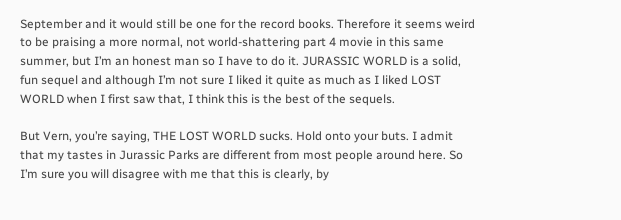September and it would still be one for the record books. Therefore it seems weird to be praising a more normal, not world-shattering part 4 movie in this same summer, but I’m an honest man so I have to do it. JURASSIC WORLD is a solid, fun sequel and although I’m not sure I liked it quite as much as I liked LOST WORLD when I first saw that, I think this is the best of the sequels.

But Vern, you’re saying, THE LOST WORLD sucks. Hold onto your buts. I admit that my tastes in Jurassic Parks are different from most people around here. So I’m sure you will disagree with me that this is clearly, by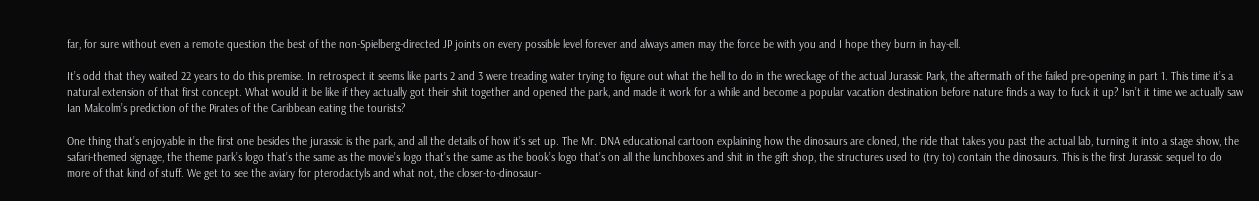far, for sure without even a remote question the best of the non-Spielberg-directed JP joints on every possible level forever and always amen may the force be with you and I hope they burn in hay-ell.

It’s odd that they waited 22 years to do this premise. In retrospect it seems like parts 2 and 3 were treading water trying to figure out what the hell to do in the wreckage of the actual Jurassic Park, the aftermath of the failed pre-opening in part 1. This time it’s a natural extension of that first concept. What would it be like if they actually got their shit together and opened the park, and made it work for a while and become a popular vacation destination before nature finds a way to fuck it up? Isn’t it time we actually saw Ian Malcolm’s prediction of the Pirates of the Caribbean eating the tourists?

One thing that’s enjoyable in the first one besides the jurassic is the park, and all the details of how it’s set up. The Mr. DNA educational cartoon explaining how the dinosaurs are cloned, the ride that takes you past the actual lab, turning it into a stage show, the safari-themed signage, the theme park’s logo that’s the same as the movie’s logo that’s the same as the book’s logo that’s on all the lunchboxes and shit in the gift shop, the structures used to (try to) contain the dinosaurs. This is the first Jurassic sequel to do more of that kind of stuff. We get to see the aviary for pterodactyls and what not, the closer-to-dinosaur-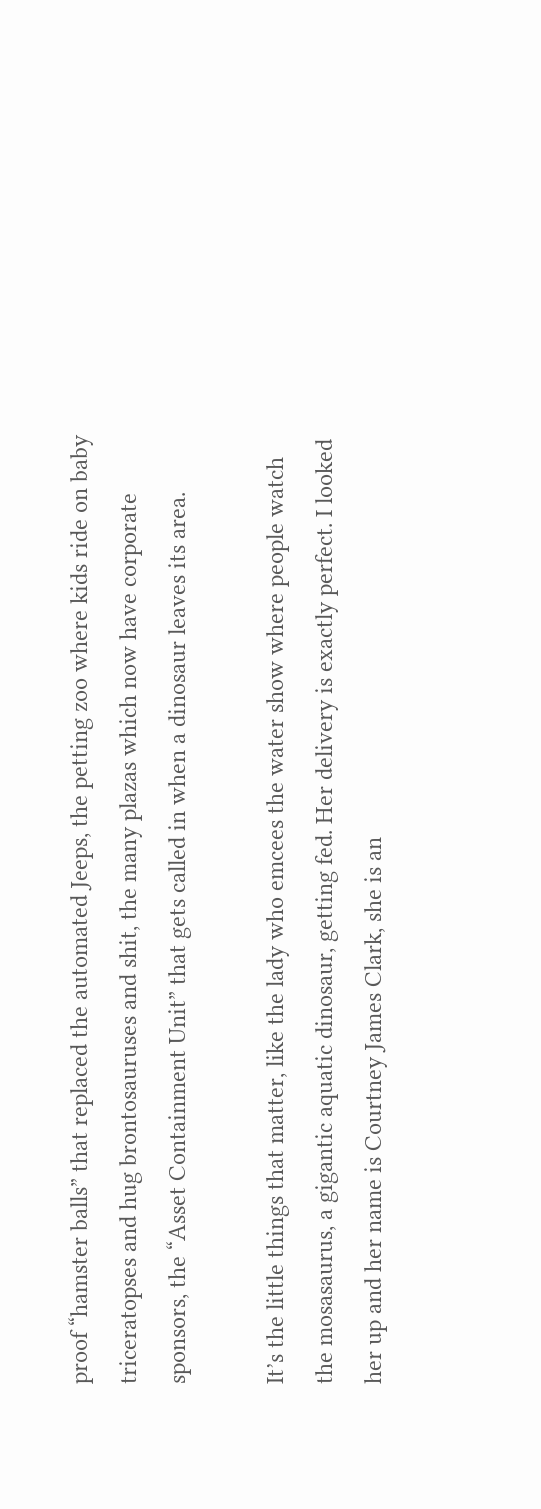proof “hamster balls” that replaced the automated Jeeps, the petting zoo where kids ride on baby triceratopses and hug brontosauruses and shit, the many plazas which now have corporate sponsors, the “Asset Containment Unit” that gets called in when a dinosaur leaves its area.

It’s the little things that matter, like the lady who emcees the water show where people watch the mosasaurus, a gigantic aquatic dinosaur, getting fed. Her delivery is exactly perfect. I looked her up and her name is Courtney James Clark, she is an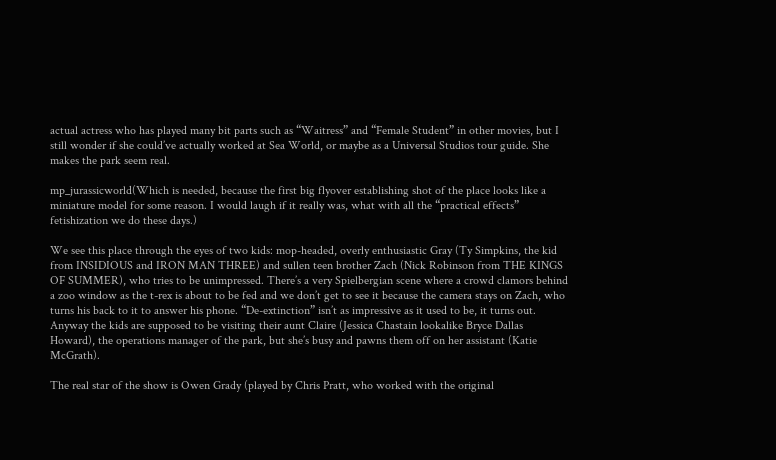actual actress who has played many bit parts such as “Waitress” and “Female Student” in other movies, but I still wonder if she could’ve actually worked at Sea World, or maybe as a Universal Studios tour guide. She makes the park seem real.

mp_jurassicworld(Which is needed, because the first big flyover establishing shot of the place looks like a miniature model for some reason. I would laugh if it really was, what with all the “practical effects” fetishization we do these days.)

We see this place through the eyes of two kids: mop-headed, overly enthusiastic Gray (Ty Simpkins, the kid from INSIDIOUS and IRON MAN THREE) and sullen teen brother Zach (Nick Robinson from THE KINGS OF SUMMER), who tries to be unimpressed. There’s a very Spielbergian scene where a crowd clamors behind a zoo window as the t-rex is about to be fed and we don’t get to see it because the camera stays on Zach, who turns his back to it to answer his phone. “De-extinction” isn’t as impressive as it used to be, it turns out. Anyway the kids are supposed to be visiting their aunt Claire (Jessica Chastain lookalike Bryce Dallas Howard), the operations manager of the park, but she’s busy and pawns them off on her assistant (Katie McGrath).

The real star of the show is Owen Grady (played by Chris Pratt, who worked with the original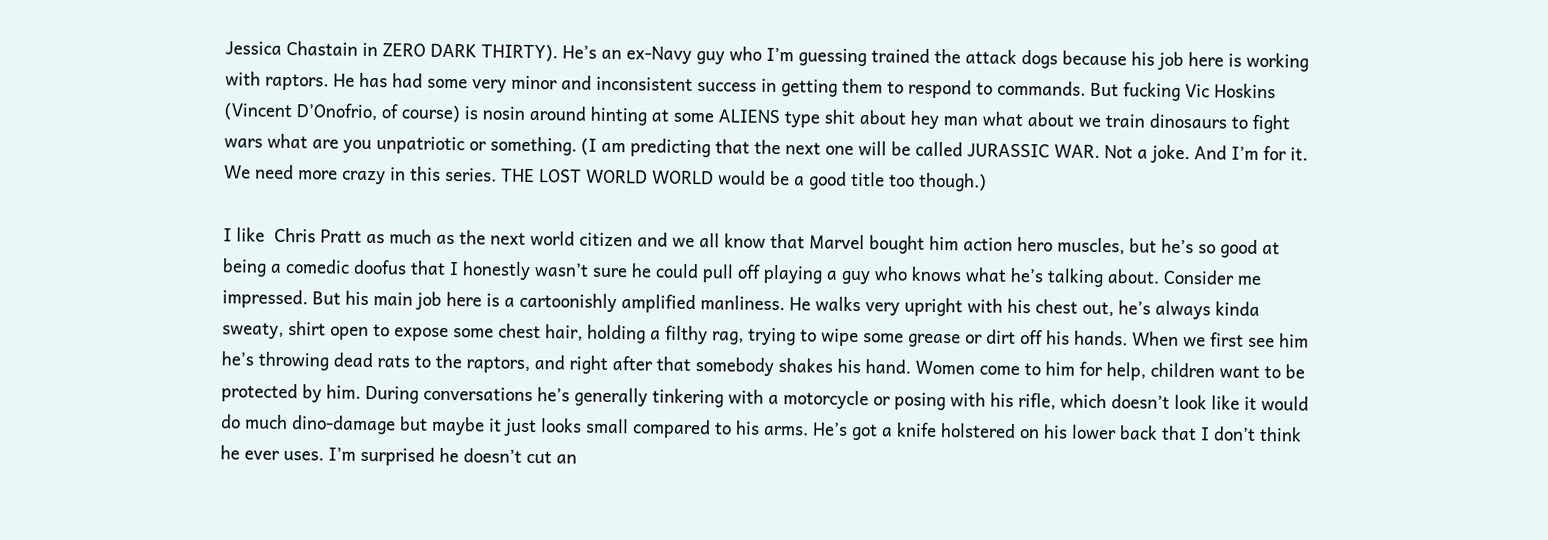Jessica Chastain in ZERO DARK THIRTY). He’s an ex-Navy guy who I’m guessing trained the attack dogs because his job here is working with raptors. He has had some very minor and inconsistent success in getting them to respond to commands. But fucking Vic Hoskins (Vincent D’Onofrio, of course) is nosin around hinting at some ALIENS type shit about hey man what about we train dinosaurs to fight wars what are you unpatriotic or something. (I am predicting that the next one will be called JURASSIC WAR. Not a joke. And I’m for it. We need more crazy in this series. THE LOST WORLD WORLD would be a good title too though.)

I like  Chris Pratt as much as the next world citizen and we all know that Marvel bought him action hero muscles, but he’s so good at being a comedic doofus that I honestly wasn’t sure he could pull off playing a guy who knows what he’s talking about. Consider me impressed. But his main job here is a cartoonishly amplified manliness. He walks very upright with his chest out, he’s always kinda sweaty, shirt open to expose some chest hair, holding a filthy rag, trying to wipe some grease or dirt off his hands. When we first see him he’s throwing dead rats to the raptors, and right after that somebody shakes his hand. Women come to him for help, children want to be protected by him. During conversations he’s generally tinkering with a motorcycle or posing with his rifle, which doesn’t look like it would do much dino-damage but maybe it just looks small compared to his arms. He’s got a knife holstered on his lower back that I don’t think he ever uses. I’m surprised he doesn’t cut an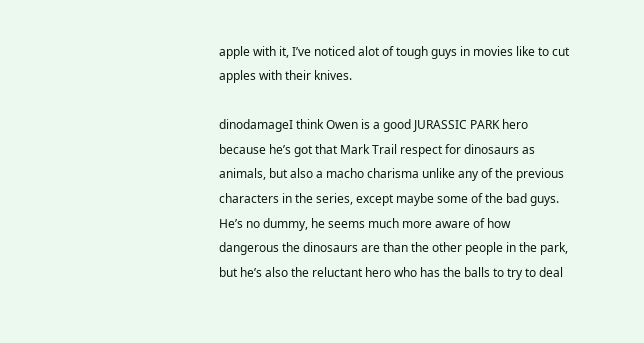apple with it, I’ve noticed alot of tough guys in movies like to cut apples with their knives.

dinodamageI think Owen is a good JURASSIC PARK hero because he’s got that Mark Trail respect for dinosaurs as animals, but also a macho charisma unlike any of the previous characters in the series, except maybe some of the bad guys. He’s no dummy, he seems much more aware of how dangerous the dinosaurs are than the other people in the park, but he’s also the reluctant hero who has the balls to try to deal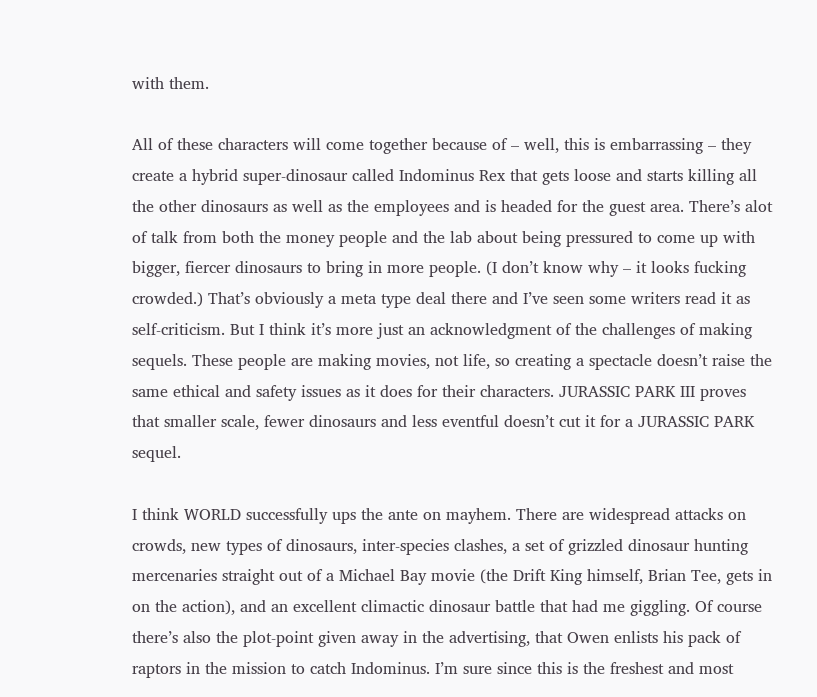with them.

All of these characters will come together because of – well, this is embarrassing – they create a hybrid super-dinosaur called Indominus Rex that gets loose and starts killing all the other dinosaurs as well as the employees and is headed for the guest area. There’s alot of talk from both the money people and the lab about being pressured to come up with bigger, fiercer dinosaurs to bring in more people. (I don’t know why – it looks fucking crowded.) That’s obviously a meta type deal there and I’ve seen some writers read it as self-criticism. But I think it’s more just an acknowledgment of the challenges of making sequels. These people are making movies, not life, so creating a spectacle doesn’t raise the same ethical and safety issues as it does for their characters. JURASSIC PARK III proves that smaller scale, fewer dinosaurs and less eventful doesn’t cut it for a JURASSIC PARK sequel.

I think WORLD successfully ups the ante on mayhem. There are widespread attacks on crowds, new types of dinosaurs, inter-species clashes, a set of grizzled dinosaur hunting mercenaries straight out of a Michael Bay movie (the Drift King himself, Brian Tee, gets in on the action), and an excellent climactic dinosaur battle that had me giggling. Of course there’s also the plot-point given away in the advertising, that Owen enlists his pack of raptors in the mission to catch Indominus. I’m sure since this is the freshest and most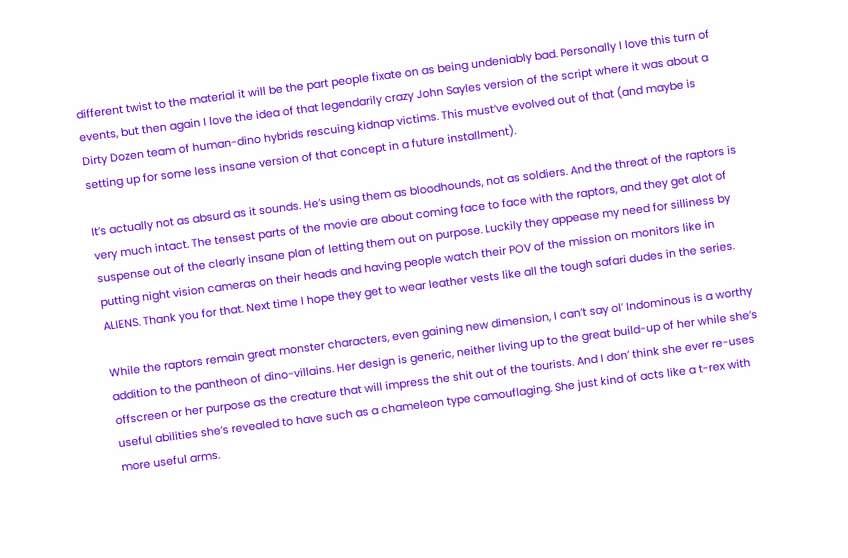different twist to the material it will be the part people fixate on as being undeniably bad. Personally I love this turn of events, but then again I love the idea of that legendarily crazy John Sayles version of the script where it was about a Dirty Dozen team of human-dino hybrids rescuing kidnap victims. This must’ve evolved out of that (and maybe is setting up for some less insane version of that concept in a future installment).

It’s actually not as absurd as it sounds. He’s using them as bloodhounds, not as soldiers. And the threat of the raptors is very much intact. The tensest parts of the movie are about coming face to face with the raptors, and they get alot of suspense out of the clearly insane plan of letting them out on purpose. Luckily they appease my need for silliness by putting night vision cameras on their heads and having people watch their POV of the mission on monitors like in ALIENS. Thank you for that. Next time I hope they get to wear leather vests like all the tough safari dudes in the series.

While the raptors remain great monster characters, even gaining new dimension, I can’t say ol’ Indominous is a worthy addition to the pantheon of dino-villains. Her design is generic, neither living up to the great build-up of her while she’s offscreen or her purpose as the creature that will impress the shit out of the tourists. And I don’ think she ever re-uses useful abilities she’s revealed to have such as a chameleon type camouflaging. She just kind of acts like a t-rex with more useful arms.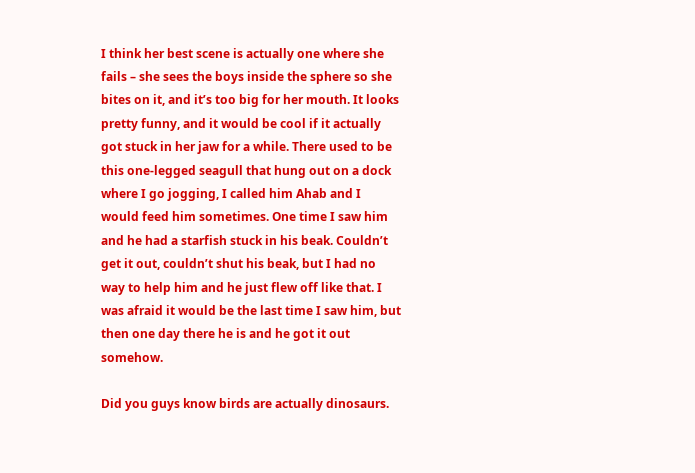I think her best scene is actually one where she fails – she sees the boys inside the sphere so she bites on it, and it’s too big for her mouth. It looks pretty funny, and it would be cool if it actually got stuck in her jaw for a while. There used to be this one-legged seagull that hung out on a dock where I go jogging, I called him Ahab and I would feed him sometimes. One time I saw him and he had a starfish stuck in his beak. Couldn’t get it out, couldn’t shut his beak, but I had no way to help him and he just flew off like that. I was afraid it would be the last time I saw him, but then one day there he is and he got it out somehow.

Did you guys know birds are actually dinosaurs.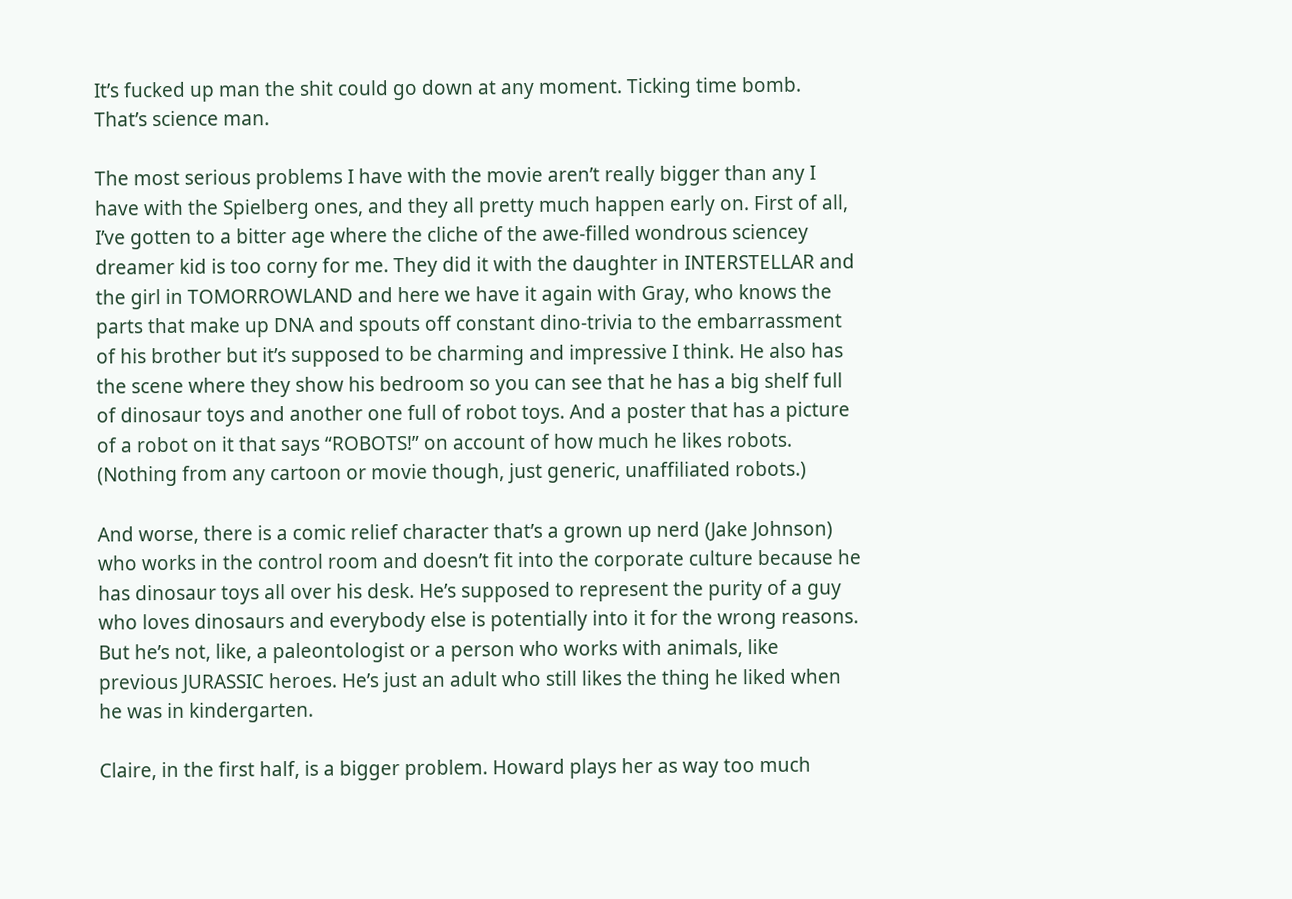It’s fucked up man the shit could go down at any moment. Ticking time bomb. That’s science man.

The most serious problems I have with the movie aren’t really bigger than any I have with the Spielberg ones, and they all pretty much happen early on. First of all, I’ve gotten to a bitter age where the cliche of the awe-filled wondrous sciencey dreamer kid is too corny for me. They did it with the daughter in INTERSTELLAR and the girl in TOMORROWLAND and here we have it again with Gray, who knows the parts that make up DNA and spouts off constant dino-trivia to the embarrassment of his brother but it’s supposed to be charming and impressive I think. He also has the scene where they show his bedroom so you can see that he has a big shelf full of dinosaur toys and another one full of robot toys. And a poster that has a picture of a robot on it that says “ROBOTS!” on account of how much he likes robots. (Nothing from any cartoon or movie though, just generic, unaffiliated robots.)

And worse, there is a comic relief character that’s a grown up nerd (Jake Johnson) who works in the control room and doesn’t fit into the corporate culture because he has dinosaur toys all over his desk. He’s supposed to represent the purity of a guy who loves dinosaurs and everybody else is potentially into it for the wrong reasons. But he’s not, like, a paleontologist or a person who works with animals, like previous JURASSIC heroes. He’s just an adult who still likes the thing he liked when he was in kindergarten.

Claire, in the first half, is a bigger problem. Howard plays her as way too much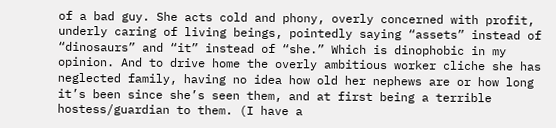of a bad guy. She acts cold and phony, overly concerned with profit, underly caring of living beings, pointedly saying “assets” instead of “dinosaurs” and “it” instead of “she.” Which is dinophobic in my opinion. And to drive home the overly ambitious worker cliche she has neglected family, having no idea how old her nephews are or how long it’s been since she’s seen them, and at first being a terrible hostess/guardian to them. (I have a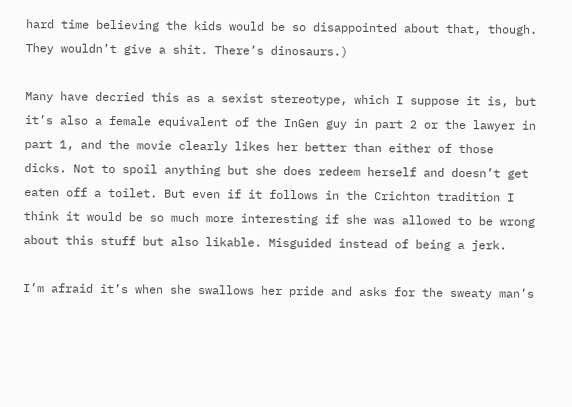hard time believing the kids would be so disappointed about that, though. They wouldn’t give a shit. There’s dinosaurs.)

Many have decried this as a sexist stereotype, which I suppose it is, but it’s also a female equivalent of the InGen guy in part 2 or the lawyer in part 1, and the movie clearly likes her better than either of those dicks. Not to spoil anything but she does redeem herself and doesn’t get eaten off a toilet. But even if it follows in the Crichton tradition I think it would be so much more interesting if she was allowed to be wrong about this stuff but also likable. Misguided instead of being a jerk.

I’m afraid it’s when she swallows her pride and asks for the sweaty man’s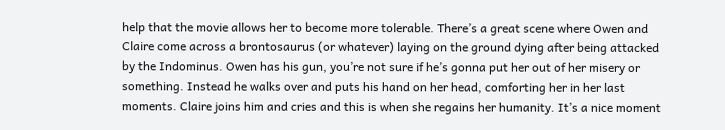help that the movie allows her to become more tolerable. There’s a great scene where Owen and Claire come across a brontosaurus (or whatever) laying on the ground dying after being attacked by the Indominus. Owen has his gun, you’re not sure if he’s gonna put her out of her misery or something. Instead he walks over and puts his hand on her head, comforting her in her last moments. Claire joins him and cries and this is when she regains her humanity. It’s a nice moment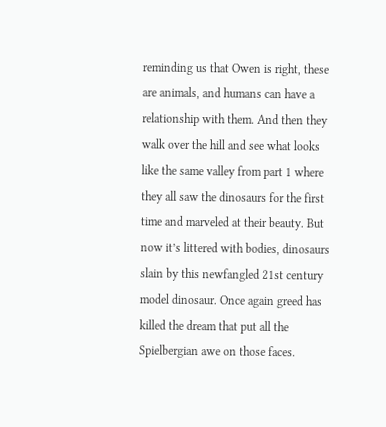reminding us that Owen is right, these are animals, and humans can have a relationship with them. And then they walk over the hill and see what looks like the same valley from part 1 where they all saw the dinosaurs for the first time and marveled at their beauty. But now it’s littered with bodies, dinosaurs slain by this newfangled 21st century model dinosaur. Once again greed has killed the dream that put all the Spielbergian awe on those faces.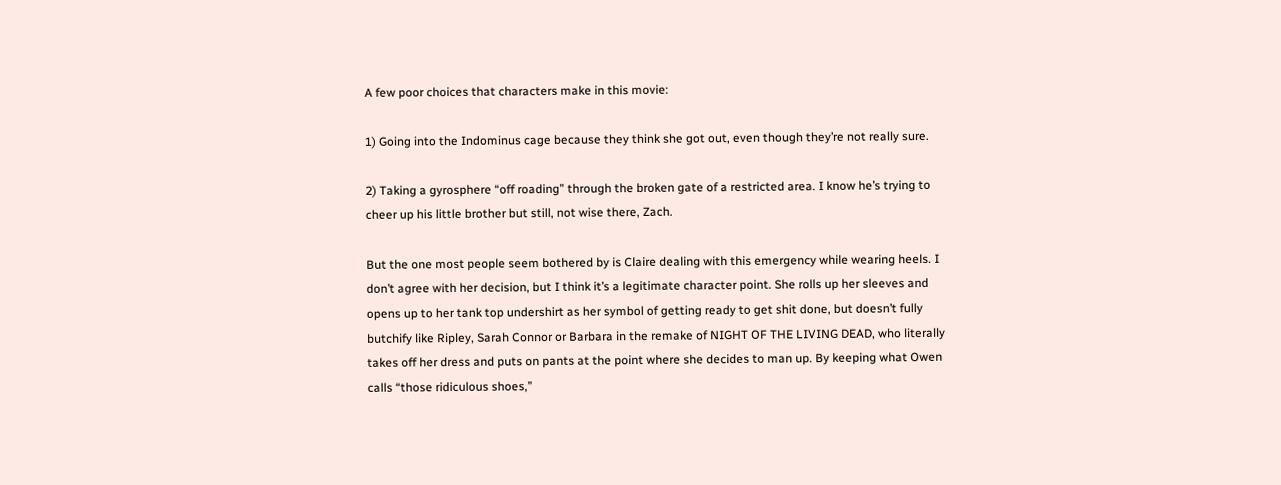A few poor choices that characters make in this movie:

1) Going into the Indominus cage because they think she got out, even though they’re not really sure.

2) Taking a gyrosphere “off roading” through the broken gate of a restricted area. I know he’s trying to cheer up his little brother but still, not wise there, Zach.

But the one most people seem bothered by is Claire dealing with this emergency while wearing heels. I don’t agree with her decision, but I think it’s a legitimate character point. She rolls up her sleeves and opens up to her tank top undershirt as her symbol of getting ready to get shit done, but doesn’t fully butchify like Ripley, Sarah Connor or Barbara in the remake of NIGHT OF THE LIVING DEAD, who literally takes off her dress and puts on pants at the point where she decides to man up. By keeping what Owen calls “those ridiculous shoes,”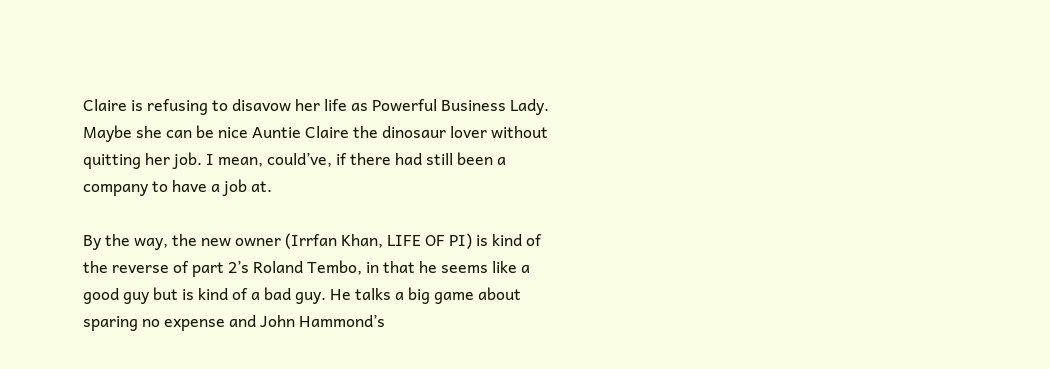Claire is refusing to disavow her life as Powerful Business Lady. Maybe she can be nice Auntie Claire the dinosaur lover without quitting her job. I mean, could’ve, if there had still been a company to have a job at.

By the way, the new owner (Irrfan Khan, LIFE OF PI) is kind of the reverse of part 2’s Roland Tembo, in that he seems like a good guy but is kind of a bad guy. He talks a big game about sparing no expense and John Hammond’s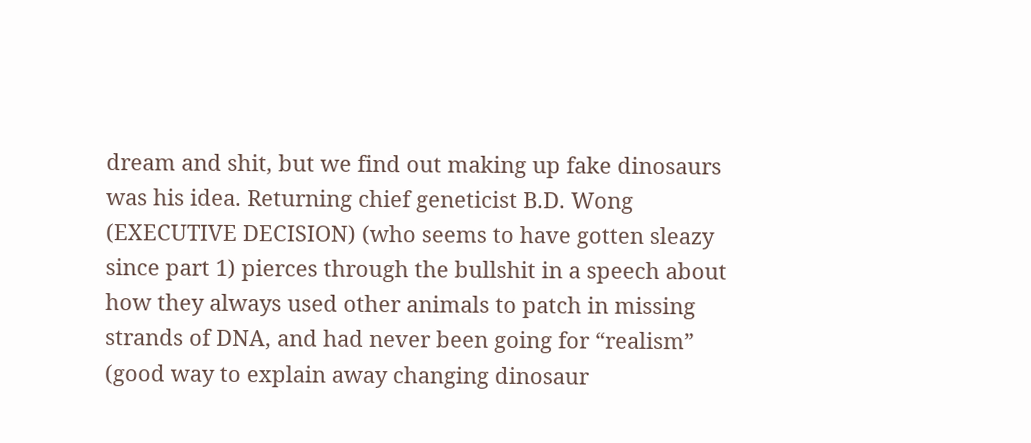dream and shit, but we find out making up fake dinosaurs was his idea. Returning chief geneticist B.D. Wong (EXECUTIVE DECISION) (who seems to have gotten sleazy since part 1) pierces through the bullshit in a speech about how they always used other animals to patch in missing strands of DNA, and had never been going for “realism” (good way to explain away changing dinosaur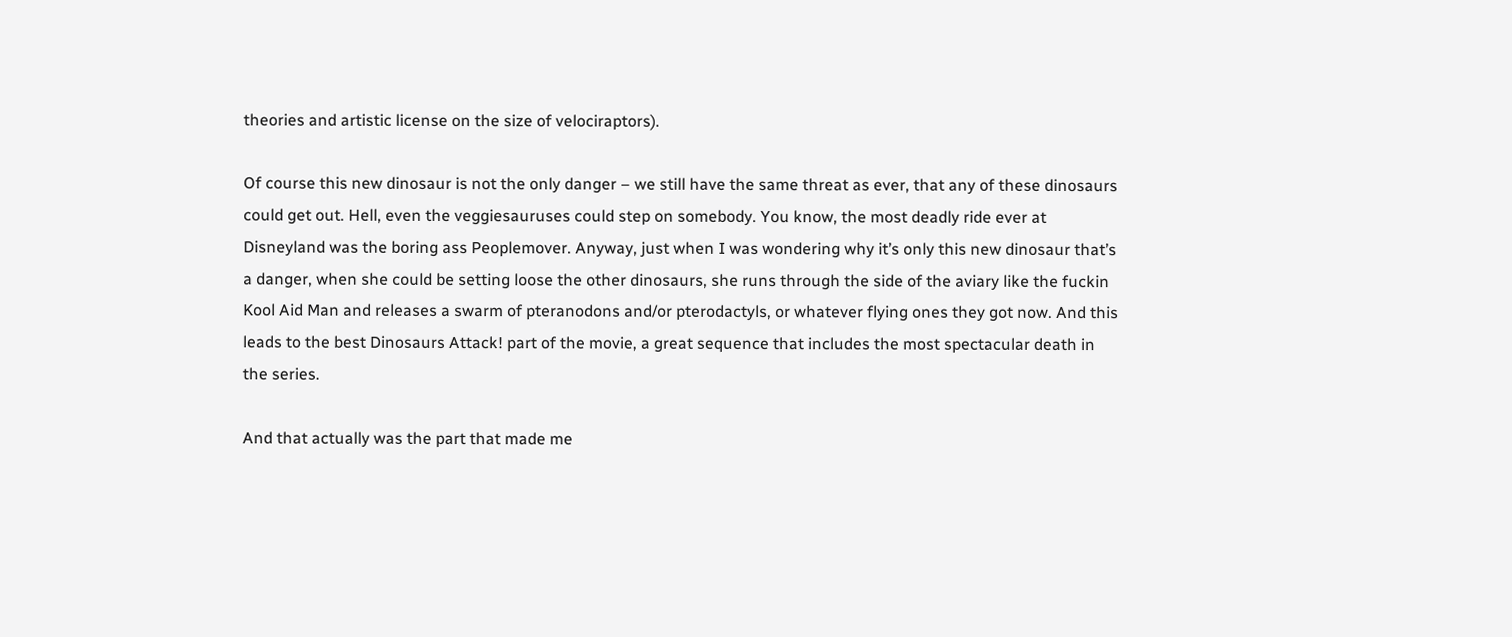theories and artistic license on the size of velociraptors).

Of course this new dinosaur is not the only danger – we still have the same threat as ever, that any of these dinosaurs could get out. Hell, even the veggiesauruses could step on somebody. You know, the most deadly ride ever at Disneyland was the boring ass Peoplemover. Anyway, just when I was wondering why it’s only this new dinosaur that’s a danger, when she could be setting loose the other dinosaurs, she runs through the side of the aviary like the fuckin Kool Aid Man and releases a swarm of pteranodons and/or pterodactyls, or whatever flying ones they got now. And this leads to the best Dinosaurs Attack! part of the movie, a great sequence that includes the most spectacular death in the series.

And that actually was the part that made me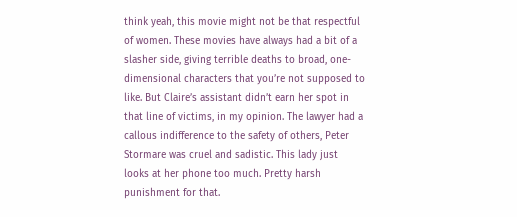think yeah, this movie might not be that respectful of women. These movies have always had a bit of a slasher side, giving terrible deaths to broad, one-dimensional characters that you’re not supposed to like. But Claire’s assistant didn’t earn her spot in that line of victims, in my opinion. The lawyer had a callous indifference to the safety of others, Peter Stormare was cruel and sadistic. This lady just looks at her phone too much. Pretty harsh punishment for that.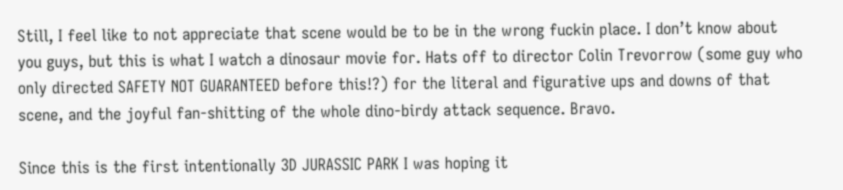Still, I feel like to not appreciate that scene would be to be in the wrong fuckin place. I don’t know about you guys, but this is what I watch a dinosaur movie for. Hats off to director Colin Trevorrow (some guy who only directed SAFETY NOT GUARANTEED before this!?) for the literal and figurative ups and downs of that scene, and the joyful fan-shitting of the whole dino-birdy attack sequence. Bravo.

Since this is the first intentionally 3D JURASSIC PARK I was hoping it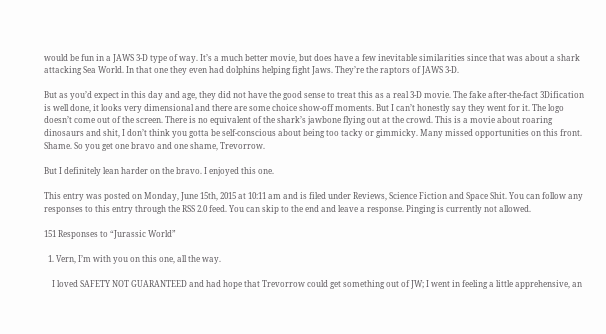would be fun in a JAWS 3-D type of way. It’s a much better movie, but does have a few inevitable similarities since that was about a shark attacking Sea World. In that one they even had dolphins helping fight Jaws. They’re the raptors of JAWS 3-D.

But as you’d expect in this day and age, they did not have the good sense to treat this as a real 3-D movie. The fake after-the-fact 3Dification is well done, it looks very dimensional and there are some choice show-off moments. But I can’t honestly say they went for it. The logo doesn’t come out of the screen. There is no equivalent of the shark’s jawbone flying out at the crowd. This is a movie about roaring dinosaurs and shit, I don’t think you gotta be self-conscious about being too tacky or gimmicky. Many missed opportunities on this front. Shame. So you get one bravo and one shame, Trevorrow.

But I definitely lean harder on the bravo. I enjoyed this one.

This entry was posted on Monday, June 15th, 2015 at 10:11 am and is filed under Reviews, Science Fiction and Space Shit. You can follow any responses to this entry through the RSS 2.0 feed. You can skip to the end and leave a response. Pinging is currently not allowed.

151 Responses to “Jurassic World”

  1. Vern, I’m with you on this one, all the way.

    I loved SAFETY NOT GUARANTEED and had hope that Trevorrow could get something out of JW; I went in feeling a little apprehensive, an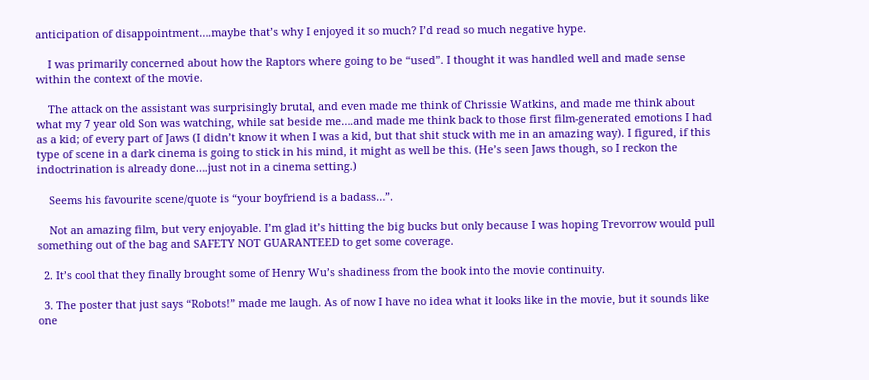anticipation of disappointment….maybe that’s why I enjoyed it so much? I’d read so much negative hype.

    I was primarily concerned about how the Raptors where going to be “used”. I thought it was handled well and made sense within the context of the movie.

    The attack on the assistant was surprisingly brutal, and even made me think of Chrissie Watkins, and made me think about what my 7 year old Son was watching, while sat beside me….and made me think back to those first film-generated emotions I had as a kid; of every part of Jaws (I didn’t know it when I was a kid, but that shit stuck with me in an amazing way). I figured, if this type of scene in a dark cinema is going to stick in his mind, it might as well be this. (He’s seen Jaws though, so I reckon the indoctrination is already done….just not in a cinema setting.)

    Seems his favourite scene/quote is “your boyfriend is a badass…”.

    Not an amazing film, but very enjoyable. I’m glad it’s hitting the big bucks but only because I was hoping Trevorrow would pull something out of the bag and SAFETY NOT GUARANTEED to get some coverage.

  2. It’s cool that they finally brought some of Henry Wu’s shadiness from the book into the movie continuity.

  3. The poster that just says “Robots!” made me laugh. As of now I have no idea what it looks like in the movie, but it sounds like one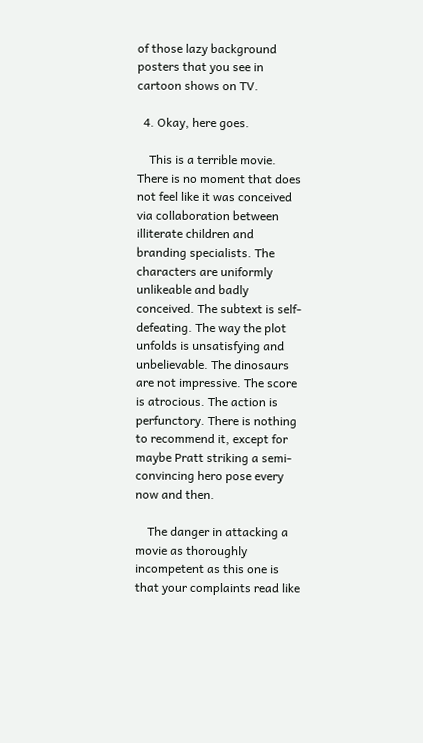of those lazy background posters that you see in cartoon shows on TV.

  4. Okay, here goes.

    This is a terrible movie. There is no moment that does not feel like it was conceived via collaboration between illiterate children and branding specialists. The characters are uniformly unlikeable and badly conceived. The subtext is self-defeating. The way the plot unfolds is unsatisfying and unbelievable. The dinosaurs are not impressive. The score is atrocious. The action is perfunctory. There is nothing to recommend it, except for maybe Pratt striking a semi-convincing hero pose every now and then.

    The danger in attacking a movie as thoroughly incompetent as this one is that your complaints read like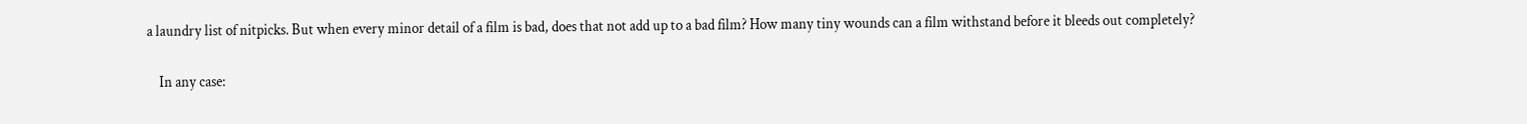a laundry list of nitpicks. But when every minor detail of a film is bad, does that not add up to a bad film? How many tiny wounds can a film withstand before it bleeds out completely?

    In any case: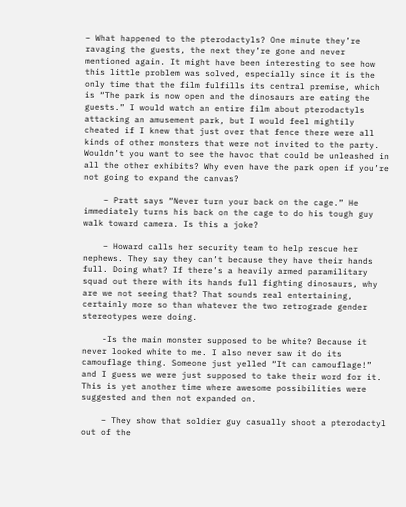– What happened to the pterodactyls? One minute they’re ravaging the guests, the next they’re gone and never mentioned again. It might have been interesting to see how this little problem was solved, especially since it is the only time that the film fulfills its central premise, which is “The park is now open and the dinosaurs are eating the guests.” I would watch an entire film about pterodactyls attacking an amusement park, but I would feel mightily cheated if I knew that just over that fence there were all kinds of other monsters that were not invited to the party. Wouldn’t you want to see the havoc that could be unleashed in all the other exhibits? Why even have the park open if you’re not going to expand the canvas?

    – Pratt says “Never turn your back on the cage.” He immediately turns his back on the cage to do his tough guy walk toward camera. Is this a joke?

    – Howard calls her security team to help rescue her nephews. They say they can’t because they have their hands full. Doing what? If there’s a heavily armed paramilitary squad out there with its hands full fighting dinosaurs, why are we not seeing that? That sounds real entertaining, certainly more so than whatever the two retrograde gender stereotypes were doing.

    -Is the main monster supposed to be white? Because it never looked white to me. I also never saw it do its camouflage thing. Someone just yelled “It can camouflage!” and I guess we were just supposed to take their word for it. This is yet another time where awesome possibilities were suggested and then not expanded on.

    – They show that soldier guy casually shoot a pterodactyl out of the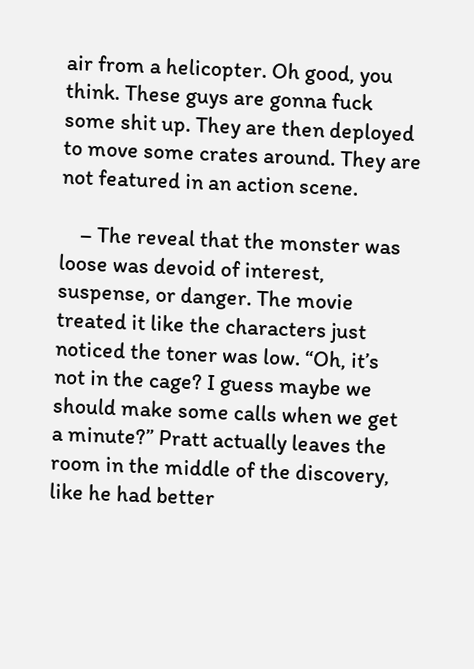air from a helicopter. Oh good, you think. These guys are gonna fuck some shit up. They are then deployed to move some crates around. They are not featured in an action scene.

    – The reveal that the monster was loose was devoid of interest, suspense, or danger. The movie treated it like the characters just noticed the toner was low. “Oh, it’s not in the cage? I guess maybe we should make some calls when we get a minute?” Pratt actually leaves the room in the middle of the discovery, like he had better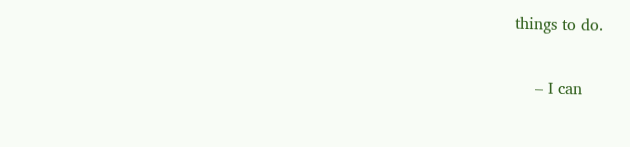things to do.

    – I can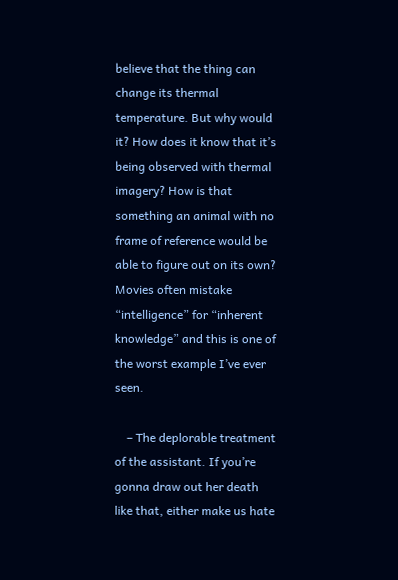believe that the thing can change its thermal temperature. But why would it? How does it know that it’s being observed with thermal imagery? How is that something an animal with no frame of reference would be able to figure out on its own? Movies often mistake “intelligence” for “inherent knowledge” and this is one of the worst example I’ve ever seen.

    – The deplorable treatment of the assistant. If you’re gonna draw out her death like that, either make us hate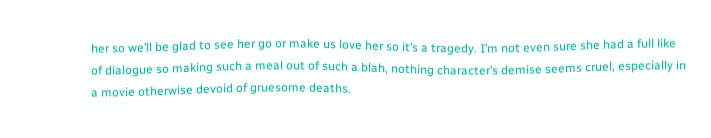her so we’ll be glad to see her go or make us love her so it’s a tragedy. I’m not even sure she had a full like of dialogue so making such a meal out of such a blah, nothing character’s demise seems cruel, especially in a movie otherwise devoid of gruesome deaths.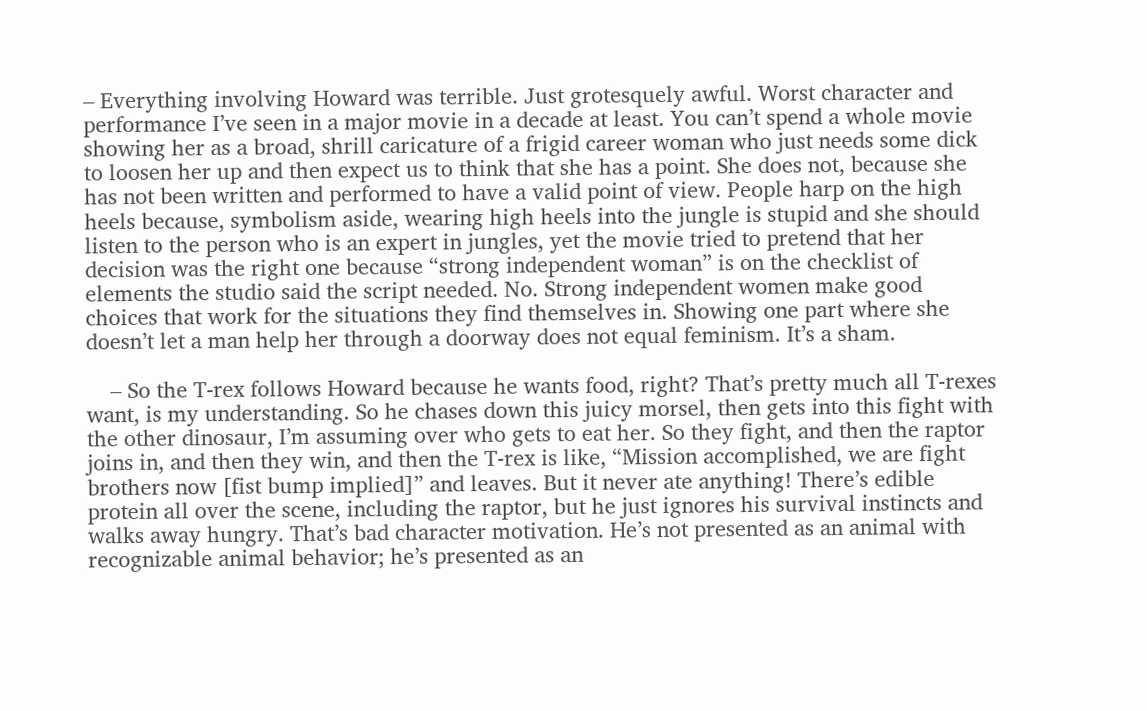– Everything involving Howard was terrible. Just grotesquely awful. Worst character and performance I’ve seen in a major movie in a decade at least. You can’t spend a whole movie showing her as a broad, shrill caricature of a frigid career woman who just needs some dick to loosen her up and then expect us to think that she has a point. She does not, because she has not been written and performed to have a valid point of view. People harp on the high heels because, symbolism aside, wearing high heels into the jungle is stupid and she should listen to the person who is an expert in jungles, yet the movie tried to pretend that her decision was the right one because “strong independent woman” is on the checklist of elements the studio said the script needed. No. Strong independent women make good choices that work for the situations they find themselves in. Showing one part where she doesn’t let a man help her through a doorway does not equal feminism. It’s a sham.

    – So the T-rex follows Howard because he wants food, right? That’s pretty much all T-rexes want, is my understanding. So he chases down this juicy morsel, then gets into this fight with the other dinosaur, I’m assuming over who gets to eat her. So they fight, and then the raptor joins in, and then they win, and then the T-rex is like, “Mission accomplished, we are fight brothers now [fist bump implied]” and leaves. But it never ate anything! There’s edible protein all over the scene, including the raptor, but he just ignores his survival instincts and walks away hungry. That’s bad character motivation. He’s not presented as an animal with recognizable animal behavior; he’s presented as an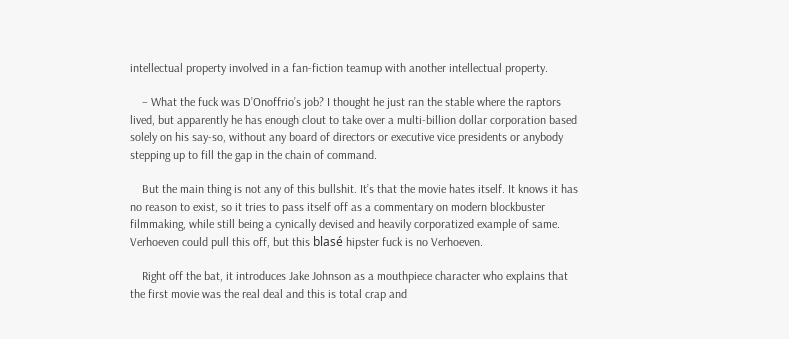intellectual property involved in a fan-fiction teamup with another intellectual property.

    – What the fuck was D’Onoffrio’s job? I thought he just ran the stable where the raptors lived, but apparently he has enough clout to take over a multi-billion dollar corporation based solely on his say-so, without any board of directors or executive vice presidents or anybody stepping up to fill the gap in the chain of command.

    But the main thing is not any of this bullshit. It’s that the movie hates itself. It knows it has no reason to exist, so it tries to pass itself off as a commentary on modern blockbuster filmmaking, while still being a cynically devised and heavily corporatized example of same. Verhoeven could pull this off, but this blasé hipster fuck is no Verhoeven.

    Right off the bat, it introduces Jake Johnson as a mouthpiece character who explains that the first movie was the real deal and this is total crap and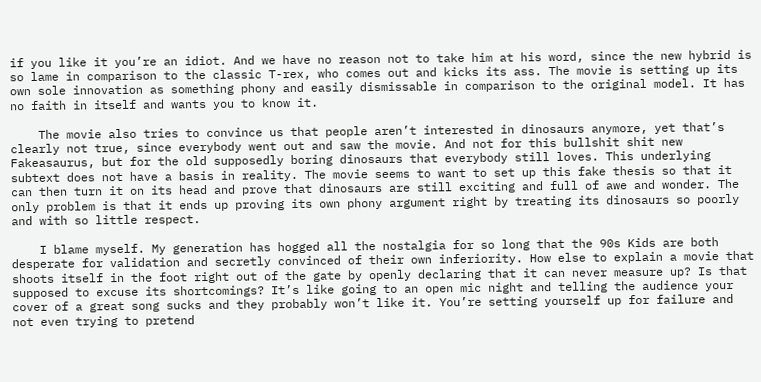if you like it you’re an idiot. And we have no reason not to take him at his word, since the new hybrid is so lame in comparison to the classic T-rex, who comes out and kicks its ass. The movie is setting up its own sole innovation as something phony and easily dismissable in comparison to the original model. It has no faith in itself and wants you to know it.

    The movie also tries to convince us that people aren’t interested in dinosaurs anymore, yet that’s clearly not true, since everybody went out and saw the movie. And not for this bullshit shit new Fakeasaurus, but for the old supposedly boring dinosaurs that everybody still loves. This underlying subtext does not have a basis in reality. The movie seems to want to set up this fake thesis so that it can then turn it on its head and prove that dinosaurs are still exciting and full of awe and wonder. The only problem is that it ends up proving its own phony argument right by treating its dinosaurs so poorly and with so little respect.

    I blame myself. My generation has hogged all the nostalgia for so long that the 90s Kids are both desperate for validation and secretly convinced of their own inferiority. How else to explain a movie that shoots itself in the foot right out of the gate by openly declaring that it can never measure up? Is that supposed to excuse its shortcomings? It’s like going to an open mic night and telling the audience your cover of a great song sucks and they probably won’t like it. You’re setting yourself up for failure and not even trying to pretend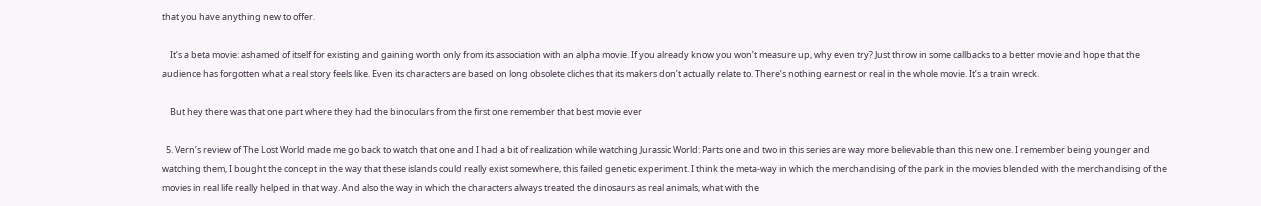that you have anything new to offer.

    It’s a beta movie: ashamed of itself for existing and gaining worth only from its association with an alpha movie. If you already know you won’t measure up, why even try? Just throw in some callbacks to a better movie and hope that the audience has forgotten what a real story feels like. Even its characters are based on long obsolete cliches that its makers don’t actually relate to. There’s nothing earnest or real in the whole movie. It’s a train wreck.

    But hey there was that one part where they had the binoculars from the first one remember that best movie ever

  5. Vern’s review of The Lost World made me go back to watch that one and I had a bit of realization while watching Jurassic World: Parts one and two in this series are way more believable than this new one. I remember being younger and watching them, I bought the concept in the way that these islands could really exist somewhere, this failed genetic experiment. I think the meta-way in which the merchandising of the park in the movies blended with the merchandising of the movies in real life really helped in that way. And also the way in which the characters always treated the dinosaurs as real animals, what with the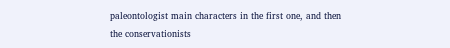paleontologist main characters in the first one, and then the conservationists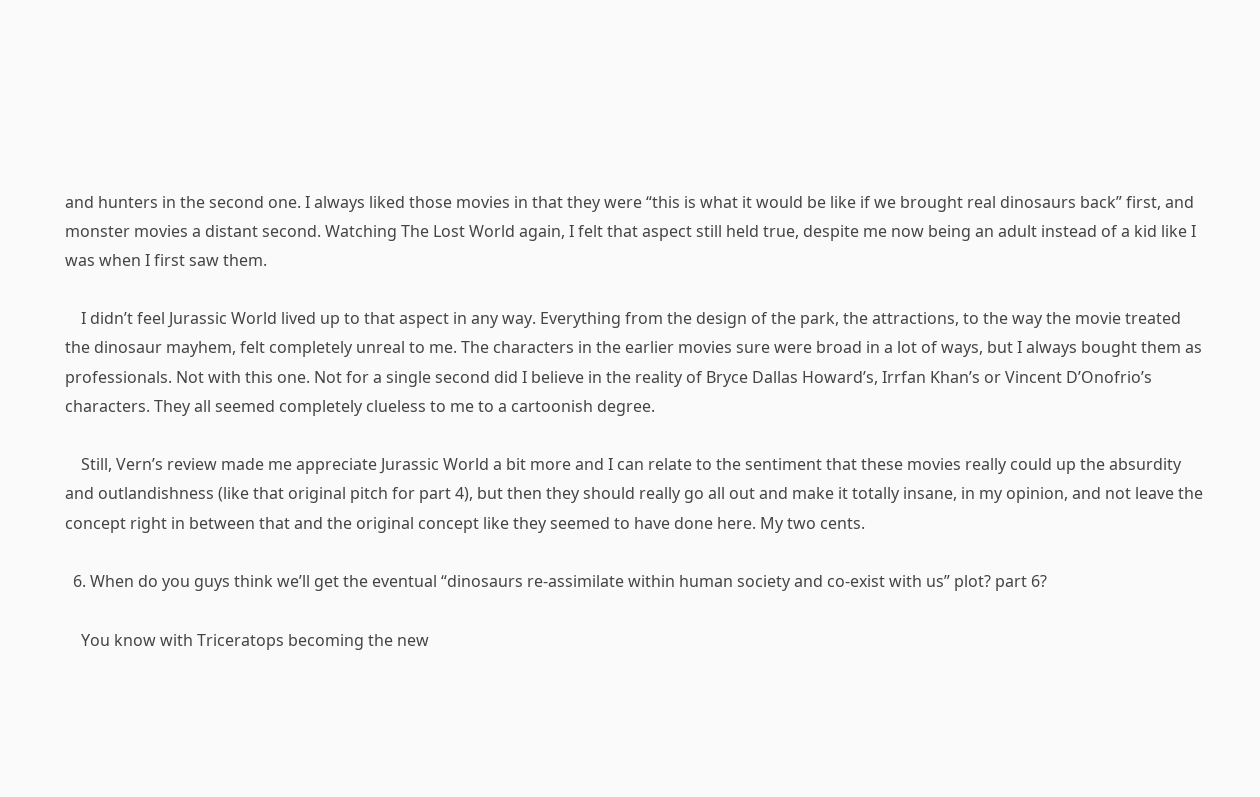and hunters in the second one. I always liked those movies in that they were “this is what it would be like if we brought real dinosaurs back” first, and monster movies a distant second. Watching The Lost World again, I felt that aspect still held true, despite me now being an adult instead of a kid like I was when I first saw them.

    I didn’t feel Jurassic World lived up to that aspect in any way. Everything from the design of the park, the attractions, to the way the movie treated the dinosaur mayhem, felt completely unreal to me. The characters in the earlier movies sure were broad in a lot of ways, but I always bought them as professionals. Not with this one. Not for a single second did I believe in the reality of Bryce Dallas Howard’s, Irrfan Khan’s or Vincent D’Onofrio’s characters. They all seemed completely clueless to me to a cartoonish degree.

    Still, Vern’s review made me appreciate Jurassic World a bit more and I can relate to the sentiment that these movies really could up the absurdity and outlandishness (like that original pitch for part 4), but then they should really go all out and make it totally insane, in my opinion, and not leave the concept right in between that and the original concept like they seemed to have done here. My two cents.

  6. When do you guys think we’ll get the eventual “dinosaurs re-assimilate within human society and co-exist with us” plot? part 6?

    You know with Triceratops becoming the new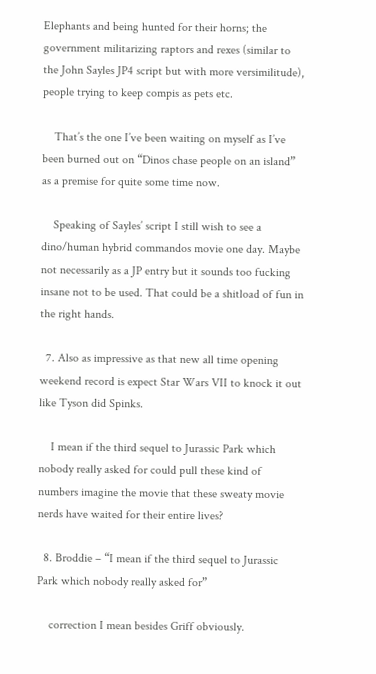Elephants and being hunted for their horns; the government militarizing raptors and rexes (similar to the John Sayles JP4 script but with more versimilitude), people trying to keep compis as pets etc.

    That’s the one I’ve been waiting on myself as I’ve been burned out on “Dinos chase people on an island” as a premise for quite some time now.

    Speaking of Sayles’ script I still wish to see a dino/human hybrid commandos movie one day. Maybe not necessarily as a JP entry but it sounds too fucking insane not to be used. That could be a shitload of fun in the right hands.

  7. Also as impressive as that new all time opening weekend record is expect Star Wars VII to knock it out like Tyson did Spinks.

    I mean if the third sequel to Jurassic Park which nobody really asked for could pull these kind of numbers imagine the movie that these sweaty movie nerds have waited for their entire lives?

  8. Broddie – “I mean if the third sequel to Jurassic Park which nobody really asked for”

    correction I mean besides Griff obviously.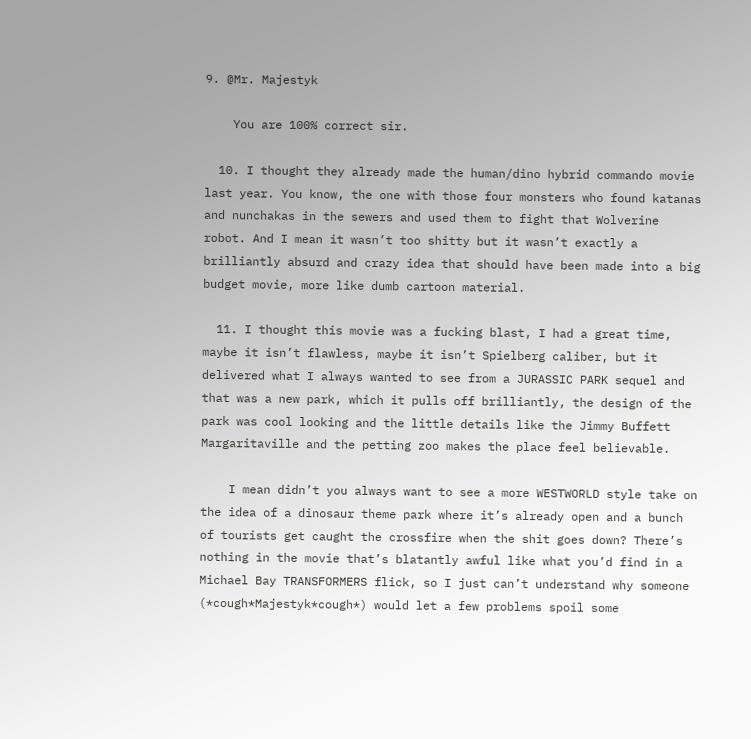9. @Mr. Majestyk

    You are 100% correct sir.

  10. I thought they already made the human/dino hybrid commando movie last year. You know, the one with those four monsters who found katanas and nunchakas in the sewers and used them to fight that Wolverine robot. And I mean it wasn’t too shitty but it wasn’t exactly a brilliantly absurd and crazy idea that should have been made into a big budget movie, more like dumb cartoon material.

  11. I thought this movie was a fucking blast, I had a great time, maybe it isn’t flawless, maybe it isn’t Spielberg caliber, but it delivered what I always wanted to see from a JURASSIC PARK sequel and that was a new park, which it pulls off brilliantly, the design of the park was cool looking and the little details like the Jimmy Buffett Margaritaville and the petting zoo makes the place feel believable.

    I mean didn’t you always want to see a more WESTWORLD style take on the idea of a dinosaur theme park where it’s already open and a bunch of tourists get caught the crossfire when the shit goes down? There’s nothing in the movie that’s blatantly awful like what you’d find in a Michael Bay TRANSFORMERS flick, so I just can’t understand why someone (*cough*Majestyk*cough*) would let a few problems spoil some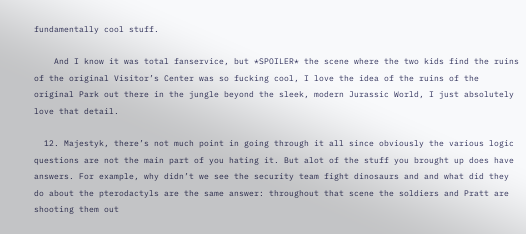fundamentally cool stuff.

    And I know it was total fanservice, but *SPOILER* the scene where the two kids find the ruins of the original Visitor’s Center was so fucking cool, I love the idea of the ruins of the original Park out there in the jungle beyond the sleek, modern Jurassic World, I just absolutely love that detail.

  12. Majestyk, there’s not much point in going through it all since obviously the various logic questions are not the main part of you hating it. But alot of the stuff you brought up does have answers. For example, why didn’t we see the security team fight dinosaurs and and what did they do about the pterodactyls are the same answer: throughout that scene the soldiers and Pratt are shooting them out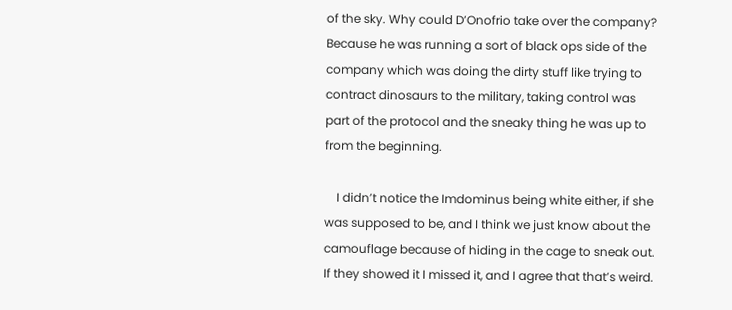of the sky. Why could D’Onofrio take over the company? Because he was running a sort of black ops side of the company which was doing the dirty stuff like trying to contract dinosaurs to the military, taking control was part of the protocol and the sneaky thing he was up to from the beginning.

    I didn’t notice the Imdominus being white either, if she was supposed to be, and I think we just know about the camouflage because of hiding in the cage to sneak out. If they showed it I missed it, and I agree that that’s weird.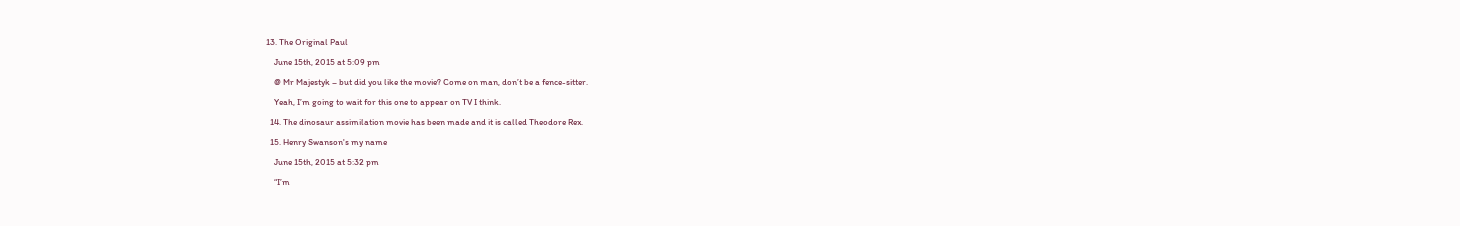13. The Original Paul

    June 15th, 2015 at 5:09 pm

    @ Mr Majestyk – but did you like the movie? Come on man, don’t be a fence-sitter.

    Yeah, I’m going to wait for this one to appear on TV I think.

  14. The dinosaur assimilation movie has been made and it is called Theodore Rex.

  15. Henry Swanson's my name

    June 15th, 2015 at 5:32 pm

    “I’m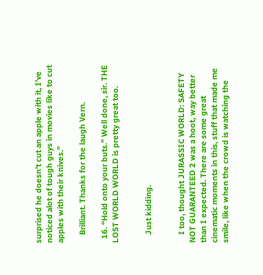surprised he doesn’t cut an apple with it, I’ve noticed alot of tough guys in movies like to cut apples with their knives.”

    Brilliant. Thanks for the laugh Vern.

  16. “Hold onto your buts.” Well done, sir. THE LOST WORLD WORLD is pretty great too.


    Just kidding.


    I too, thought JURASSIC WORLD: SAFETY NOT GUARANTEED 2 was a hoot, way better than I expected. There are some great cinematic moments in this, stuff that made me smile, like when the crowd is watching the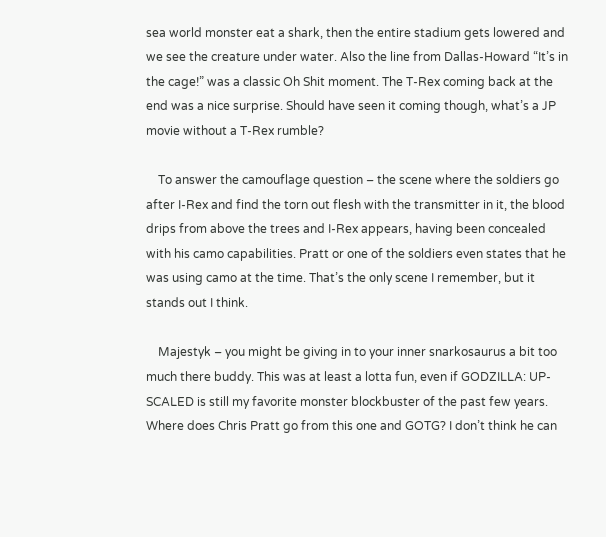sea world monster eat a shark, then the entire stadium gets lowered and we see the creature under water. Also the line from Dallas-Howard “It’s in the cage!” was a classic Oh Shit moment. The T-Rex coming back at the end was a nice surprise. Should have seen it coming though, what’s a JP movie without a T-Rex rumble?

    To answer the camouflage question – the scene where the soldiers go after I-Rex and find the torn out flesh with the transmitter in it, the blood drips from above the trees and I-Rex appears, having been concealed with his camo capabilities. Pratt or one of the soldiers even states that he was using camo at the time. That’s the only scene I remember, but it stands out I think.

    Majestyk – you might be giving in to your inner snarkosaurus a bit too much there buddy. This was at least a lotta fun, even if GODZILLA: UP-SCALED is still my favorite monster blockbuster of the past few years. Where does Chris Pratt go from this one and GOTG? I don’t think he can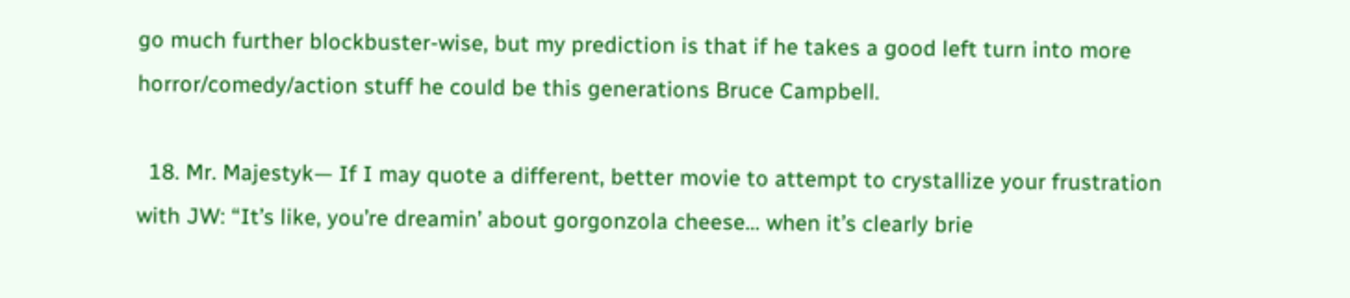go much further blockbuster-wise, but my prediction is that if he takes a good left turn into more horror/comedy/action stuff he could be this generations Bruce Campbell.

  18. Mr. Majestyk— If I may quote a different, better movie to attempt to crystallize your frustration with JW: “It’s like, you’re dreamin’ about gorgonzola cheese… when it’s clearly brie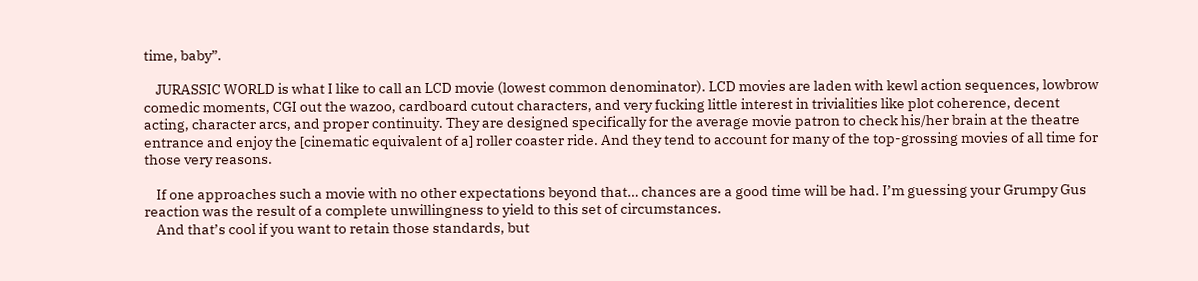time, baby”.

    JURASSIC WORLD is what I like to call an LCD movie (lowest common denominator). LCD movies are laden with kewl action sequences, lowbrow comedic moments, CGI out the wazoo, cardboard cutout characters, and very fucking little interest in trivialities like plot coherence, decent acting, character arcs, and proper continuity. They are designed specifically for the average movie patron to check his/her brain at the theatre entrance and enjoy the [cinematic equivalent of a] roller coaster ride. And they tend to account for many of the top-grossing movies of all time for those very reasons.

    If one approaches such a movie with no other expectations beyond that… chances are a good time will be had. I’m guessing your Grumpy Gus reaction was the result of a complete unwillingness to yield to this set of circumstances.
    And that’s cool if you want to retain those standards, but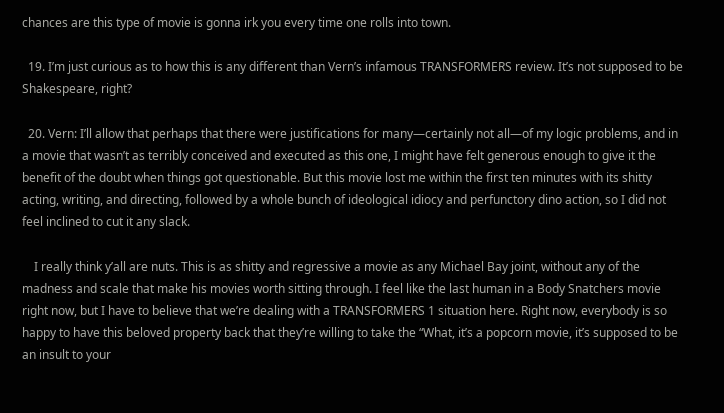chances are this type of movie is gonna irk you every time one rolls into town.

  19. I’m just curious as to how this is any different than Vern’s infamous TRANSFORMERS review. It’s not supposed to be Shakespeare, right?

  20. Vern: I’ll allow that perhaps that there were justifications for many—certainly not all—of my logic problems, and in a movie that wasn’t as terribly conceived and executed as this one, I might have felt generous enough to give it the benefit of the doubt when things got questionable. But this movie lost me within the first ten minutes with its shitty acting, writing, and directing, followed by a whole bunch of ideological idiocy and perfunctory dino action, so I did not feel inclined to cut it any slack.

    I really think y’all are nuts. This is as shitty and regressive a movie as any Michael Bay joint, without any of the madness and scale that make his movies worth sitting through. I feel like the last human in a Body Snatchers movie right now, but I have to believe that we’re dealing with a TRANSFORMERS 1 situation here. Right now, everybody is so happy to have this beloved property back that they’re willing to take the “What, it’s a popcorn movie, it’s supposed to be an insult to your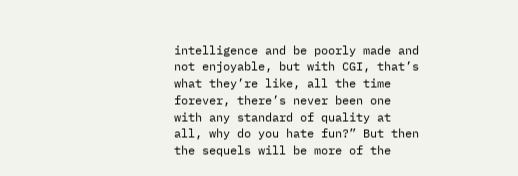intelligence and be poorly made and not enjoyable, but with CGI, that’s what they’re like, all the time forever, there’s never been one with any standard of quality at all, why do you hate fun?” But then the sequels will be more of the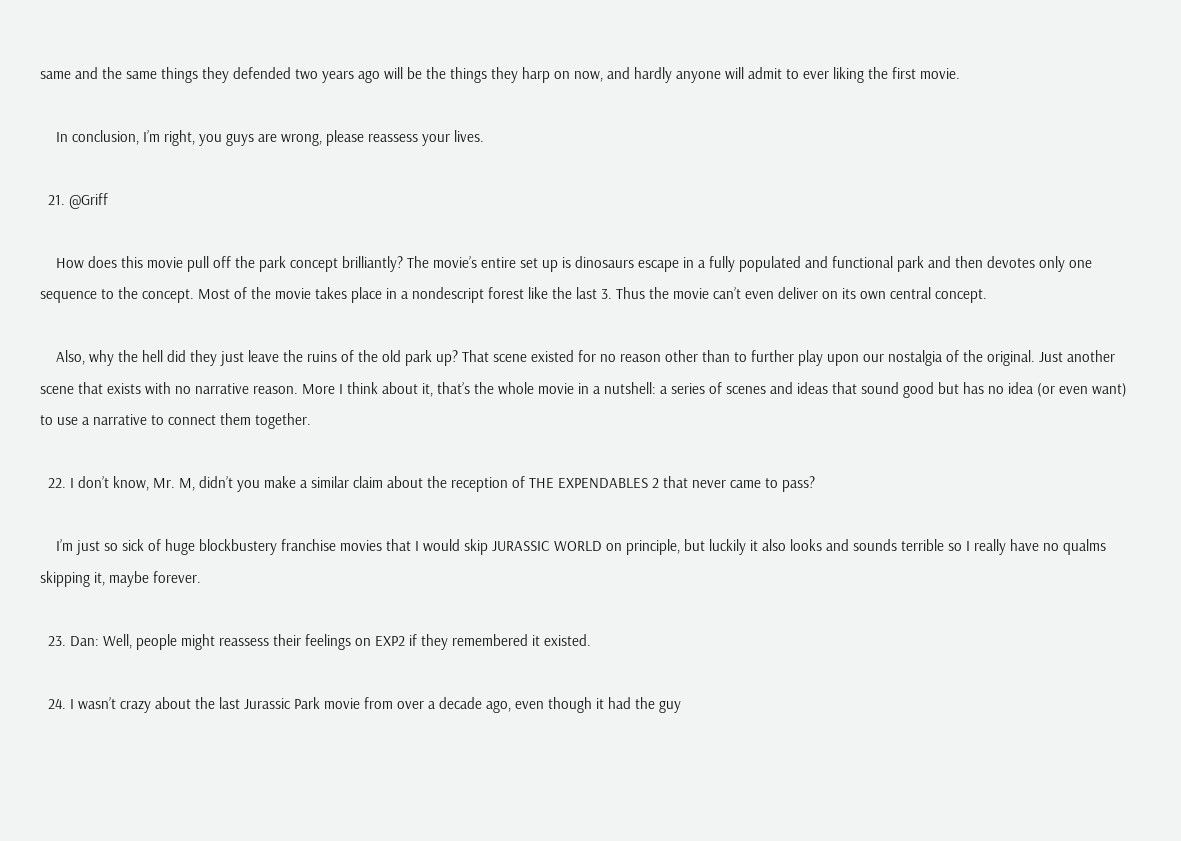same and the same things they defended two years ago will be the things they harp on now, and hardly anyone will admit to ever liking the first movie.

    In conclusion, I’m right, you guys are wrong, please reassess your lives.

  21. @Griff

    How does this movie pull off the park concept brilliantly? The movie’s entire set up is dinosaurs escape in a fully populated and functional park and then devotes only one sequence to the concept. Most of the movie takes place in a nondescript forest like the last 3. Thus the movie can’t even deliver on its own central concept.

    Also, why the hell did they just leave the ruins of the old park up? That scene existed for no reason other than to further play upon our nostalgia of the original. Just another scene that exists with no narrative reason. More I think about it, that’s the whole movie in a nutshell: a series of scenes and ideas that sound good but has no idea (or even want) to use a narrative to connect them together.

  22. I don’t know, Mr. M, didn’t you make a similar claim about the reception of THE EXPENDABLES 2 that never came to pass?

    I’m just so sick of huge blockbustery franchise movies that I would skip JURASSIC WORLD on principle, but luckily it also looks and sounds terrible so I really have no qualms skipping it, maybe forever.

  23. Dan: Well, people might reassess their feelings on EXP2 if they remembered it existed.

  24. I wasn’t crazy about the last Jurassic Park movie from over a decade ago, even though it had the guy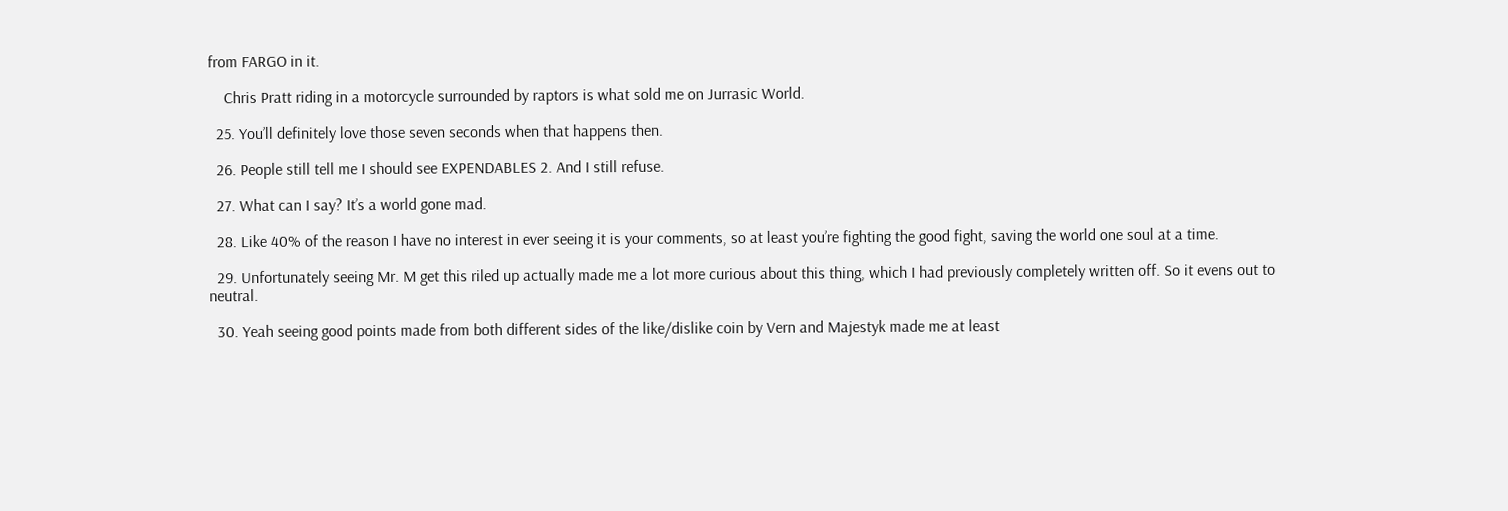from FARGO in it.

    Chris Pratt riding in a motorcycle surrounded by raptors is what sold me on Jurrasic World.

  25. You’ll definitely love those seven seconds when that happens then.

  26. People still tell me I should see EXPENDABLES 2. And I still refuse.

  27. What can I say? It’s a world gone mad.

  28. Like 40% of the reason I have no interest in ever seeing it is your comments, so at least you’re fighting the good fight, saving the world one soul at a time.

  29. Unfortunately seeing Mr. M get this riled up actually made me a lot more curious about this thing, which I had previously completely written off. So it evens out to neutral.

  30. Yeah seeing good points made from both different sides of the like/dislike coin by Vern and Majestyk made me at least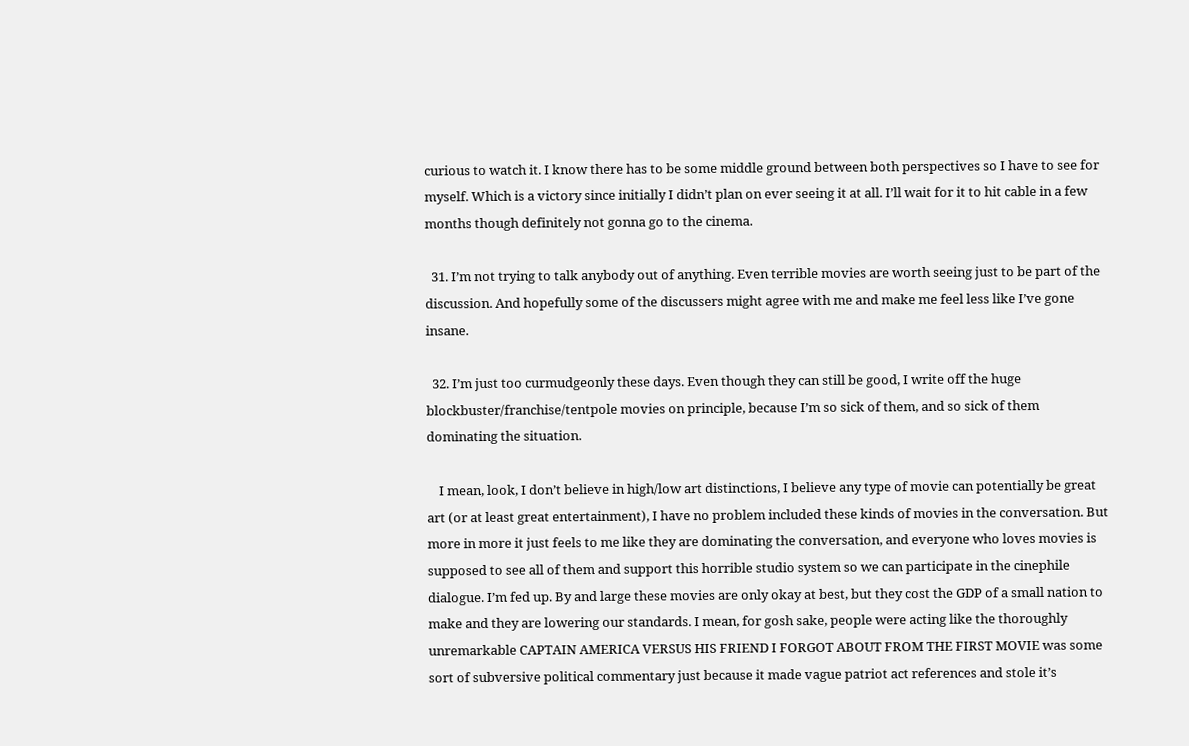curious to watch it. I know there has to be some middle ground between both perspectives so I have to see for myself. Which is a victory since initially I didn’t plan on ever seeing it at all. I’ll wait for it to hit cable in a few months though definitely not gonna go to the cinema.

  31. I’m not trying to talk anybody out of anything. Even terrible movies are worth seeing just to be part of the discussion. And hopefully some of the discussers might agree with me and make me feel less like I’ve gone insane.

  32. I’m just too curmudgeonly these days. Even though they can still be good, I write off the huge blockbuster/franchise/tentpole movies on principle, because I’m so sick of them, and so sick of them dominating the situation.

    I mean, look, I don’t believe in high/low art distinctions, I believe any type of movie can potentially be great art (or at least great entertainment), I have no problem included these kinds of movies in the conversation. But more in more it just feels to me like they are dominating the conversation, and everyone who loves movies is supposed to see all of them and support this horrible studio system so we can participate in the cinephile dialogue. I’m fed up. By and large these movies are only okay at best, but they cost the GDP of a small nation to make and they are lowering our standards. I mean, for gosh sake, people were acting like the thoroughly unremarkable CAPTAIN AMERICA VERSUS HIS FRIEND I FORGOT ABOUT FROM THE FIRST MOVIE was some sort of subversive political commentary just because it made vague patriot act references and stole it’s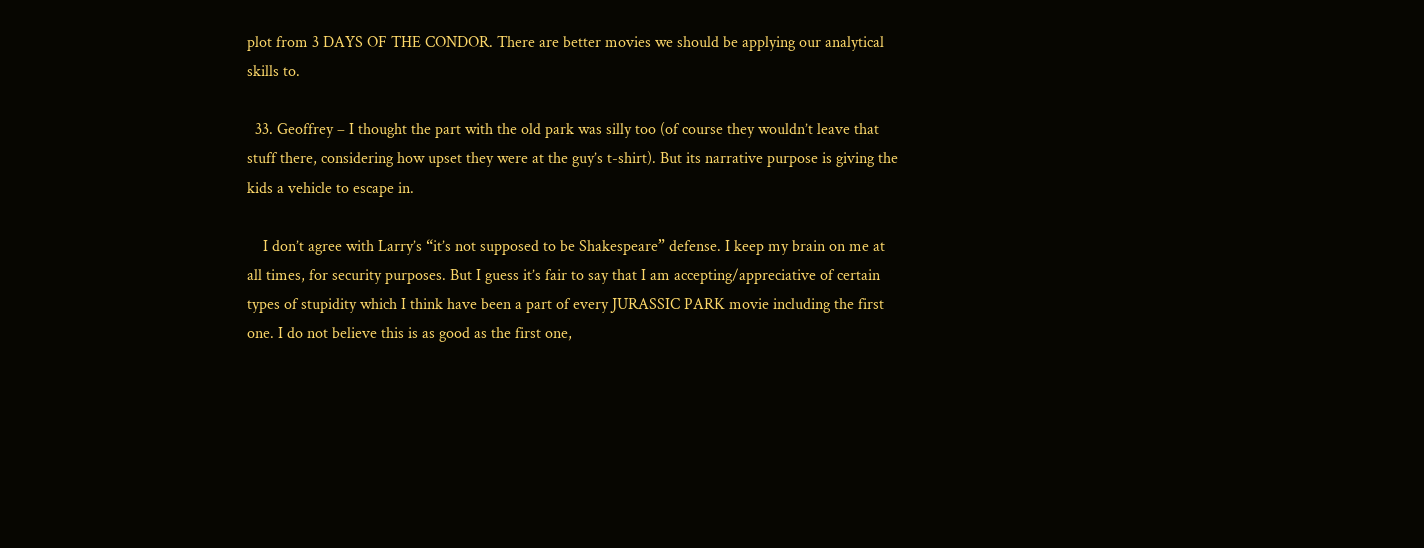plot from 3 DAYS OF THE CONDOR. There are better movies we should be applying our analytical skills to.

  33. Geoffrey – I thought the part with the old park was silly too (of course they wouldn’t leave that stuff there, considering how upset they were at the guy’s t-shirt). But its narrative purpose is giving the kids a vehicle to escape in.

    I don’t agree with Larry’s “it’s not supposed to be Shakespeare” defense. I keep my brain on me at all times, for security purposes. But I guess it’s fair to say that I am accepting/appreciative of certain types of stupidity which I think have been a part of every JURASSIC PARK movie including the first one. I do not believe this is as good as the first one,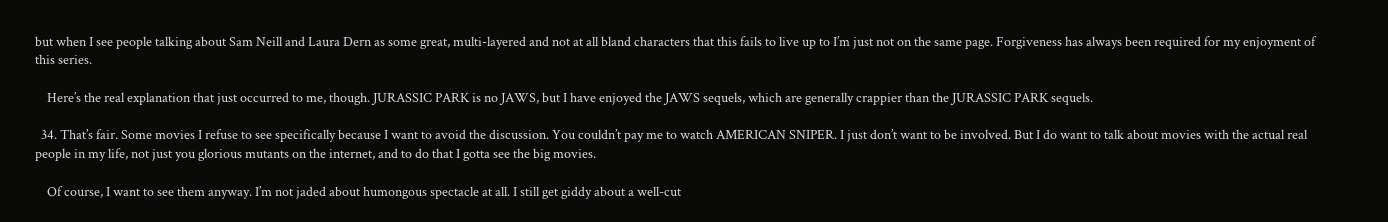but when I see people talking about Sam Neill and Laura Dern as some great, multi-layered and not at all bland characters that this fails to live up to I’m just not on the same page. Forgiveness has always been required for my enjoyment of this series.

    Here’s the real explanation that just occurred to me, though. JURASSIC PARK is no JAWS, but I have enjoyed the JAWS sequels, which are generally crappier than the JURASSIC PARK sequels.

  34. That’s fair. Some movies I refuse to see specifically because I want to avoid the discussion. You couldn’t pay me to watch AMERICAN SNIPER. I just don’t want to be involved. But I do want to talk about movies with the actual real people in my life, not just you glorious mutants on the internet, and to do that I gotta see the big movies.

    Of course, I want to see them anyway. I’m not jaded about humongous spectacle at all. I still get giddy about a well-cut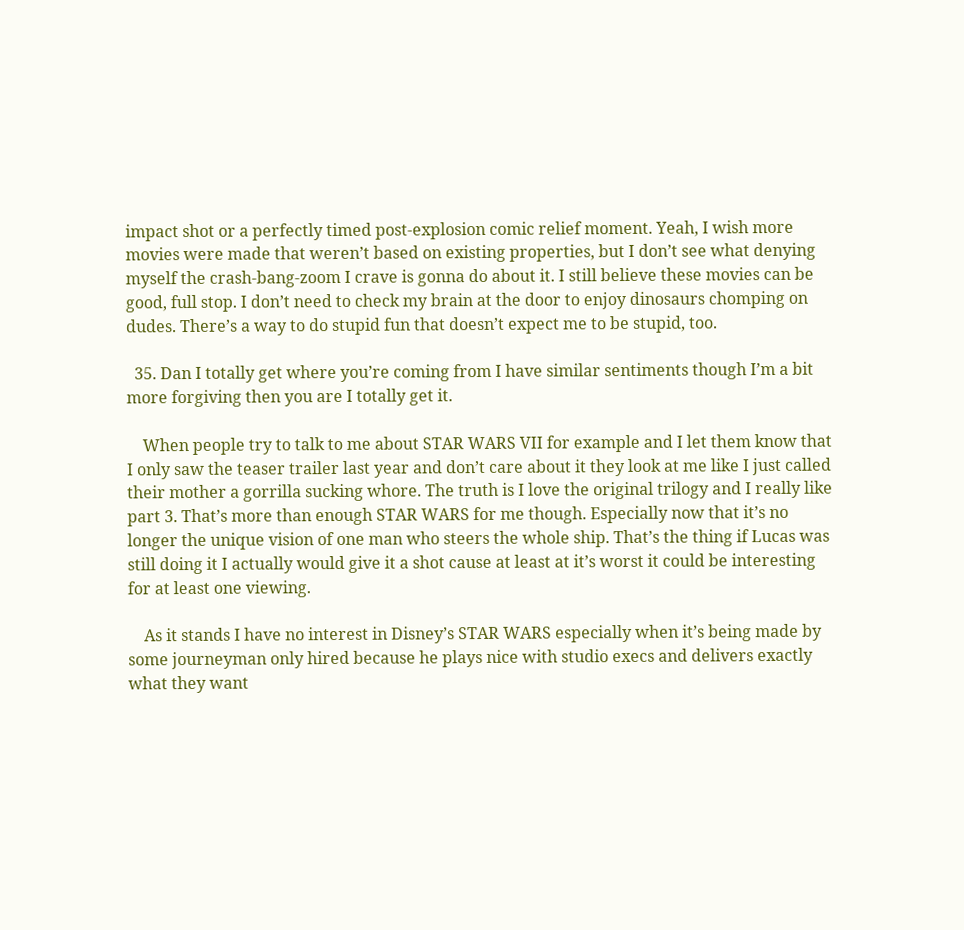impact shot or a perfectly timed post-explosion comic relief moment. Yeah, I wish more movies were made that weren’t based on existing properties, but I don’t see what denying myself the crash-bang-zoom I crave is gonna do about it. I still believe these movies can be good, full stop. I don’t need to check my brain at the door to enjoy dinosaurs chomping on dudes. There’s a way to do stupid fun that doesn’t expect me to be stupid, too.

  35. Dan I totally get where you’re coming from I have similar sentiments though I’m a bit more forgiving then you are I totally get it.

    When people try to talk to me about STAR WARS VII for example and I let them know that I only saw the teaser trailer last year and don’t care about it they look at me like I just called their mother a gorrilla sucking whore. The truth is I love the original trilogy and I really like part 3. That’s more than enough STAR WARS for me though. Especially now that it’s no longer the unique vision of one man who steers the whole ship. That’s the thing if Lucas was still doing it I actually would give it a shot cause at least at it’s worst it could be interesting for at least one viewing.

    As it stands I have no interest in Disney’s STAR WARS especially when it’s being made by some journeyman only hired because he plays nice with studio execs and delivers exactly what they want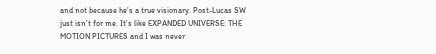and not because he’s a true visionary. Post-Lucas SW just isn’t for me. It’s like EXPANDED UNIVERSE: THE MOTION PICTURES and I was never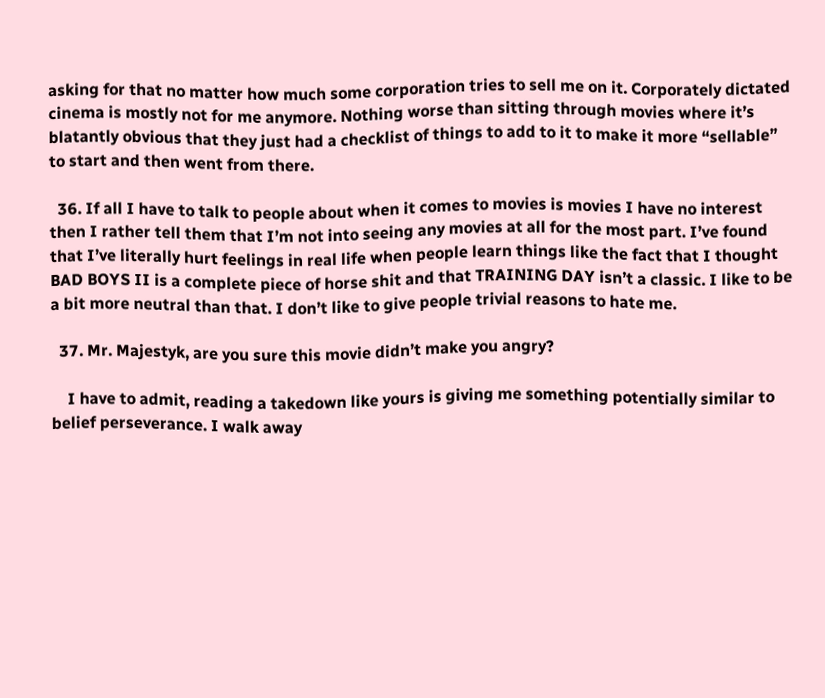asking for that no matter how much some corporation tries to sell me on it. Corporately dictated cinema is mostly not for me anymore. Nothing worse than sitting through movies where it’s blatantly obvious that they just had a checklist of things to add to it to make it more “sellable” to start and then went from there.

  36. If all I have to talk to people about when it comes to movies is movies I have no interest then I rather tell them that I’m not into seeing any movies at all for the most part. I’ve found that I’ve literally hurt feelings in real life when people learn things like the fact that I thought BAD BOYS II is a complete piece of horse shit and that TRAINING DAY isn’t a classic. I like to be a bit more neutral than that. I don’t like to give people trivial reasons to hate me.

  37. Mr. Majestyk, are you sure this movie didn’t make you angry?

    I have to admit, reading a takedown like yours is giving me something potentially similar to belief perseverance. I walk away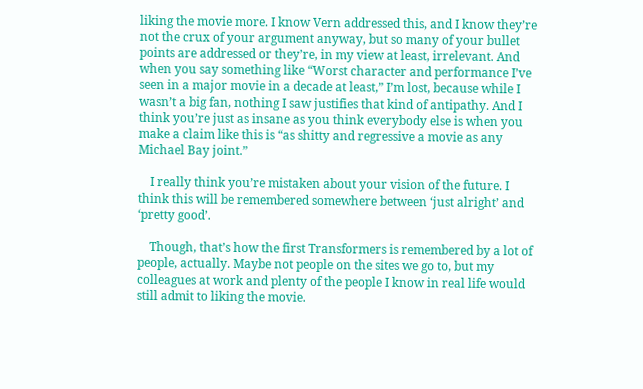liking the movie more. I know Vern addressed this, and I know they’re not the crux of your argument anyway, but so many of your bullet points are addressed or they’re, in my view at least, irrelevant. And when you say something like “Worst character and performance I’ve seen in a major movie in a decade at least,” I’m lost, because while I wasn’t a big fan, nothing I saw justifies that kind of antipathy. And I think you’re just as insane as you think everybody else is when you make a claim like this is “as shitty and regressive a movie as any Michael Bay joint.”

    I really think you’re mistaken about your vision of the future. I think this will be remembered somewhere between ‘just alright’ and ‘pretty good’.

    Though, that’s how the first Transformers is remembered by a lot of people, actually. Maybe not people on the sites we go to, but my colleagues at work and plenty of the people I know in real life would still admit to liking the movie.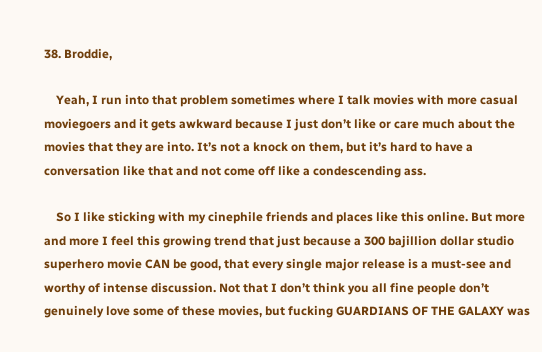38. Broddie,

    Yeah, I run into that problem sometimes where I talk movies with more casual moviegoers and it gets awkward because I just don’t like or care much about the movies that they are into. It’s not a knock on them, but it’s hard to have a conversation like that and not come off like a condescending ass.

    So I like sticking with my cinephile friends and places like this online. But more and more I feel this growing trend that just because a 300 bajillion dollar studio superhero movie CAN be good, that every single major release is a must-see and worthy of intense discussion. Not that I don’t think you all fine people don’t genuinely love some of these movies, but fucking GUARDIANS OF THE GALAXY was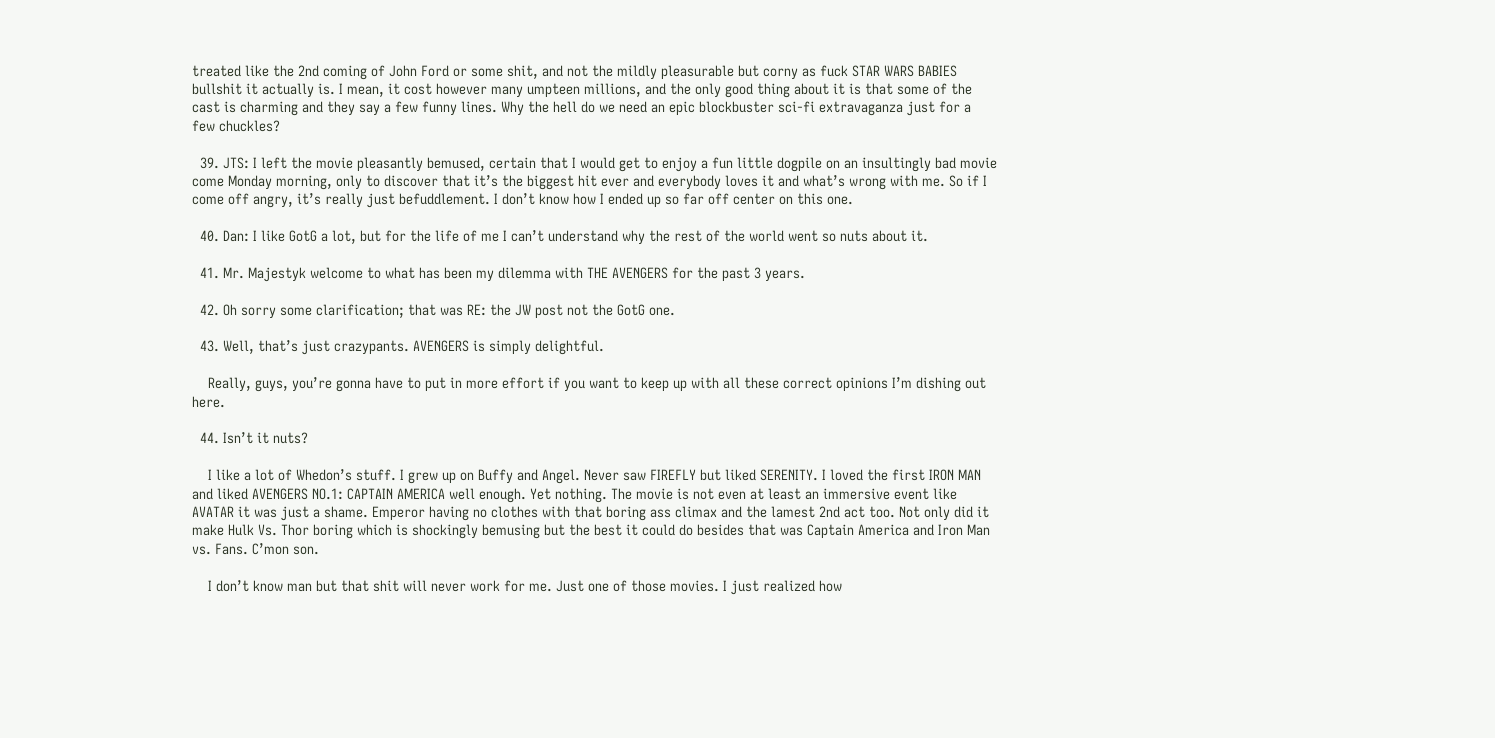treated like the 2nd coming of John Ford or some shit, and not the mildly pleasurable but corny as fuck STAR WARS BABIES bullshit it actually is. I mean, it cost however many umpteen millions, and the only good thing about it is that some of the cast is charming and they say a few funny lines. Why the hell do we need an epic blockbuster sci-fi extravaganza just for a few chuckles?

  39. JTS: I left the movie pleasantly bemused, certain that I would get to enjoy a fun little dogpile on an insultingly bad movie come Monday morning, only to discover that it’s the biggest hit ever and everybody loves it and what’s wrong with me. So if I come off angry, it’s really just befuddlement. I don’t know how I ended up so far off center on this one.

  40. Dan: I like GotG a lot, but for the life of me I can’t understand why the rest of the world went so nuts about it.

  41. Mr. Majestyk welcome to what has been my dilemma with THE AVENGERS for the past 3 years.

  42. Oh sorry some clarification; that was RE: the JW post not the GotG one.

  43. Well, that’s just crazypants. AVENGERS is simply delightful.

    Really, guys, you’re gonna have to put in more effort if you want to keep up with all these correct opinions I’m dishing out here.

  44. Isn’t it nuts?

    I like a lot of Whedon’s stuff. I grew up on Buffy and Angel. Never saw FIREFLY but liked SERENITY. I loved the first IRON MAN and liked AVENGERS NO.1: CAPTAIN AMERICA well enough. Yet nothing. The movie is not even at least an immersive event like AVATAR it was just a shame. Emperor having no clothes with that boring ass climax and the lamest 2nd act too. Not only did it make Hulk Vs. Thor boring which is shockingly bemusing but the best it could do besides that was Captain America and Iron Man vs. Fans. C’mon son.

    I don’t know man but that shit will never work for me. Just one of those movies. I just realized how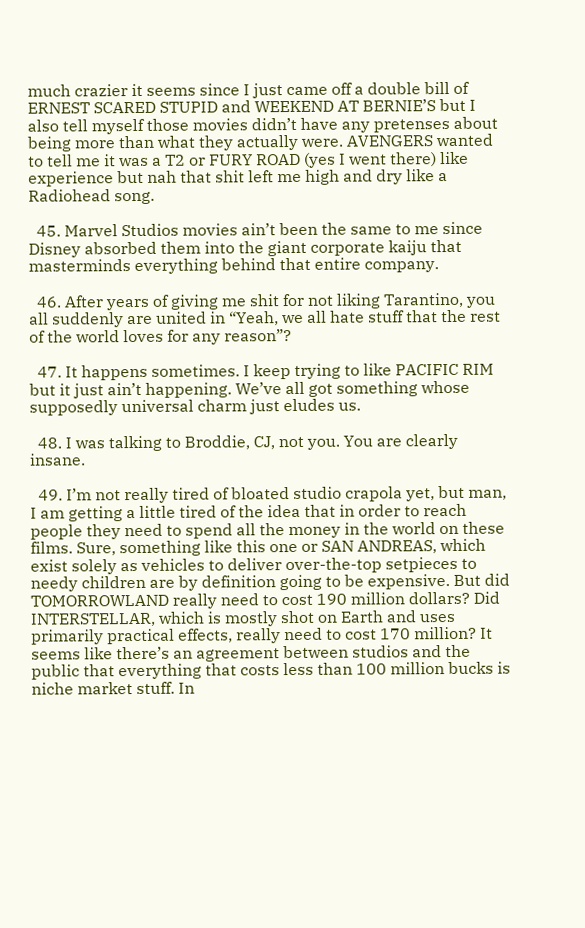much crazier it seems since I just came off a double bill of ERNEST SCARED STUPID and WEEKEND AT BERNIE’S but I also tell myself those movies didn’t have any pretenses about being more than what they actually were. AVENGERS wanted to tell me it was a T2 or FURY ROAD (yes I went there) like experience but nah that shit left me high and dry like a Radiohead song.

  45. Marvel Studios movies ain’t been the same to me since Disney absorbed them into the giant corporate kaiju that masterminds everything behind that entire company.

  46. After years of giving me shit for not liking Tarantino, you all suddenly are united in “Yeah, we all hate stuff that the rest of the world loves for any reason”?

  47. It happens sometimes. I keep trying to like PACIFIC RIM but it just ain’t happening. We’ve all got something whose supposedly universal charm just eludes us.

  48. I was talking to Broddie, CJ, not you. You are clearly insane.

  49. I’m not really tired of bloated studio crapola yet, but man, I am getting a little tired of the idea that in order to reach people they need to spend all the money in the world on these films. Sure, something like this one or SAN ANDREAS, which exist solely as vehicles to deliver over-the-top setpieces to needy children are by definition going to be expensive. But did TOMORROWLAND really need to cost 190 million dollars? Did INTERSTELLAR, which is mostly shot on Earth and uses primarily practical effects, really need to cost 170 million? It seems like there’s an agreement between studios and the public that everything that costs less than 100 million bucks is niche market stuff. In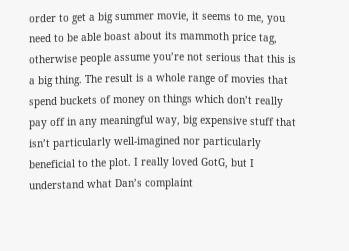order to get a big summer movie, it seems to me, you need to be able boast about its mammoth price tag, otherwise people assume you’re not serious that this is a big thing. The result is a whole range of movies that spend buckets of money on things which don’t really pay off in any meaningful way, big expensive stuff that isn’t particularly well-imagined nor particularly beneficial to the plot. I really loved GotG, but I understand what Dan’s complaint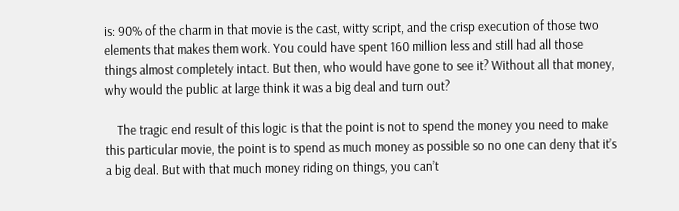is: 90% of the charm in that movie is the cast, witty script, and the crisp execution of those two elements that makes them work. You could have spent 160 million less and still had all those things almost completely intact. But then, who would have gone to see it? Without all that money, why would the public at large think it was a big deal and turn out?

    The tragic end result of this logic is that the point is not to spend the money you need to make this particular movie, the point is to spend as much money as possible so no one can deny that it’s a big deal. But with that much money riding on things, you can’t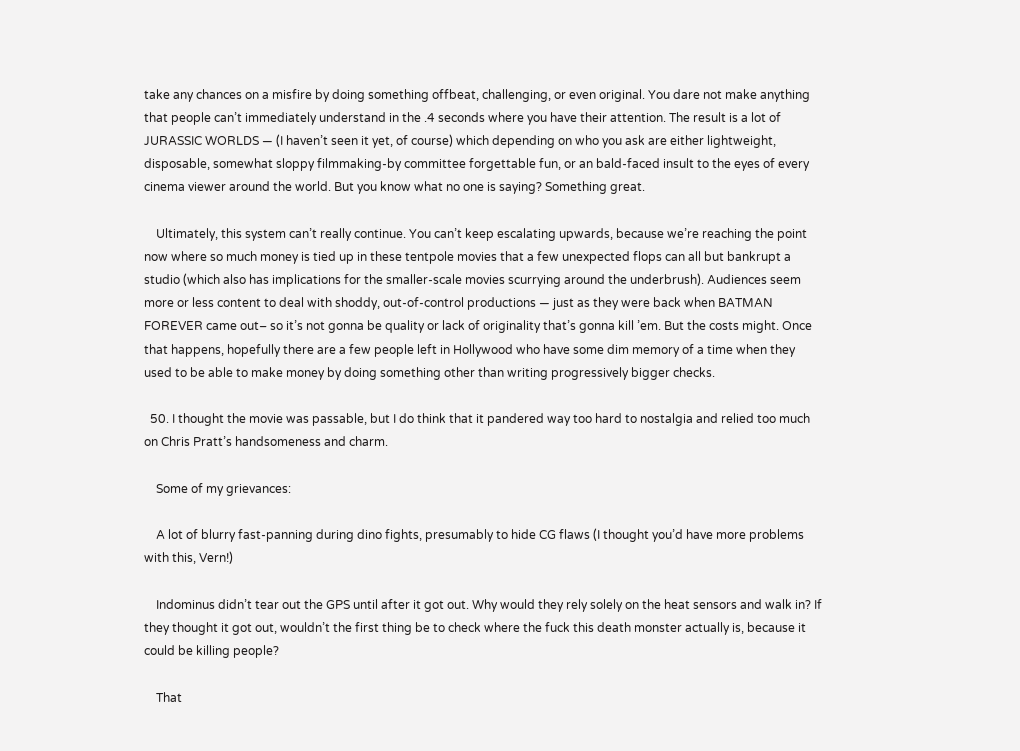take any chances on a misfire by doing something offbeat, challenging, or even original. You dare not make anything that people can’t immediately understand in the .4 seconds where you have their attention. The result is a lot of JURASSIC WORLDS — (I haven’t seen it yet, of course) which depending on who you ask are either lightweight, disposable, somewhat sloppy filmmaking-by committee forgettable fun, or an bald-faced insult to the eyes of every cinema viewer around the world. But you know what no one is saying? Something great.

    Ultimately, this system can’t really continue. You can’t keep escalating upwards, because we’re reaching the point now where so much money is tied up in these tentpole movies that a few unexpected flops can all but bankrupt a studio (which also has implications for the smaller-scale movies scurrying around the underbrush). Audiences seem more or less content to deal with shoddy, out-of-control productions — just as they were back when BATMAN FOREVER came out– so it’s not gonna be quality or lack of originality that’s gonna kill ’em. But the costs might. Once that happens, hopefully there are a few people left in Hollywood who have some dim memory of a time when they used to be able to make money by doing something other than writing progressively bigger checks.

  50. I thought the movie was passable, but I do think that it pandered way too hard to nostalgia and relied too much on Chris Pratt’s handsomeness and charm.

    Some of my grievances:

    A lot of blurry fast-panning during dino fights, presumably to hide CG flaws (I thought you’d have more problems with this, Vern!)

    Indominus didn’t tear out the GPS until after it got out. Why would they rely solely on the heat sensors and walk in? If they thought it got out, wouldn’t the first thing be to check where the fuck this death monster actually is, because it could be killing people?

    That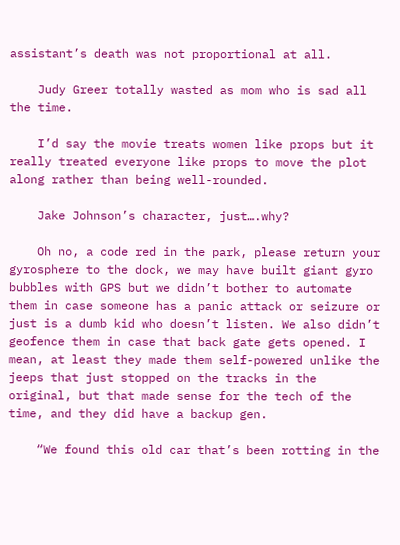assistant’s death was not proportional at all.

    Judy Greer totally wasted as mom who is sad all the time.

    I’d say the movie treats women like props but it really treated everyone like props to move the plot along rather than being well-rounded.

    Jake Johnson’s character, just….why?

    Oh no, a code red in the park, please return your gyrosphere to the dock, we may have built giant gyro bubbles with GPS but we didn’t bother to automate them in case someone has a panic attack or seizure or just is a dumb kid who doesn’t listen. We also didn’t geofence them in case that back gate gets opened. I mean, at least they made them self-powered unlike the jeeps that just stopped on the tracks in the original, but that made sense for the tech of the time, and they did have a backup gen.

    “We found this old car that’s been rotting in the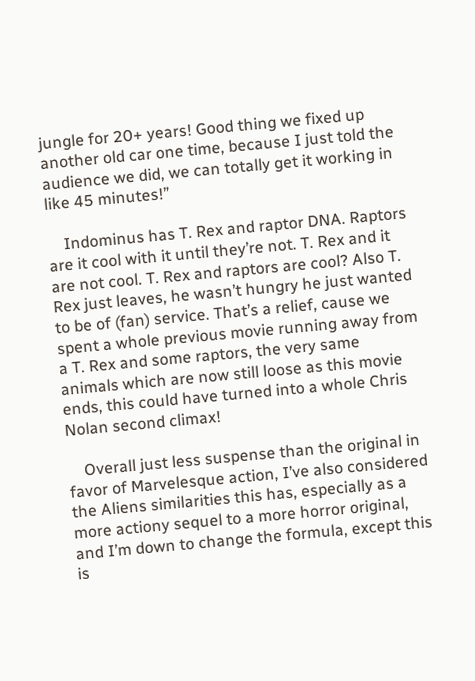jungle for 20+ years! Good thing we fixed up another old car one time, because I just told the audience we did, we can totally get it working in like 45 minutes!”

    Indominus has T. Rex and raptor DNA. Raptors are it cool with it until they’re not. T. Rex and it are not cool. T. Rex and raptors are cool? Also T. Rex just leaves, he wasn’t hungry he just wanted to be of (fan) service. That’s a relief, cause we spent a whole previous movie running away from a T. Rex and some raptors, the very same animals which are now still loose as this movie ends, this could have turned into a whole Chris Nolan second climax!

    Overall just less suspense than the original in favor of Marvelesque action, I’ve also considered the Aliens similarities this has, especially as a more actiony sequel to a more horror original, and I’m down to change the formula, except this is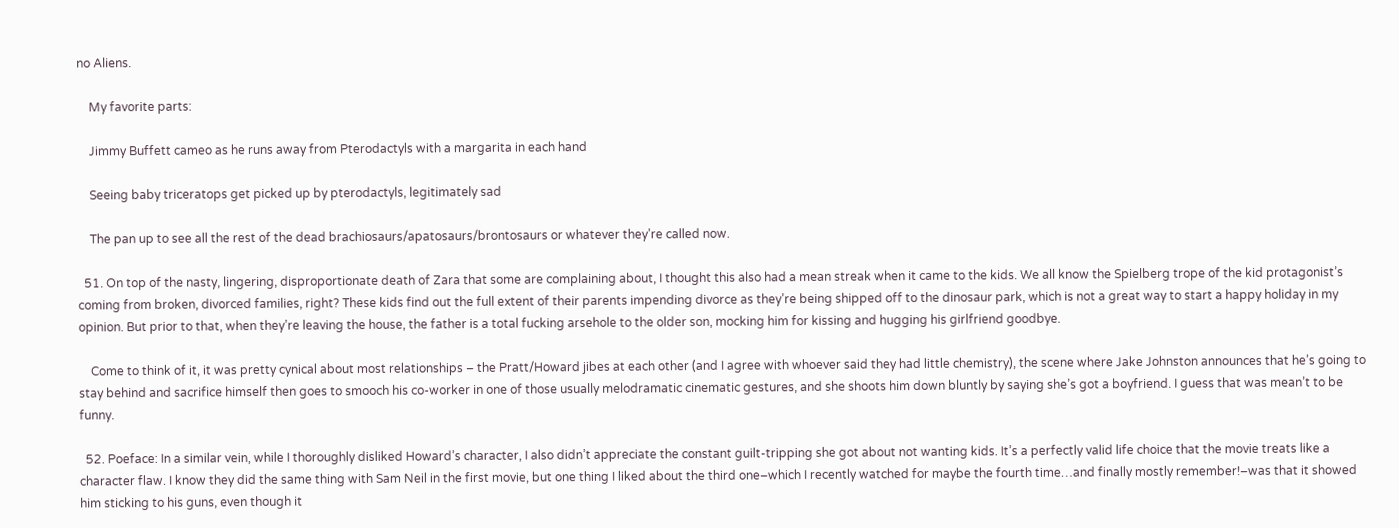no Aliens.

    My favorite parts:

    Jimmy Buffett cameo as he runs away from Pterodactyls with a margarita in each hand

    Seeing baby triceratops get picked up by pterodactyls, legitimately sad

    The pan up to see all the rest of the dead brachiosaurs/apatosaurs/brontosaurs or whatever they’re called now.

  51. On top of the nasty, lingering, disproportionate death of Zara that some are complaining about, I thought this also had a mean streak when it came to the kids. We all know the Spielberg trope of the kid protagonist’s coming from broken, divorced families, right? These kids find out the full extent of their parents impending divorce as they’re being shipped off to the dinosaur park, which is not a great way to start a happy holiday in my opinion. But prior to that, when they’re leaving the house, the father is a total fucking arsehole to the older son, mocking him for kissing and hugging his girlfriend goodbye.

    Come to think of it, it was pretty cynical about most relationships – the Pratt/Howard jibes at each other (and I agree with whoever said they had little chemistry), the scene where Jake Johnston announces that he’s going to stay behind and sacrifice himself then goes to smooch his co-worker in one of those usually melodramatic cinematic gestures, and she shoots him down bluntly by saying she’s got a boyfriend. I guess that was mean’t to be funny.

  52. Poeface: In a similar vein, while I thoroughly disliked Howard’s character, I also didn’t appreciate the constant guilt-tripping she got about not wanting kids. It’s a perfectly valid life choice that the movie treats like a character flaw. I know they did the same thing with Sam Neil in the first movie, but one thing I liked about the third one–which I recently watched for maybe the fourth time…and finally mostly remember!–was that it showed him sticking to his guns, even though it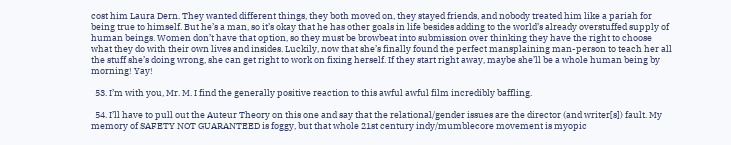cost him Laura Dern. They wanted different things, they both moved on, they stayed friends, and nobody treated him like a pariah for being true to himself. But he’s a man, so it’s okay that he has other goals in life besides adding to the world’s already overstuffed supply of human beings. Women don’t have that option, so they must be browbeat into submission over thinking they have the right to choose what they do with their own lives and insides. Luckily, now that she’s finally found the perfect mansplaining man-person to teach her all the stuff she’s doing wrong, she can get right to work on fixing herself. If they start right away, maybe she’ll be a whole human being by morning! Yay!

  53. I’m with you, Mr. M. I find the generally positive reaction to this awful awful film incredibly baffling.

  54. I’ll have to pull out the Auteur Theory on this one and say that the relational/gender issues are the director (and writer[s]) fault. My memory of SAFETY NOT GUARANTEED is foggy, but that whole 21st century indy/mumblecore movement is myopic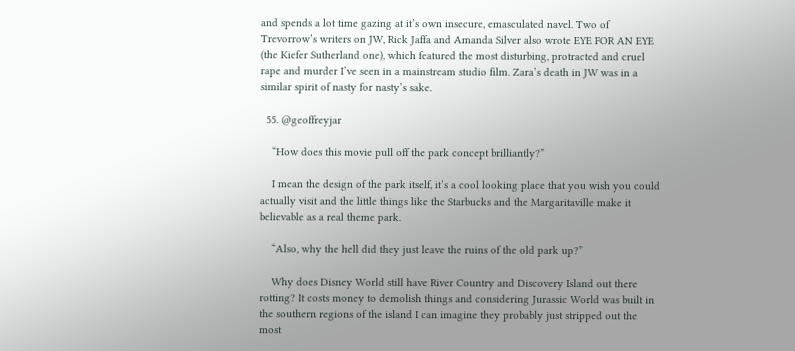and spends a lot time gazing at it’s own insecure, emasculated navel. Two of Trevorrow’s writers on JW, Rick Jaffa and Amanda Silver also wrote EYE FOR AN EYE (the Kiefer Sutherland one), which featured the most disturbing, protracted and cruel rape and murder I’ve seen in a mainstream studio film. Zara’s death in JW was in a similar spirit of nasty for nasty’s sake.

  55. @geoffreyjar

    “How does this movie pull off the park concept brilliantly?”

    I mean the design of the park itself, it’s a cool looking place that you wish you could actually visit and the little things like the Starbucks and the Margaritaville make it believable as a real theme park.

    “Also, why the hell did they just leave the ruins of the old park up?”

    Why does Disney World still have River Country and Discovery Island out there rotting? It costs money to demolish things and considering Jurassic World was built in the southern regions of the island I can imagine they probably just stripped out the most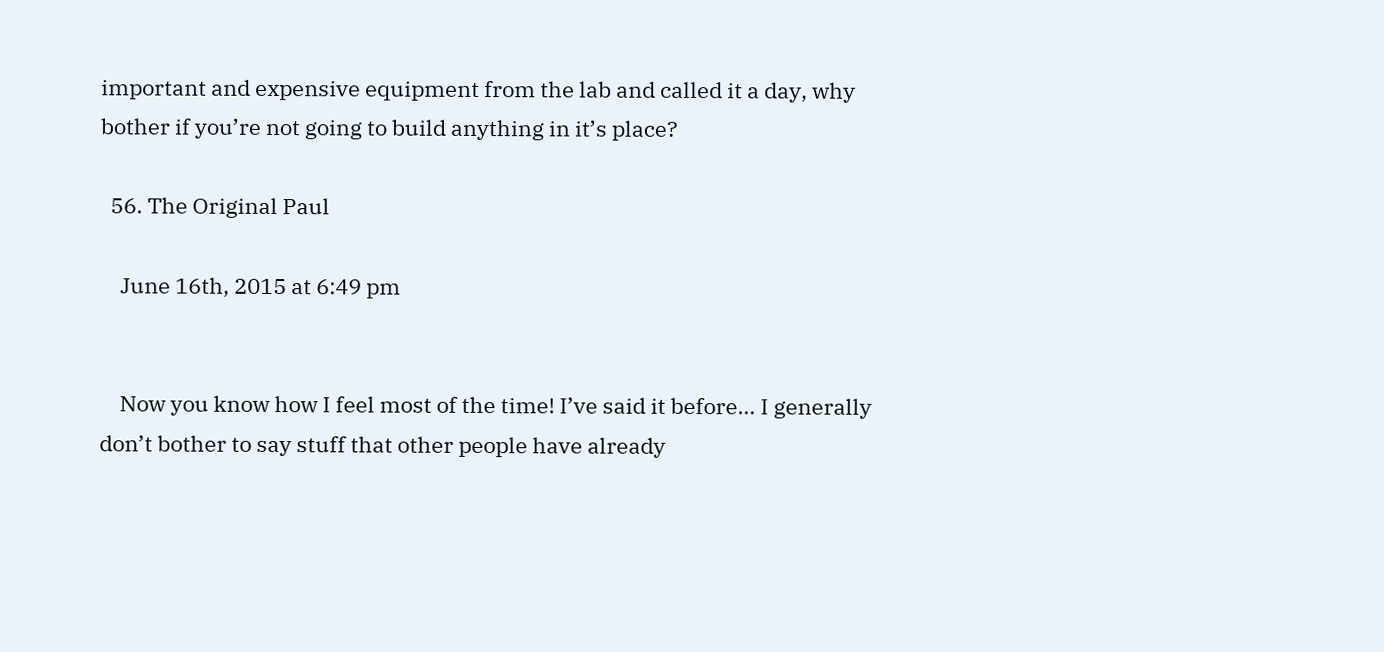important and expensive equipment from the lab and called it a day, why bother if you’re not going to build anything in it’s place?

  56. The Original Paul

    June 16th, 2015 at 6:49 pm


    Now you know how I feel most of the time! I’ve said it before… I generally don’t bother to say stuff that other people have already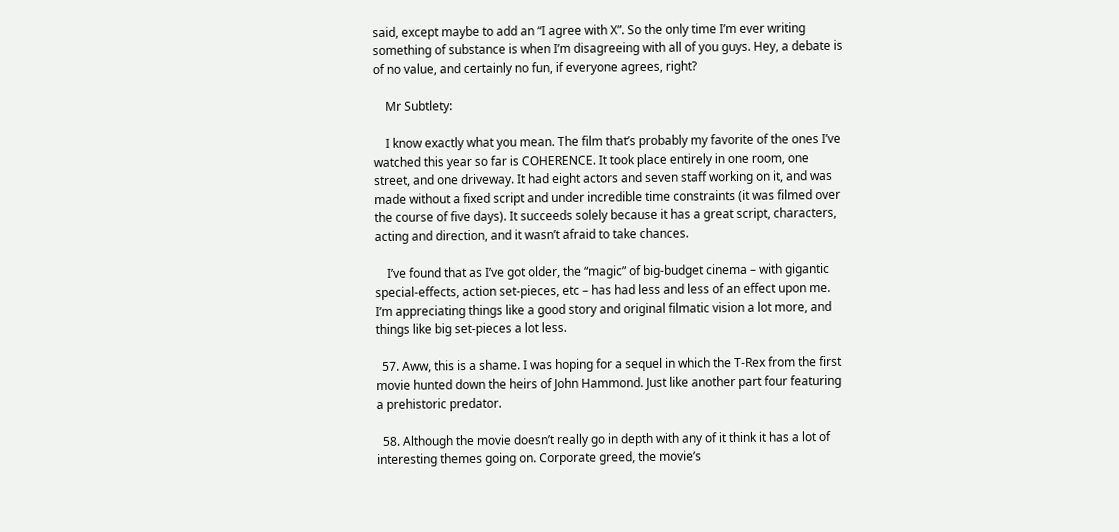said, except maybe to add an “I agree with X”. So the only time I’m ever writing something of substance is when I’m disagreeing with all of you guys. Hey, a debate is of no value, and certainly no fun, if everyone agrees, right?

    Mr Subtlety:

    I know exactly what you mean. The film that’s probably my favorite of the ones I’ve watched this year so far is COHERENCE. It took place entirely in one room, one street, and one driveway. It had eight actors and seven staff working on it, and was made without a fixed script and under incredible time constraints (it was filmed over the course of five days). It succeeds solely because it has a great script, characters, acting and direction, and it wasn’t afraid to take chances.

    I’ve found that as I’ve got older, the “magic” of big-budget cinema – with gigantic special-effects, action set-pieces, etc – has had less and less of an effect upon me. I’m appreciating things like a good story and original filmatic vision a lot more, and things like big set-pieces a lot less.

  57. Aww, this is a shame. I was hoping for a sequel in which the T-Rex from the first movie hunted down the heirs of John Hammond. Just like another part four featuring a prehistoric predator.

  58. Although the movie doesn’t really go in depth with any of it think it has a lot of interesting themes going on. Corporate greed, the movie’s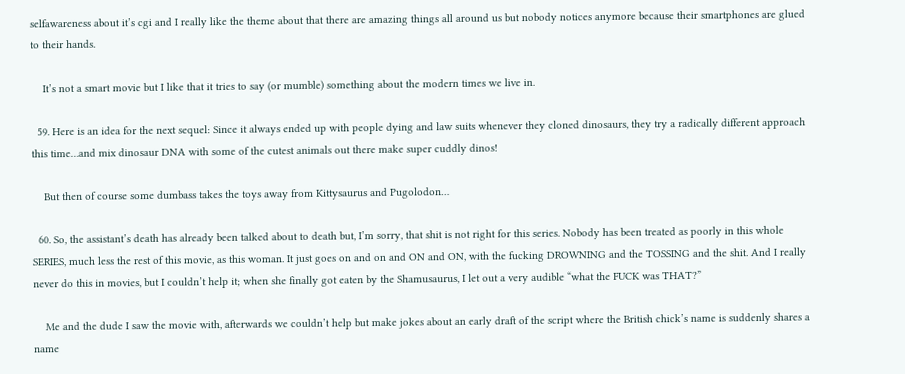selfawareness about it’s cgi and I really like the theme about that there are amazing things all around us but nobody notices anymore because their smartphones are glued to their hands.

    It’s not a smart movie but I like that it tries to say (or mumble) something about the modern times we live in.

  59. Here is an idea for the next sequel: Since it always ended up with people dying and law suits whenever they cloned dinosaurs, they try a radically different approach this time…and mix dinosaur DNA with some of the cutest animals out there make super cuddly dinos!

    But then of course some dumbass takes the toys away from Kittysaurus and Pugolodon…

  60. So, the assistant’s death has already been talked about to death but, I’m sorry, that shit is not right for this series. Nobody has been treated as poorly in this whole SERIES, much less the rest of this movie, as this woman. It just goes on and on and ON and ON, with the fucking DROWNING and the TOSSING and the shit. And I really never do this in movies, but I couldn’t help it; when she finally got eaten by the Shamusaurus, I let out a very audible “what the FUCK was THAT?”

    Me and the dude I saw the movie with, afterwards we couldn’t help but make jokes about an early draft of the script where the British chick’s name is suddenly shares a name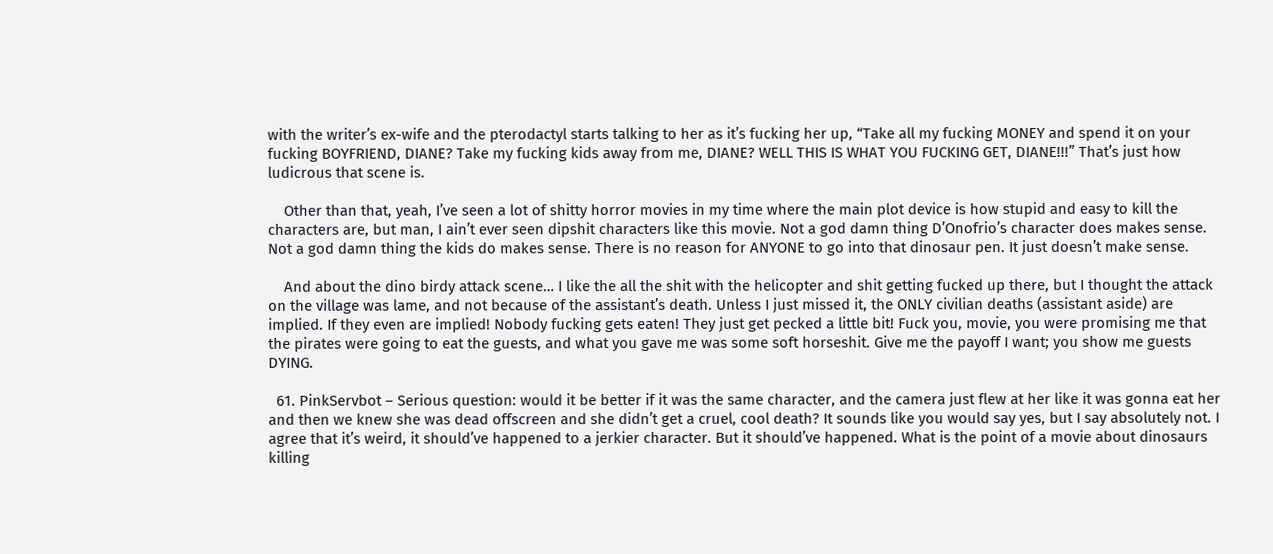with the writer’s ex-wife and the pterodactyl starts talking to her as it’s fucking her up, “Take all my fucking MONEY and spend it on your fucking BOYFRIEND, DIANE? Take my fucking kids away from me, DIANE? WELL THIS IS WHAT YOU FUCKING GET, DIANE!!!” That’s just how ludicrous that scene is.

    Other than that, yeah, I’ve seen a lot of shitty horror movies in my time where the main plot device is how stupid and easy to kill the characters are, but man, I ain’t ever seen dipshit characters like this movie. Not a god damn thing D’Onofrio’s character does makes sense. Not a god damn thing the kids do makes sense. There is no reason for ANYONE to go into that dinosaur pen. It just doesn’t make sense.

    And about the dino birdy attack scene… I like the all the shit with the helicopter and shit getting fucked up there, but I thought the attack on the village was lame, and not because of the assistant’s death. Unless I just missed it, the ONLY civilian deaths (assistant aside) are implied. If they even are implied! Nobody fucking gets eaten! They just get pecked a little bit! Fuck you, movie, you were promising me that the pirates were going to eat the guests, and what you gave me was some soft horseshit. Give me the payoff I want; you show me guests DYING.

  61. PinkServbot – Serious question: would it be better if it was the same character, and the camera just flew at her like it was gonna eat her and then we knew she was dead offscreen and she didn’t get a cruel, cool death? It sounds like you would say yes, but I say absolutely not. I agree that it’s weird, it should’ve happened to a jerkier character. But it should’ve happened. What is the point of a movie about dinosaurs killing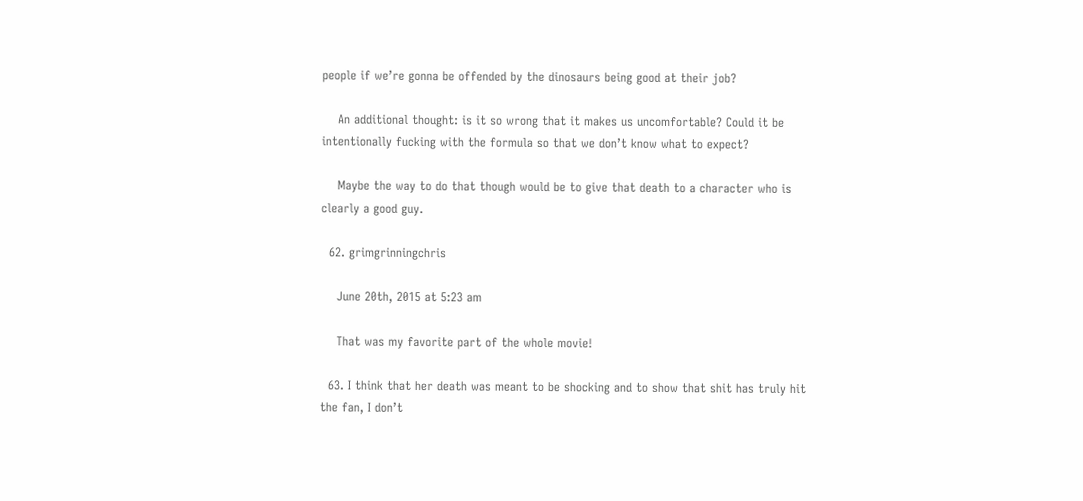people if we’re gonna be offended by the dinosaurs being good at their job?

    An additional thought: is it so wrong that it makes us uncomfortable? Could it be intentionally fucking with the formula so that we don’t know what to expect?

    Maybe the way to do that though would be to give that death to a character who is clearly a good guy.

  62. grimgrinningchris

    June 20th, 2015 at 5:23 am

    That was my favorite part of the whole movie!

  63. I think that her death was meant to be shocking and to show that shit has truly hit the fan, I don’t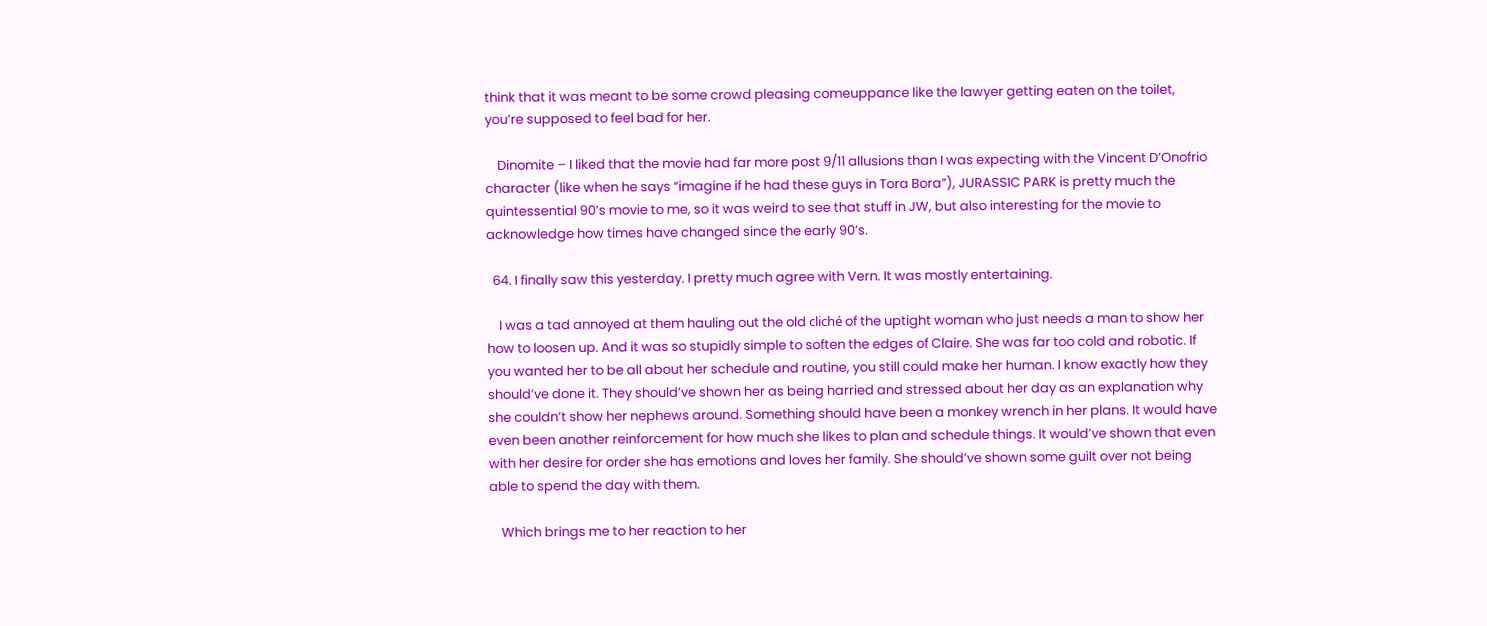think that it was meant to be some crowd pleasing comeuppance like the lawyer getting eaten on the toilet, you’re supposed to feel bad for her.

    Dinomite – I liked that the movie had far more post 9/11 allusions than I was expecting with the Vincent D’Onofrio character (like when he says “imagine if he had these guys in Tora Bora”), JURASSIC PARK is pretty much the quintessential 90’s movie to me, so it was weird to see that stuff in JW, but also interesting for the movie to acknowledge how times have changed since the early 90’s.

  64. I finally saw this yesterday. I pretty much agree with Vern. It was mostly entertaining.

    I was a tad annoyed at them hauling out the old cliché of the uptight woman who just needs a man to show her how to loosen up. And it was so stupidly simple to soften the edges of Claire. She was far too cold and robotic. If you wanted her to be all about her schedule and routine, you still could make her human. I know exactly how they should’ve done it. They should’ve shown her as being harried and stressed about her day as an explanation why she couldn’t show her nephews around. Something should have been a monkey wrench in her plans. It would have even been another reinforcement for how much she likes to plan and schedule things. It would’ve shown that even with her desire for order she has emotions and loves her family. She should’ve shown some guilt over not being able to spend the day with them.

    Which brings me to her reaction to her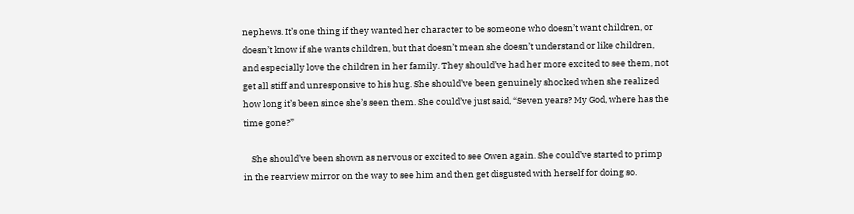nephews. It’s one thing if they wanted her character to be someone who doesn’t want children, or doesn’t know if she wants children, but that doesn’t mean she doesn’t understand or like children, and especially love the children in her family. They should’ve had her more excited to see them, not get all stiff and unresponsive to his hug. She should’ve been genuinely shocked when she realized how long it’s been since she’s seen them. She could’ve just said, “Seven years? My God, where has the time gone?”

    She should’ve been shown as nervous or excited to see Owen again. She could’ve started to primp in the rearview mirror on the way to see him and then get disgusted with herself for doing so.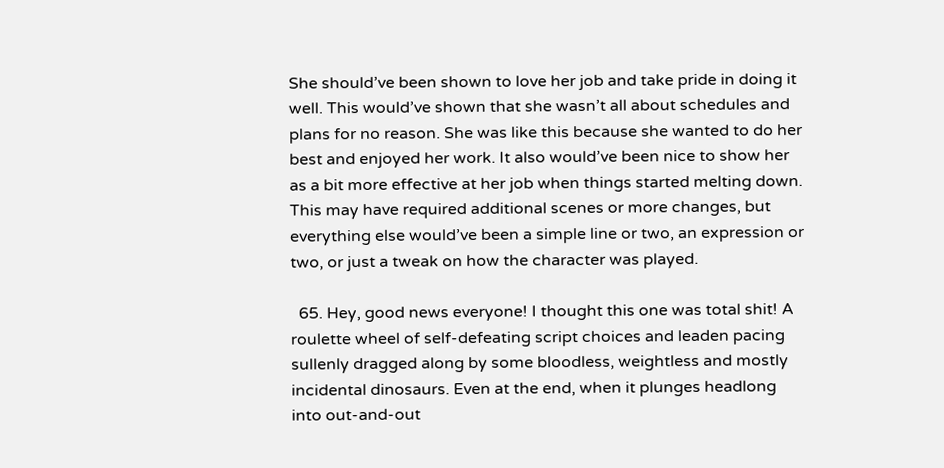She should’ve been shown to love her job and take pride in doing it well. This would’ve shown that she wasn’t all about schedules and plans for no reason. She was like this because she wanted to do her best and enjoyed her work. It also would’ve been nice to show her as a bit more effective at her job when things started melting down. This may have required additional scenes or more changes, but everything else would’ve been a simple line or two, an expression or two, or just a tweak on how the character was played.

  65. Hey, good news everyone! I thought this one was total shit! A roulette wheel of self-defeating script choices and leaden pacing sullenly dragged along by some bloodless, weightless and mostly incidental dinosaurs. Even at the end, when it plunges headlong into out-and-out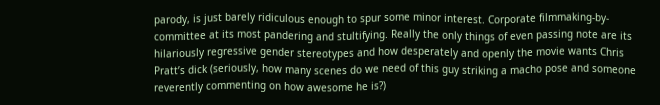parody, is just barely ridiculous enough to spur some minor interest. Corporate filmmaking-by-committee at its most pandering and stultifying. Really the only things of even passing note are its hilariously regressive gender stereotypes and how desperately and openly the movie wants Chris Pratt’s dick (seriously, how many scenes do we need of this guy striking a macho pose and someone reverently commenting on how awesome he is?)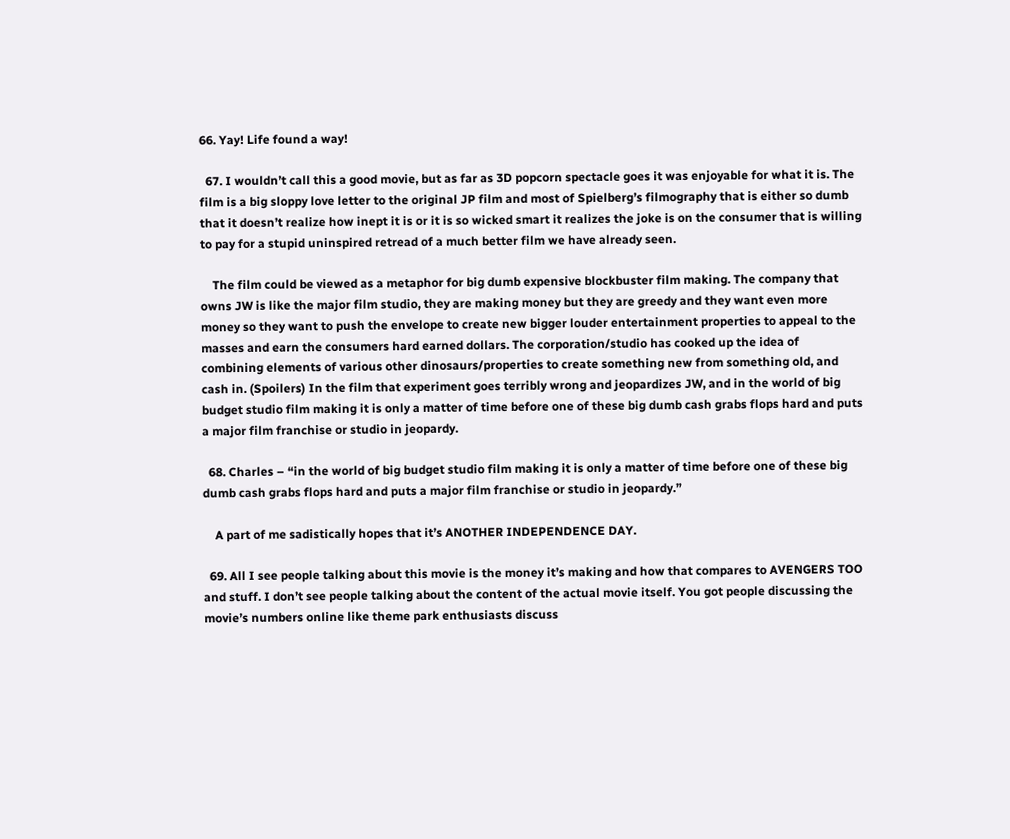66. Yay! Life found a way!

  67. I wouldn’t call this a good movie, but as far as 3D popcorn spectacle goes it was enjoyable for what it is. The film is a big sloppy love letter to the original JP film and most of Spielberg’s filmography that is either so dumb that it doesn’t realize how inept it is or it is so wicked smart it realizes the joke is on the consumer that is willing to pay for a stupid uninspired retread of a much better film we have already seen.

    The film could be viewed as a metaphor for big dumb expensive blockbuster film making. The company that owns JW is like the major film studio, they are making money but they are greedy and they want even more money so they want to push the envelope to create new bigger louder entertainment properties to appeal to the masses and earn the consumers hard earned dollars. The corporation/studio has cooked up the idea of combining elements of various other dinosaurs/properties to create something new from something old, and cash in. (Spoilers) In the film that experiment goes terribly wrong and jeopardizes JW, and in the world of big budget studio film making it is only a matter of time before one of these big dumb cash grabs flops hard and puts a major film franchise or studio in jeopardy.

  68. Charles – “in the world of big budget studio film making it is only a matter of time before one of these big dumb cash grabs flops hard and puts a major film franchise or studio in jeopardy.”

    A part of me sadistically hopes that it’s ANOTHER INDEPENDENCE DAY.

  69. All I see people talking about this movie is the money it’s making and how that compares to AVENGERS TOO and stuff. I don’t see people talking about the content of the actual movie itself. You got people discussing the movie’s numbers online like theme park enthusiasts discuss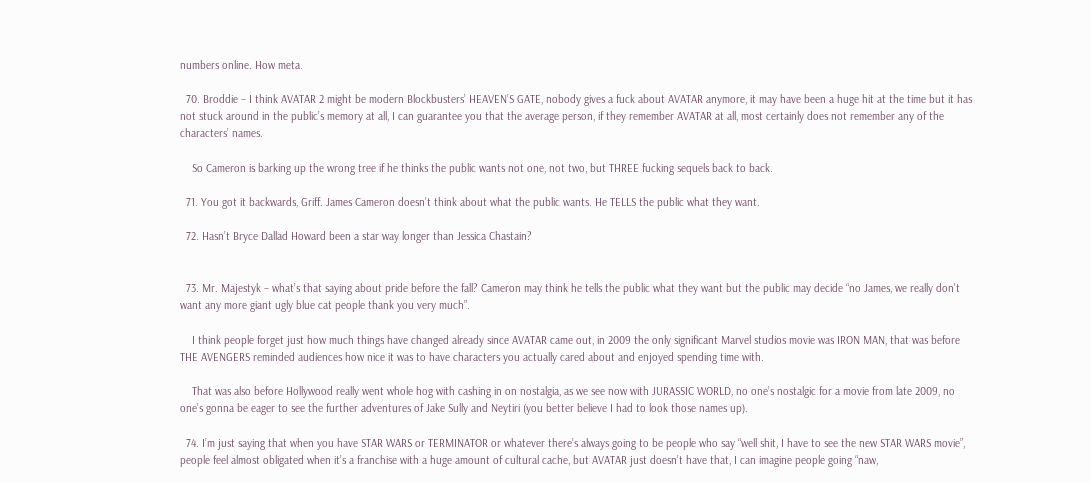numbers online. How meta.

  70. Broddie – I think AVATAR 2 might be modern Blockbusters’ HEAVEN’S GATE, nobody gives a fuck about AVATAR anymore, it may have been a huge hit at the time but it has not stuck around in the public’s memory at all, I can guarantee you that the average person, if they remember AVATAR at all, most certainly does not remember any of the characters’ names.

    So Cameron is barking up the wrong tree if he thinks the public wants not one, not two, but THREE fucking sequels back to back.

  71. You got it backwards, Griff. James Cameron doesn’t think about what the public wants. He TELLS the public what they want.

  72. Hasn’t Bryce Dallad Howard been a star way longer than Jessica Chastain?


  73. Mr. Majestyk – what’s that saying about pride before the fall? Cameron may think he tells the public what they want but the public may decide “no James, we really don’t want any more giant ugly blue cat people thank you very much”.

    I think people forget just how much things have changed already since AVATAR came out, in 2009 the only significant Marvel studios movie was IRON MAN, that was before THE AVENGERS reminded audiences how nice it was to have characters you actually cared about and enjoyed spending time with.

    That was also before Hollywood really went whole hog with cashing in on nostalgia, as we see now with JURASSIC WORLD, no one’s nostalgic for a movie from late 2009, no one’s gonna be eager to see the further adventures of Jake Sully and Neytiri (you better believe I had to look those names up).

  74. I’m just saying that when you have STAR WARS or TERMINATOR or whatever there’s always going to be people who say “well shit, I have to see the new STAR WARS movie”, people feel almost obligated when it’s a franchise with a huge amount of cultural cache, but AVATAR just doesn’t have that, I can imagine people going “naw,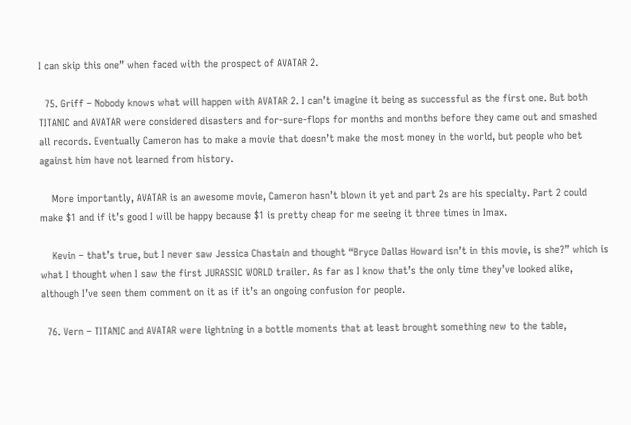I can skip this one” when faced with the prospect of AVATAR 2.

  75. Griff – Nobody knows what will happen with AVATAR 2. I can’t imagine it being as successful as the first one. But both TITANIC and AVATAR were considered disasters and for-sure-flops for months and months before they came out and smashed all records. Eventually Cameron has to make a movie that doesn’t make the most money in the world, but people who bet against him have not learned from history.

    More importantly, AVATAR is an awesome movie, Cameron hasn’t blown it yet and part 2s are his specialty. Part 2 could make $1 and if it’s good I will be happy because $1 is pretty cheap for me seeing it three times in Imax.

    Kevin – that’s true, but I never saw Jessica Chastain and thought “Bryce Dallas Howard isn’t in this movie, is she?” which is what I thought when I saw the first JURASSIC WORLD trailer. As far as I know that’s the only time they’ve looked alike, although I’ve seen them comment on it as if it’s an ongoing confusion for people.

  76. Vern – TITANIC and AVATAR were lightning in a bottle moments that at least brought something new to the table,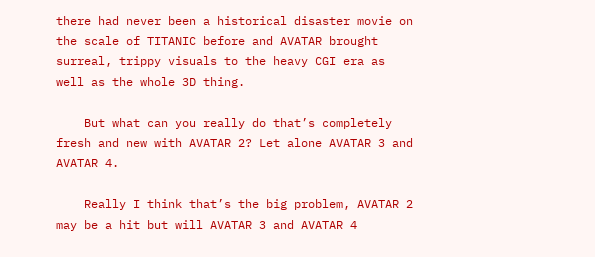there had never been a historical disaster movie on the scale of TITANIC before and AVATAR brought surreal, trippy visuals to the heavy CGI era as well as the whole 3D thing.

    But what can you really do that’s completely fresh and new with AVATAR 2? Let alone AVATAR 3 and AVATAR 4.

    Really I think that’s the big problem, AVATAR 2 may be a hit but will AVATAR 3 and AVATAR 4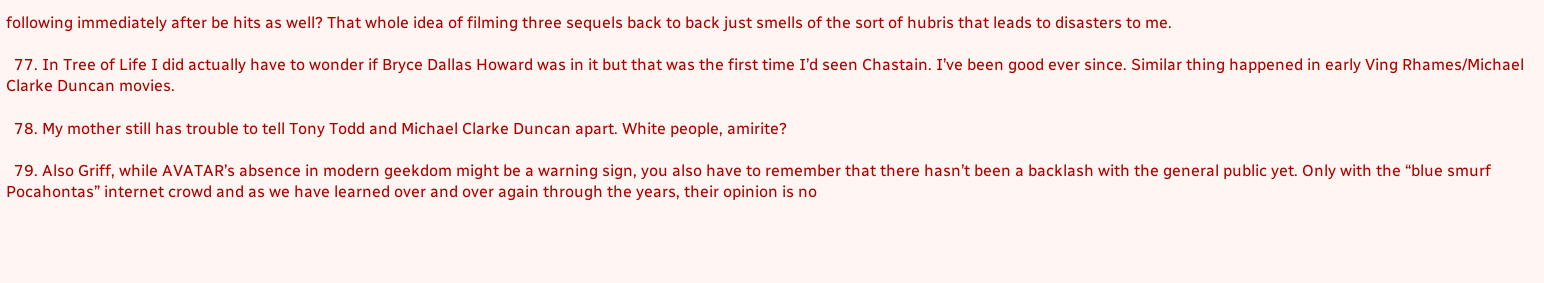following immediately after be hits as well? That whole idea of filming three sequels back to back just smells of the sort of hubris that leads to disasters to me.

  77. In Tree of Life I did actually have to wonder if Bryce Dallas Howard was in it but that was the first time I’d seen Chastain. I’ve been good ever since. Similar thing happened in early Ving Rhames/Michael Clarke Duncan movies.

  78. My mother still has trouble to tell Tony Todd and Michael Clarke Duncan apart. White people, amirite?

  79. Also Griff, while AVATAR’s absence in modern geekdom might be a warning sign, you also have to remember that there hasn’t been a backlash with the general public yet. Only with the “blue smurf Pocahontas” internet crowd and as we have learned over and over again through the years, their opinion is no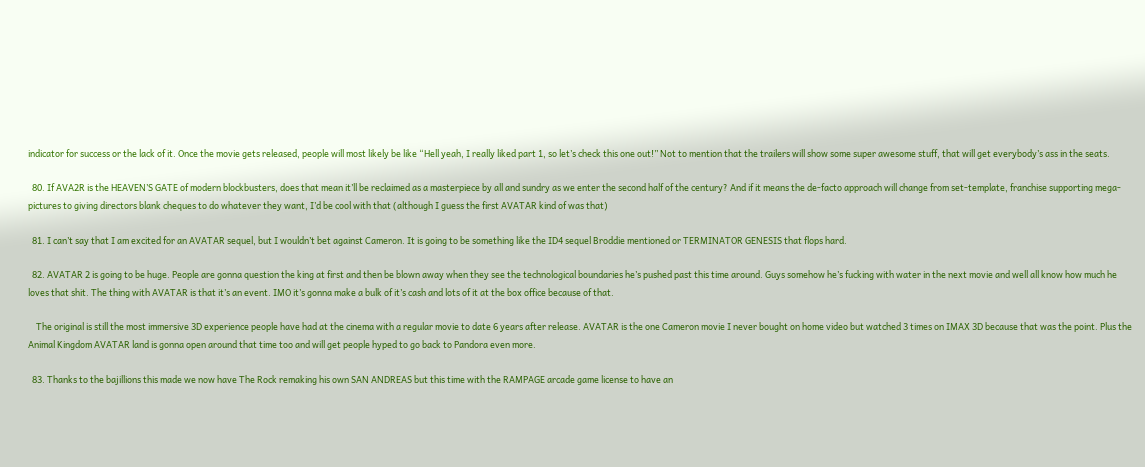indicator for success or the lack of it. Once the movie gets released, people will most likely be like “Hell yeah, I really liked part 1, so let’s check this one out!” Not to mention that the trailers will show some super awesome stuff, that will get everybody’s ass in the seats.

  80. If AVA2R is the HEAVEN’S GATE of modern blockbusters, does that mean it’ll be reclaimed as a masterpiece by all and sundry as we enter the second half of the century? And if it means the de-facto approach will change from set-template, franchise supporting mega-pictures to giving directors blank cheques to do whatever they want, I’d be cool with that (although I guess the first AVATAR kind of was that)

  81. I can’t say that I am excited for an AVATAR sequel, but I wouldn’t bet against Cameron. It is going to be something like the ID4 sequel Broddie mentioned or TERMINATOR GENESIS that flops hard.

  82. AVATAR 2 is going to be huge. People are gonna question the king at first and then be blown away when they see the technological boundaries he’s pushed past this time around. Guys somehow he’s fucking with water in the next movie and well all know how much he loves that shit. The thing with AVATAR is that it’s an event. IMO it’s gonna make a bulk of it’s cash and lots of it at the box office because of that.

    The original is still the most immersive 3D experience people have had at the cinema with a regular movie to date 6 years after release. AVATAR is the one Cameron movie I never bought on home video but watched 3 times on IMAX 3D because that was the point. Plus the Animal Kingdom AVATAR land is gonna open around that time too and will get people hyped to go back to Pandora even more.

  83. Thanks to the bajillions this made we now have The Rock remaking his own SAN ANDREAS but this time with the RAMPAGE arcade game license to have an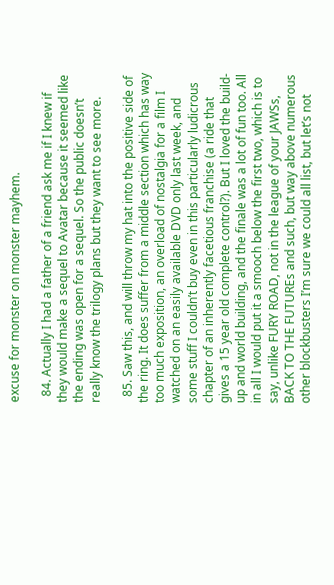excuse for monster on monster mayhem.

  84. Actually I had a father of a friend ask me if I knew if they would make a sequel to Avatar because it seemed like the ending was open for a sequel. So the public doesn’t really know the trilogy plans but they want to see more.

  85. Saw this, and will throw my hat into the positive side of the ring. It does suffer from a middle section which has way too much exposition, an overload of nostalgia for a film I watched on an easily available DVD only last week, and some stuff I couldn’t buy even in this particularly ludicrous chapter of an inherently facetious franchise (a ride that gives a 15 year old complete control?). But I loved the build-up and world building, and the finale was a lot of fun too. All in all I would put it a smooch below the first two, which is to say, unlike FURY ROAD, not in the league of your JAWSs, BACK TO THE FUTUREs and such, but way above numerous other blockbusters I’m sure we could all list, but let’s not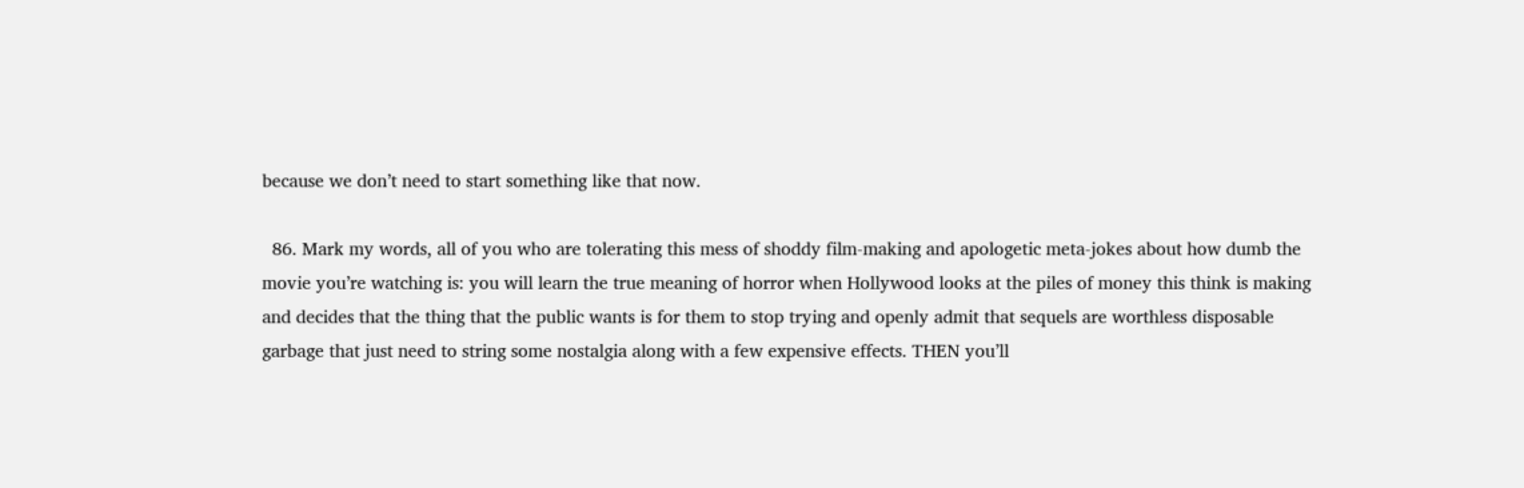because we don’t need to start something like that now.

  86. Mark my words, all of you who are tolerating this mess of shoddy film-making and apologetic meta-jokes about how dumb the movie you’re watching is: you will learn the true meaning of horror when Hollywood looks at the piles of money this think is making and decides that the thing that the public wants is for them to stop trying and openly admit that sequels are worthless disposable garbage that just need to string some nostalgia along with a few expensive effects. THEN you’ll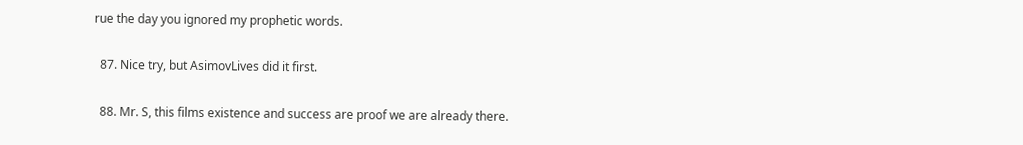rue the day you ignored my prophetic words.

  87. Nice try, but AsimovLives did it first.

  88. Mr. S, this films existence and success are proof we are already there.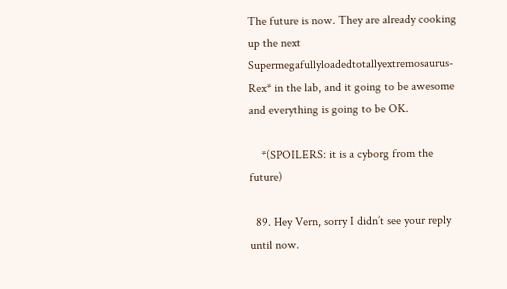The future is now. They are already cooking up the next Supermegafullyloadedtotallyextremosaurus-Rex* in the lab, and it going to be awesome and everything is going to be OK.

    *(SPOILERS: it is a cyborg from the future)

  89. Hey Vern, sorry I didn’t see your reply until now.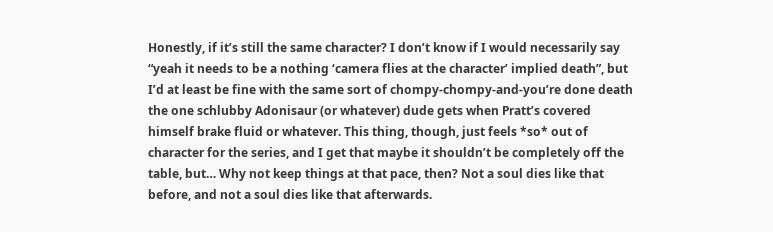Honestly, if it’s still the same character? I don’t know if I would necessarily say “yeah it needs to be a nothing ‘camera flies at the character’ implied death”, but I’d at least be fine with the same sort of chompy-chompy-and-you’re done death the one schlubby Adonisaur (or whatever) dude gets when Pratt’s covered himself brake fluid or whatever. This thing, though, just feels *so* out of character for the series, and I get that maybe it shouldn’t be completely off the table, but… Why not keep things at that pace, then? Not a soul dies like that before, and not a soul dies like that afterwards.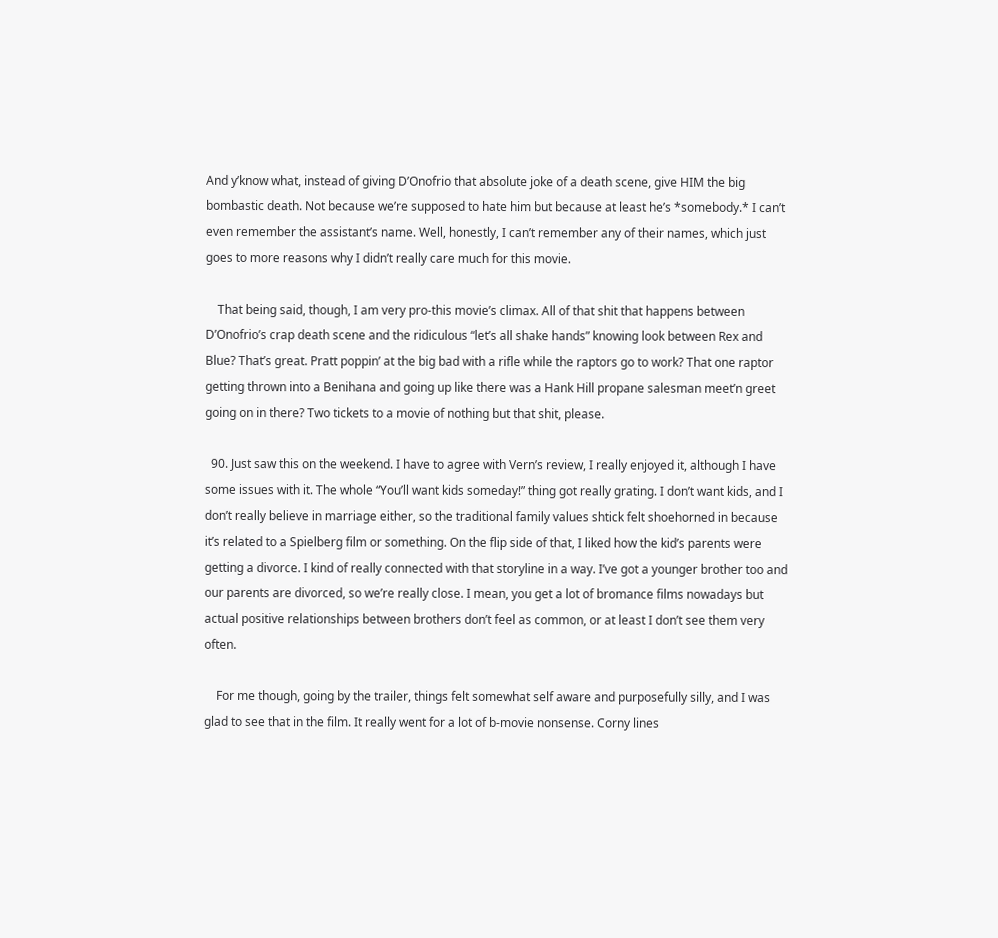And y’know what, instead of giving D’Onofrio that absolute joke of a death scene, give HIM the big bombastic death. Not because we’re supposed to hate him but because at least he’s *somebody.* I can’t even remember the assistant’s name. Well, honestly, I can’t remember any of their names, which just goes to more reasons why I didn’t really care much for this movie.

    That being said, though, I am very pro-this movie’s climax. All of that shit that happens between D’Onofrio’s crap death scene and the ridiculous “let’s all shake hands” knowing look between Rex and Blue? That’s great. Pratt poppin’ at the big bad with a rifle while the raptors go to work? That one raptor getting thrown into a Benihana and going up like there was a Hank Hill propane salesman meet’n greet going on in there? Two tickets to a movie of nothing but that shit, please.

  90. Just saw this on the weekend. I have to agree with Vern’s review, I really enjoyed it, although I have some issues with it. The whole “You’ll want kids someday!” thing got really grating. I don’t want kids, and I don’t really believe in marriage either, so the traditional family values shtick felt shoehorned in because it’s related to a Spielberg film or something. On the flip side of that, I liked how the kid’s parents were getting a divorce. I kind of really connected with that storyline in a way. I’ve got a younger brother too and our parents are divorced, so we’re really close. I mean, you get a lot of bromance films nowadays but actual positive relationships between brothers don’t feel as common, or at least I don’t see them very often.

    For me though, going by the trailer, things felt somewhat self aware and purposefully silly, and I was glad to see that in the film. It really went for a lot of b-movie nonsense. Corny lines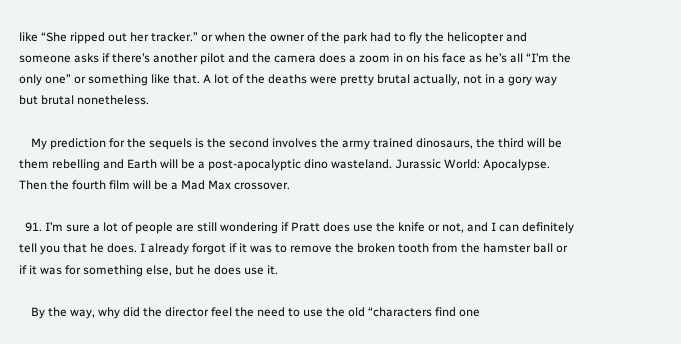like “She ripped out her tracker.” or when the owner of the park had to fly the helicopter and someone asks if there’s another pilot and the camera does a zoom in on his face as he’s all “I’m the only one” or something like that. A lot of the deaths were pretty brutal actually, not in a gory way but brutal nonetheless.

    My prediction for the sequels is the second involves the army trained dinosaurs, the third will be them rebelling and Earth will be a post-apocalyptic dino wasteland. Jurassic World: Apocalypse. Then the fourth film will be a Mad Max crossover.

  91. I’m sure a lot of people are still wondering if Pratt does use the knife or not, and I can definitely tell you that he does. I already forgot if it was to remove the broken tooth from the hamster ball or if it was for something else, but he does use it.

    By the way, why did the director feel the need to use the old “characters find one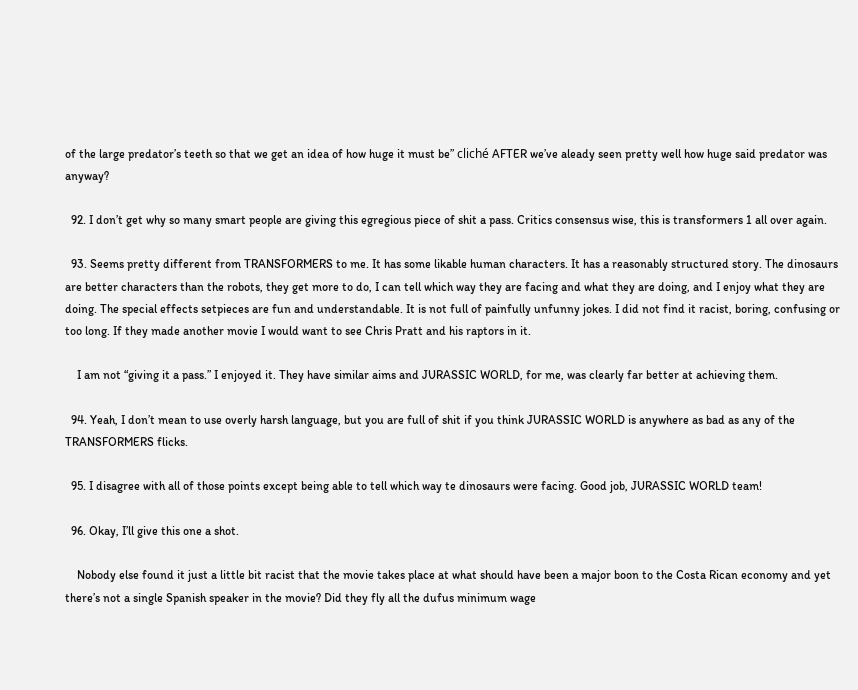of the large predator’s teeth so that we get an idea of how huge it must be” cliché AFTER we’ve aleady seen pretty well how huge said predator was anyway?

  92. I don’t get why so many smart people are giving this egregious piece of shit a pass. Critics consensus wise, this is transformers 1 all over again.

  93. Seems pretty different from TRANSFORMERS to me. It has some likable human characters. It has a reasonably structured story. The dinosaurs are better characters than the robots, they get more to do, I can tell which way they are facing and what they are doing, and I enjoy what they are doing. The special effects setpieces are fun and understandable. It is not full of painfully unfunny jokes. I did not find it racist, boring, confusing or too long. If they made another movie I would want to see Chris Pratt and his raptors in it.

    I am not “giving it a pass.” I enjoyed it. They have similar aims and JURASSIC WORLD, for me, was clearly far better at achieving them.

  94. Yeah, I don’t mean to use overly harsh language, but you are full of shit if you think JURASSIC WORLD is anywhere as bad as any of the TRANSFORMERS flicks.

  95. I disagree with all of those points except being able to tell which way te dinosaurs were facing. Good job, JURASSIC WORLD team!

  96. Okay, I’ll give this one a shot.

    Nobody else found it just a little bit racist that the movie takes place at what should have been a major boon to the Costa Rican economy and yet there’s not a single Spanish speaker in the movie? Did they fly all the dufus minimum wage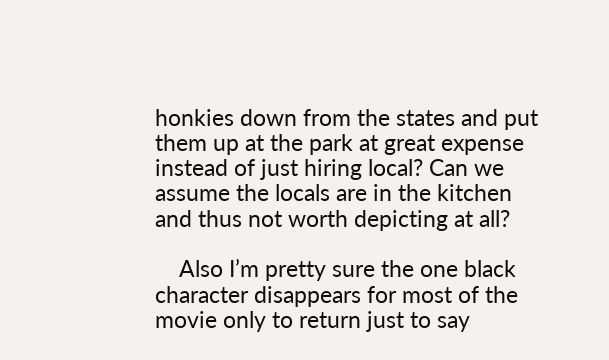honkies down from the states and put them up at the park at great expense instead of just hiring local? Can we assume the locals are in the kitchen and thus not worth depicting at all?

    Also I’m pretty sure the one black character disappears for most of the movie only to return just to say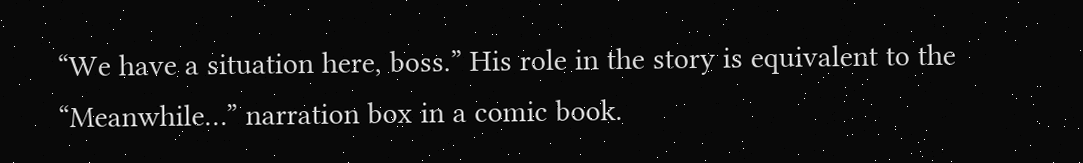“We have a situation here, boss.” His role in the story is equivalent to the “Meanwhile…” narration box in a comic book.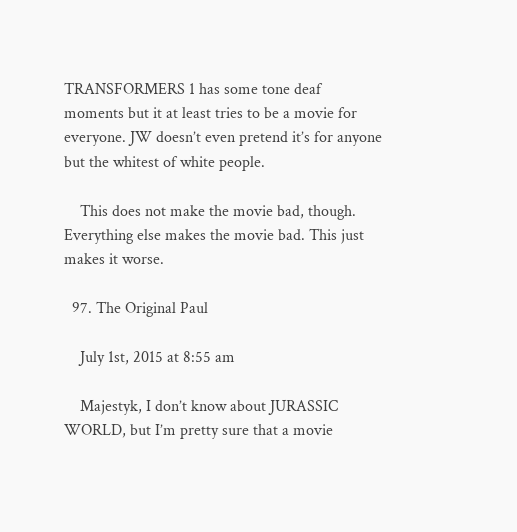TRANSFORMERS 1 has some tone deaf moments but it at least tries to be a movie for everyone. JW doesn’t even pretend it’s for anyone but the whitest of white people.

    This does not make the movie bad, though. Everything else makes the movie bad. This just makes it worse.

  97. The Original Paul

    July 1st, 2015 at 8:55 am

    Majestyk, I don’t know about JURASSIC WORLD, but I’m pretty sure that a movie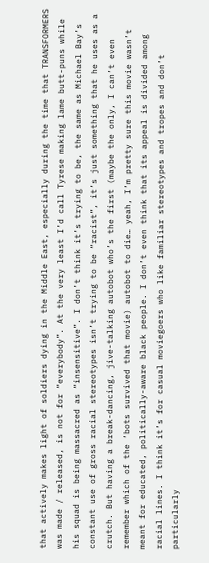that actively makes light of soldiers dying in the Middle East, especially during the time that TRANSFORMERS was made / released, is not for “everybody”. At the very least I’d call Tyrese making lame butt-puns while his squad is being massacred as “insensitive”. I don’t think it’s trying to be, the same as Michael Bay’s constant use of gross racial stereotypes isn’t trying to be “racist”, it’s just something that he uses as a crutch. But having a break-dancing, jive-talking autobot who’s the first (maybe the only, I can’t even remember which of the ‘bots survived that movie) autobot to die… yeah, I’m pretty sure this movie wasn’t meant for educated, politically-aware black people. I don’t even think that its appeal is divided among racial lines. I think it’s for casual moviegoers who like familiar stereotypes and tropes and don’t particularly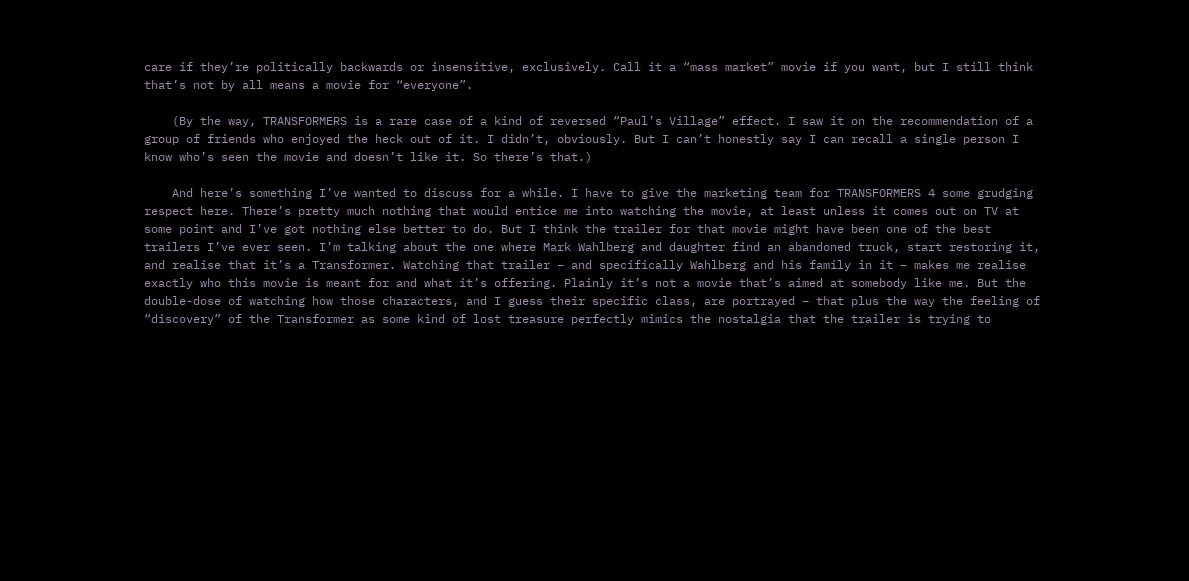care if they’re politically backwards or insensitive, exclusively. Call it a “mass market” movie if you want, but I still think that’s not by all means a movie for “everyone”.

    (By the way, TRANSFORMERS is a rare case of a kind of reversed “Paul’s Village” effect. I saw it on the recommendation of a group of friends who enjoyed the heck out of it. I didn’t, obviously. But I can’t honestly say I can recall a single person I know who’s seen the movie and doesn’t like it. So there’s that.)

    And here’s something I’ve wanted to discuss for a while. I have to give the marketing team for TRANSFORMERS 4 some grudging respect here. There’s pretty much nothing that would entice me into watching the movie, at least unless it comes out on TV at some point and I’ve got nothing else better to do. But I think the trailer for that movie might have been one of the best trailers I’ve ever seen. I’m talking about the one where Mark Wahlberg and daughter find an abandoned truck, start restoring it, and realise that it’s a Transformer. Watching that trailer – and specifically Wahlberg and his family in it – makes me realise exactly who this movie is meant for and what it’s offering. Plainly it’s not a movie that’s aimed at somebody like me. But the double-dose of watching how those characters, and I guess their specific class, are portrayed – that plus the way the feeling of “discovery” of the Transformer as some kind of lost treasure perfectly mimics the nostalgia that the trailer is trying to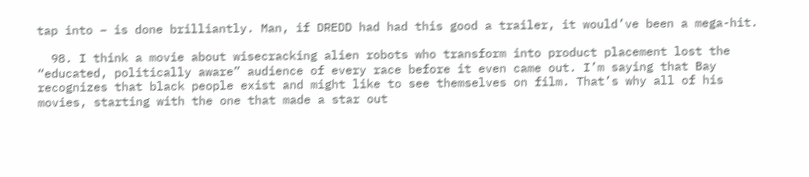tap into – is done brilliantly. Man, if DREDD had had this good a trailer, it would’ve been a mega-hit.

  98. I think a movie about wisecracking alien robots who transform into product placement lost the “educated, politically aware” audience of every race before it even came out. I’m saying that Bay recognizes that black people exist and might like to see themselves on film. That’s why all of his movies, starting with the one that made a star out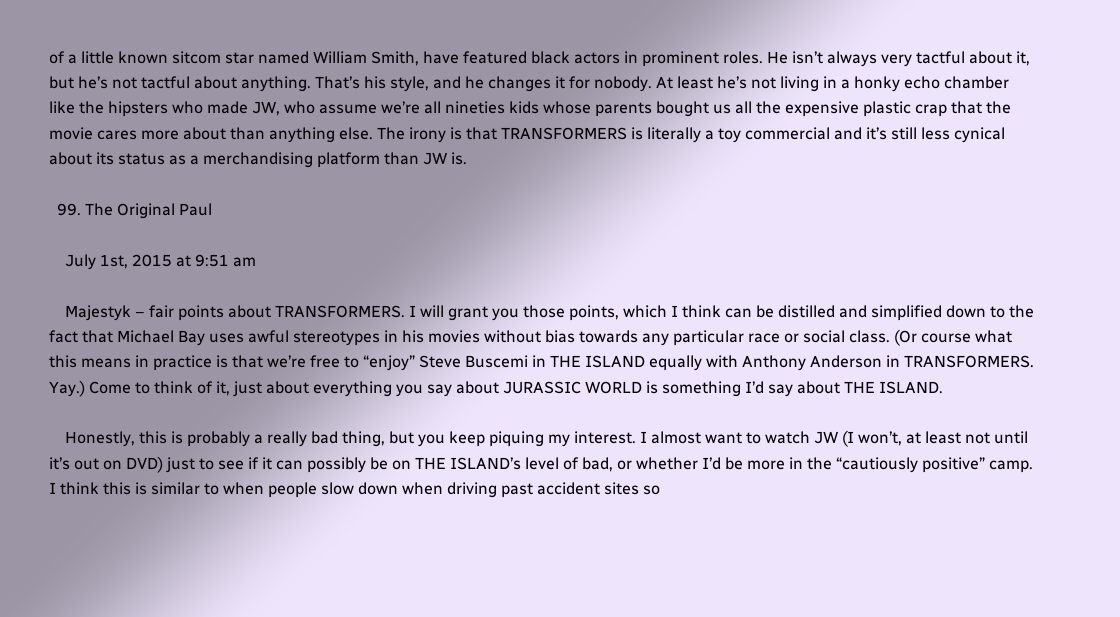of a little known sitcom star named William Smith, have featured black actors in prominent roles. He isn’t always very tactful about it, but he’s not tactful about anything. That’s his style, and he changes it for nobody. At least he’s not living in a honky echo chamber like the hipsters who made JW, who assume we’re all nineties kids whose parents bought us all the expensive plastic crap that the movie cares more about than anything else. The irony is that TRANSFORMERS is literally a toy commercial and it’s still less cynical about its status as a merchandising platform than JW is.

  99. The Original Paul

    July 1st, 2015 at 9:51 am

    Majestyk – fair points about TRANSFORMERS. I will grant you those points, which I think can be distilled and simplified down to the fact that Michael Bay uses awful stereotypes in his movies without bias towards any particular race or social class. (Or course what this means in practice is that we’re free to “enjoy” Steve Buscemi in THE ISLAND equally with Anthony Anderson in TRANSFORMERS. Yay.) Come to think of it, just about everything you say about JURASSIC WORLD is something I’d say about THE ISLAND.

    Honestly, this is probably a really bad thing, but you keep piquing my interest. I almost want to watch JW (I won’t, at least not until it’s out on DVD) just to see if it can possibly be on THE ISLAND’s level of bad, or whether I’d be more in the “cautiously positive” camp. I think this is similar to when people slow down when driving past accident sites so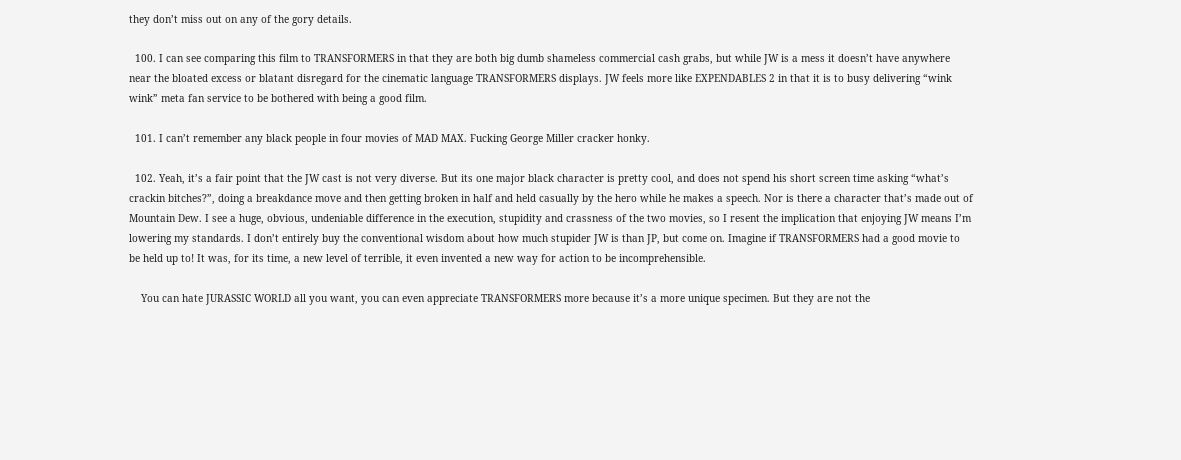they don’t miss out on any of the gory details.

  100. I can see comparing this film to TRANSFORMERS in that they are both big dumb shameless commercial cash grabs, but while JW is a mess it doesn’t have anywhere near the bloated excess or blatant disregard for the cinematic language TRANSFORMERS displays. JW feels more like EXPENDABLES 2 in that it is to busy delivering “wink wink” meta fan service to be bothered with being a good film.

  101. I can’t remember any black people in four movies of MAD MAX. Fucking George Miller cracker honky.

  102. Yeah, it’s a fair point that the JW cast is not very diverse. But its one major black character is pretty cool, and does not spend his short screen time asking “what’s crackin bitches?”, doing a breakdance move and then getting broken in half and held casually by the hero while he makes a speech. Nor is there a character that’s made out of Mountain Dew. I see a huge, obvious, undeniable difference in the execution, stupidity and crassness of the two movies, so I resent the implication that enjoying JW means I’m lowering my standards. I don’t entirely buy the conventional wisdom about how much stupider JW is than JP, but come on. Imagine if TRANSFORMERS had a good movie to be held up to! It was, for its time, a new level of terrible, it even invented a new way for action to be incomprehensible.

    You can hate JURASSIC WORLD all you want, you can even appreciate TRANSFORMERS more because it’s a more unique specimen. But they are not the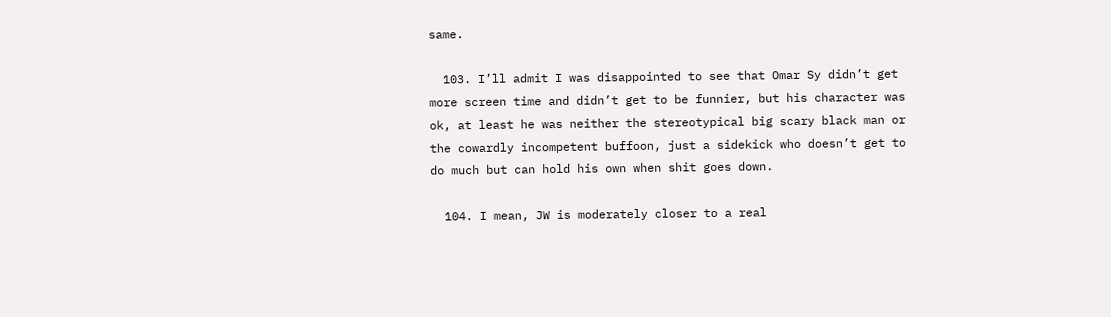same.

  103. I’ll admit I was disappointed to see that Omar Sy didn’t get more screen time and didn’t get to be funnier, but his character was ok, at least he was neither the stereotypical big scary black man or the cowardly incompetent buffoon, just a sidekick who doesn’t get to do much but can hold his own when shit goes down.

  104. I mean, JW is moderately closer to a real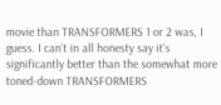movie than TRANSFORMERS 1 or 2 was, I guess. I can’t in all honesty say it’s significantly better than the somewhat more toned-down TRANSFORMERS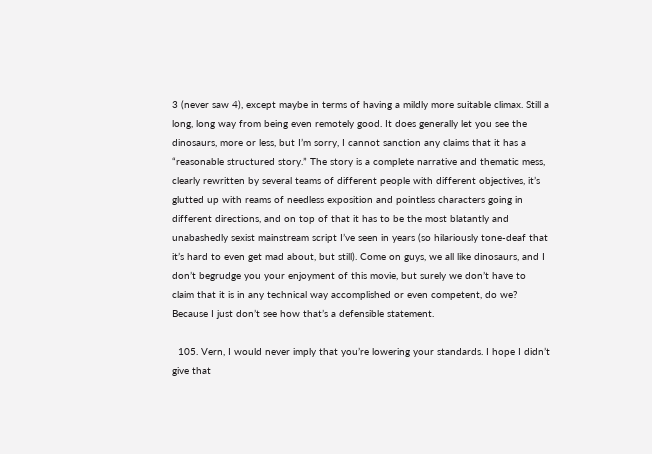3 (never saw 4), except maybe in terms of having a mildly more suitable climax. Still a long, long way from being even remotely good. It does generally let you see the dinosaurs, more or less, but I’m sorry, I cannot sanction any claims that it has a “reasonable structured story.” The story is a complete narrative and thematic mess, clearly rewritten by several teams of different people with different objectives, it’s glutted up with reams of needless exposition and pointless characters going in different directions, and on top of that it has to be the most blatantly and unabashedly sexist mainstream script I’ve seen in years (so hilariously tone-deaf that it’s hard to even get mad about, but still). Come on guys, we all like dinosaurs, and I don’t begrudge you your enjoyment of this movie, but surely we don’t have to claim that it is in any technical way accomplished or even competent, do we? Because I just don’t see how that’s a defensible statement.

  105. Vern, I would never imply that you’re lowering your standards. I hope I didn’t give that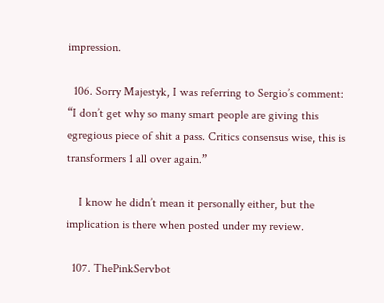impression.

  106. Sorry Majestyk, I was referring to Sergio’s comment: “I don’t get why so many smart people are giving this egregious piece of shit a pass. Critics consensus wise, this is transformers 1 all over again.”

    I know he didn’t mean it personally either, but the implication is there when posted under my review.

  107. ThePinkServbot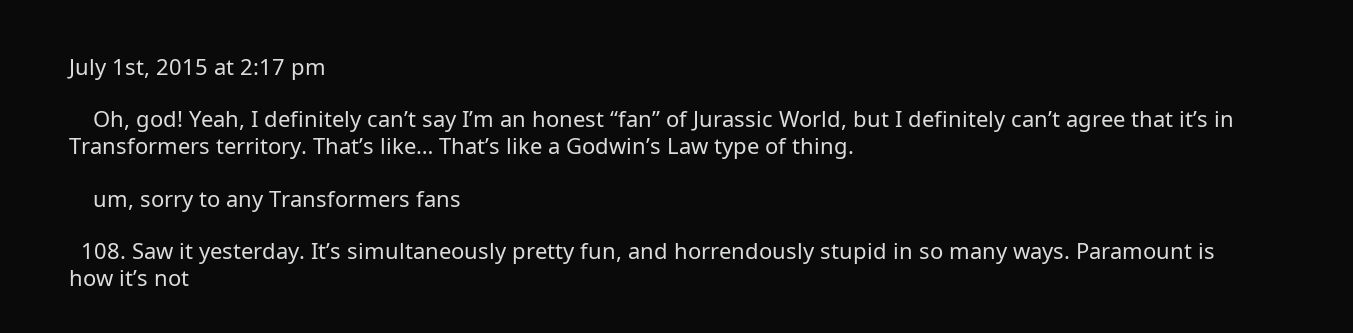July 1st, 2015 at 2:17 pm

    Oh, god! Yeah, I definitely can’t say I’m an honest “fan” of Jurassic World, but I definitely can’t agree that it’s in Transformers territory. That’s like… That’s like a Godwin’s Law type of thing.

    um, sorry to any Transformers fans

  108. Saw it yesterday. It’s simultaneously pretty fun, and horrendously stupid in so many ways. Paramount is how it’s not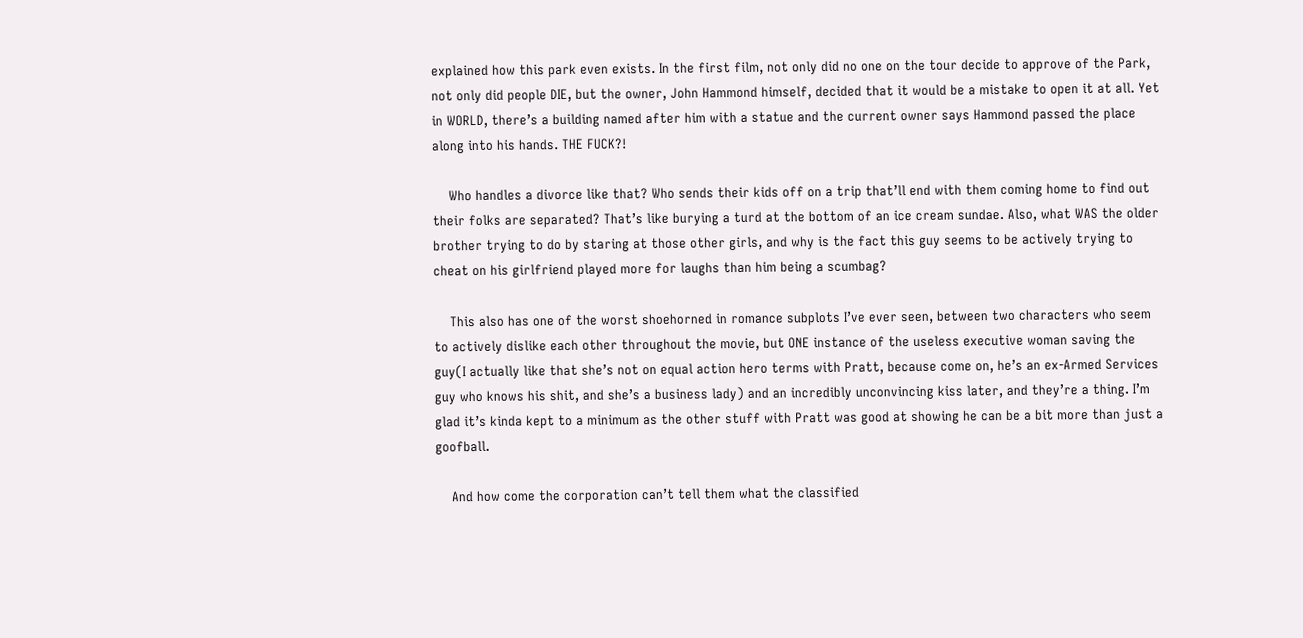explained how this park even exists. In the first film, not only did no one on the tour decide to approve of the Park, not only did people DIE, but the owner, John Hammond himself, decided that it would be a mistake to open it at all. Yet in WORLD, there’s a building named after him with a statue and the current owner says Hammond passed the place along into his hands. THE FUCK?!

    Who handles a divorce like that? Who sends their kids off on a trip that’ll end with them coming home to find out their folks are separated? That’s like burying a turd at the bottom of an ice cream sundae. Also, what WAS the older brother trying to do by staring at those other girls, and why is the fact this guy seems to be actively trying to cheat on his girlfriend played more for laughs than him being a scumbag?

    This also has one of the worst shoehorned in romance subplots I’ve ever seen, between two characters who seem to actively dislike each other throughout the movie, but ONE instance of the useless executive woman saving the guy(I actually like that she’s not on equal action hero terms with Pratt, because come on, he’s an ex-Armed Services guy who knows his shit, and she’s a business lady) and an incredibly unconvincing kiss later, and they’re a thing. I’m glad it’s kinda kept to a minimum as the other stuff with Pratt was good at showing he can be a bit more than just a goofball.

    And how come the corporation can’t tell them what the classified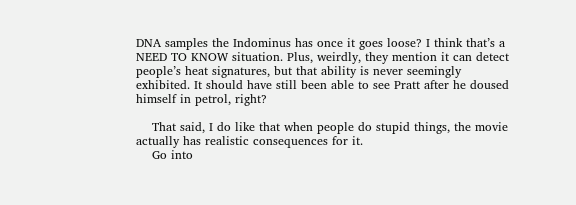DNA samples the Indominus has once it goes loose? I think that’s a NEED TO KNOW situation. Plus, weirdly, they mention it can detect people’s heat signatures, but that ability is never seemingly exhibited. It should have still been able to see Pratt after he doused himself in petrol, right?

    That said, I do like that when people do stupid things, the movie actually has realistic consequences for it.
    Go into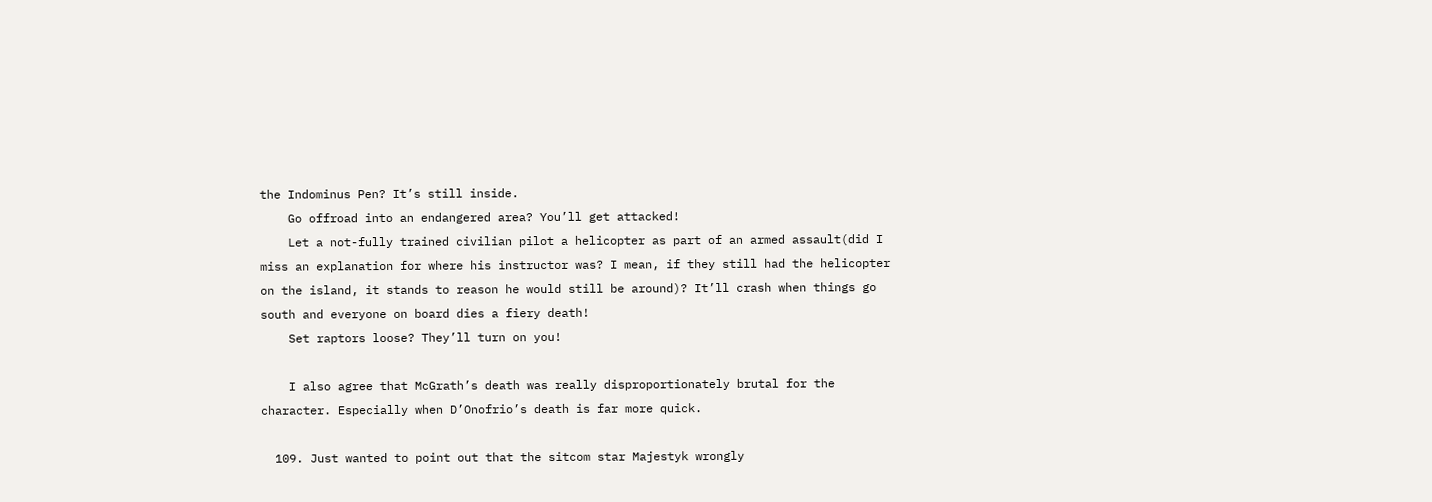the Indominus Pen? It’s still inside.
    Go offroad into an endangered area? You’ll get attacked!
    Let a not-fully trained civilian pilot a helicopter as part of an armed assault(did I miss an explanation for where his instructor was? I mean, if they still had the helicopter on the island, it stands to reason he would still be around)? It’ll crash when things go south and everyone on board dies a fiery death!
    Set raptors loose? They’ll turn on you!

    I also agree that McGrath’s death was really disproportionately brutal for the character. Especially when D’Onofrio’s death is far more quick.

  109. Just wanted to point out that the sitcom star Majestyk wrongly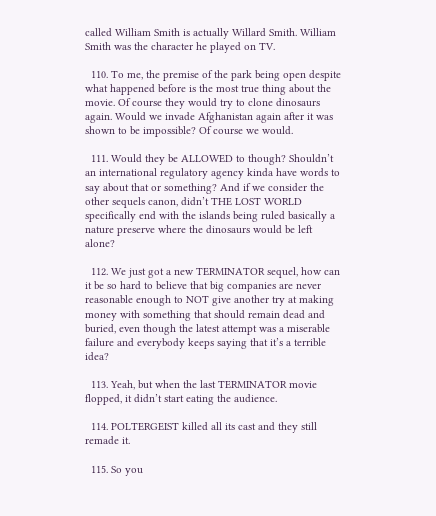called William Smith is actually Willard Smith. William Smith was the character he played on TV.

  110. To me, the premise of the park being open despite what happened before is the most true thing about the movie. Of course they would try to clone dinosaurs again. Would we invade Afghanistan again after it was shown to be impossible? Of course we would.

  111. Would they be ALLOWED to though? Shouldn’t an international regulatory agency kinda have words to say about that or something? And if we consider the other sequels canon, didn’t THE LOST WORLD specifically end with the islands being ruled basically a nature preserve where the dinosaurs would be left alone?

  112. We just got a new TERMINATOR sequel, how can it be so hard to believe that big companies are never reasonable enough to NOT give another try at making money with something that should remain dead and buried, even though the latest attempt was a miserable failure and everybody keeps saying that it’s a terrible idea?

  113. Yeah, but when the last TERMINATOR movie flopped, it didn’t start eating the audience.

  114. POLTERGEIST killed all its cast and they still remade it.

  115. So you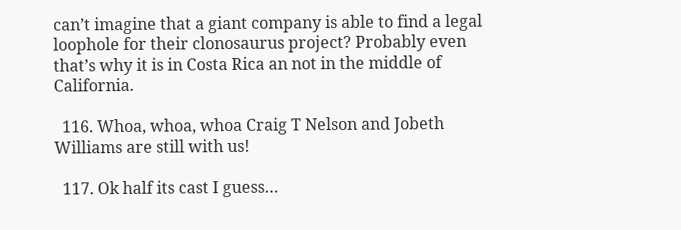can’t imagine that a giant company is able to find a legal loophole for their clonosaurus project? Probably even that’s why it is in Costa Rica an not in the middle of California.

  116. Whoa, whoa, whoa Craig T Nelson and Jobeth Williams are still with us!

  117. Ok half its cast I guess…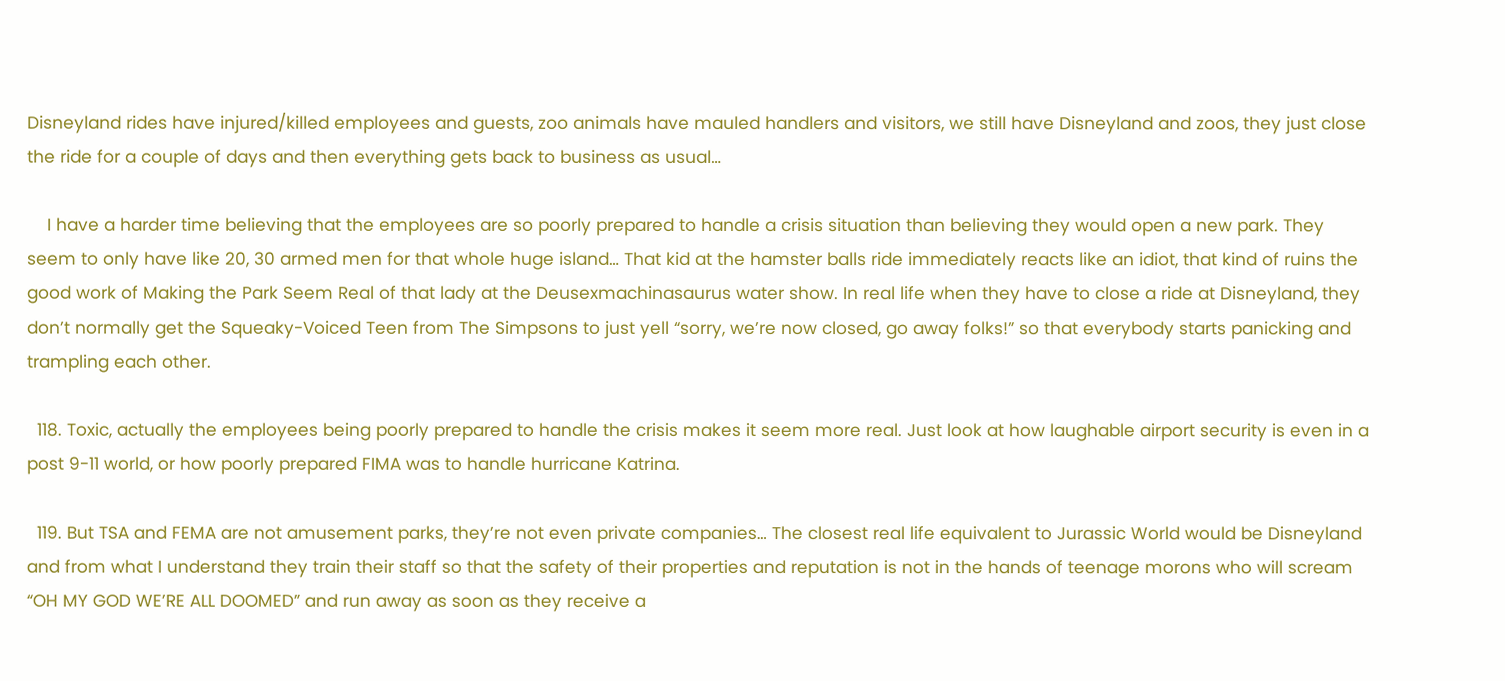Disneyland rides have injured/killed employees and guests, zoo animals have mauled handlers and visitors, we still have Disneyland and zoos, they just close the ride for a couple of days and then everything gets back to business as usual…

    I have a harder time believing that the employees are so poorly prepared to handle a crisis situation than believing they would open a new park. They seem to only have like 20, 30 armed men for that whole huge island… That kid at the hamster balls ride immediately reacts like an idiot, that kind of ruins the good work of Making the Park Seem Real of that lady at the Deusexmachinasaurus water show. In real life when they have to close a ride at Disneyland, they don’t normally get the Squeaky-Voiced Teen from The Simpsons to just yell “sorry, we’re now closed, go away folks!” so that everybody starts panicking and trampling each other.

  118. Toxic, actually the employees being poorly prepared to handle the crisis makes it seem more real. Just look at how laughable airport security is even in a post 9-11 world, or how poorly prepared FIMA was to handle hurricane Katrina.

  119. But TSA and FEMA are not amusement parks, they’re not even private companies… The closest real life equivalent to Jurassic World would be Disneyland and from what I understand they train their staff so that the safety of their properties and reputation is not in the hands of teenage morons who will scream “OH MY GOD WE’RE ALL DOOMED” and run away as soon as they receive a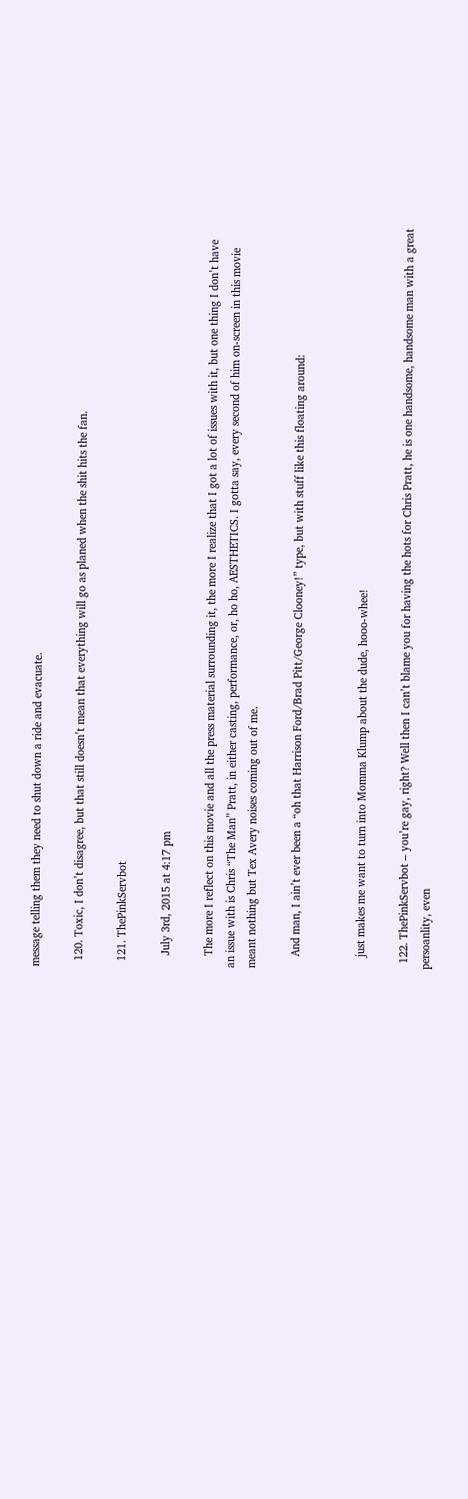message telling them they need to shut down a ride and evacuate.

  120. Toxic, I don’t disagree, but that still doesn’t mean that everything will go as planed when the shit hits the fan.

  121. ThePinkServbot

    July 3rd, 2015 at 4:17 pm

    The more I reflect on this movie and all the press material surrounding it, the more I realize that I got a lot of issues with it, but one thing I don’t have an issue with is Chris “The Man” Pratt, in either casting, performance, or, ho ho, AESTHETICS. I gotta say, every second of him on-screen in this movie meant nothing but Tex Avery noises coming out of me.

    And man, I ain’t ever been a “oh that Harrison Ford/Brad Pitt/George Clooney!” type, but with stuff like this floating around:


    just makes me want to turn into Momma Klump about the dude, hooo-whee!

  122. ThePinkServbot – you’re gay, right? Well then I can’t blame you for having the hots for Chris Pratt, he is one handsome, handsome man with a great persoanlity, even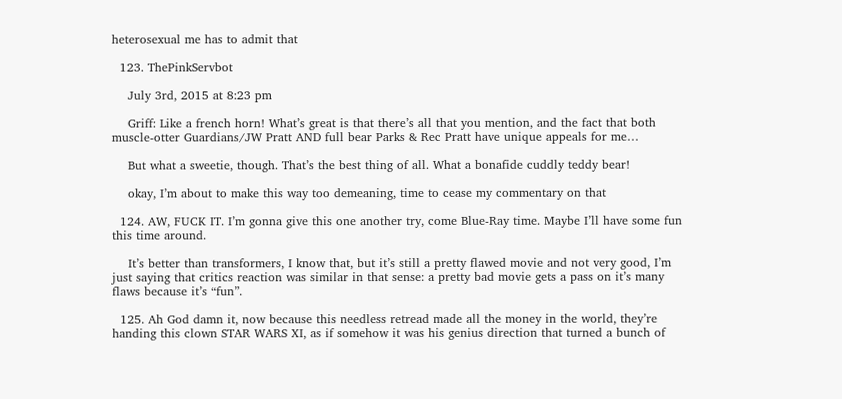heterosexual me has to admit that

  123. ThePinkServbot

    July 3rd, 2015 at 8:23 pm

    Griff: Like a french horn! What’s great is that there’s all that you mention, and the fact that both muscle-otter Guardians/JW Pratt AND full bear Parks & Rec Pratt have unique appeals for me…

    But what a sweetie, though. That’s the best thing of all. What a bonafide cuddly teddy bear!

    okay, I’m about to make this way too demeaning, time to cease my commentary on that

  124. AW, FUCK IT. I’m gonna give this one another try, come Blue-Ray time. Maybe I’ll have some fun this time around.

    It’s better than transformers, I know that, but it’s still a pretty flawed movie and not very good, I’m just saying that critics reaction was similar in that sense: a pretty bad movie gets a pass on it’s many flaws because it’s “fun”.

  125. Ah God damn it, now because this needless retread made all the money in the world, they’re handing this clown STAR WARS XI, as if somehow it was his genius direction that turned a bunch of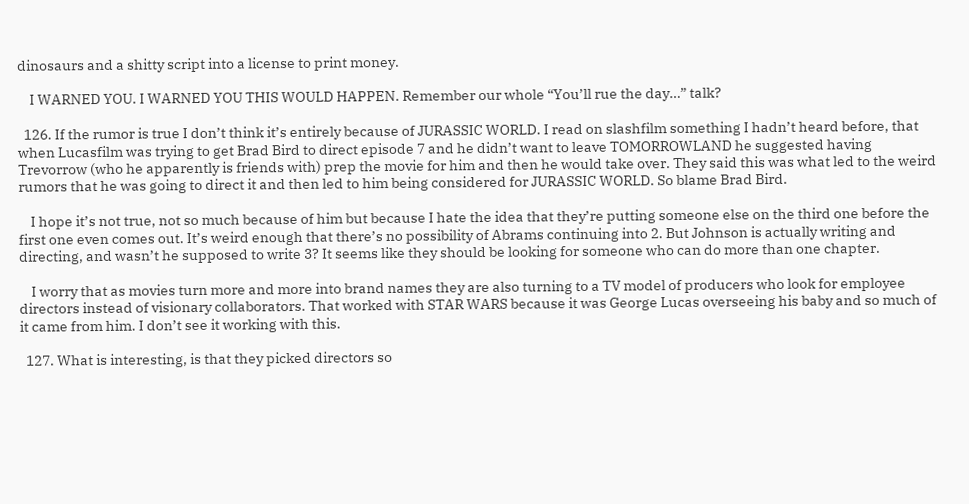dinosaurs and a shitty script into a license to print money.

    I WARNED YOU. I WARNED YOU THIS WOULD HAPPEN. Remember our whole “You’ll rue the day…” talk?

  126. If the rumor is true I don’t think it’s entirely because of JURASSIC WORLD. I read on slashfilm something I hadn’t heard before, that when Lucasfilm was trying to get Brad Bird to direct episode 7 and he didn’t want to leave TOMORROWLAND he suggested having Trevorrow (who he apparently is friends with) prep the movie for him and then he would take over. They said this was what led to the weird rumors that he was going to direct it and then led to him being considered for JURASSIC WORLD. So blame Brad Bird.

    I hope it’s not true, not so much because of him but because I hate the idea that they’re putting someone else on the third one before the first one even comes out. It’s weird enough that there’s no possibility of Abrams continuing into 2. But Johnson is actually writing and directing, and wasn’t he supposed to write 3? It seems like they should be looking for someone who can do more than one chapter.

    I worry that as movies turn more and more into brand names they are also turning to a TV model of producers who look for employee directors instead of visionary collaborators. That worked with STAR WARS because it was George Lucas overseeing his baby and so much of it came from him. I don’t see it working with this.

  127. What is interesting, is that they picked directors so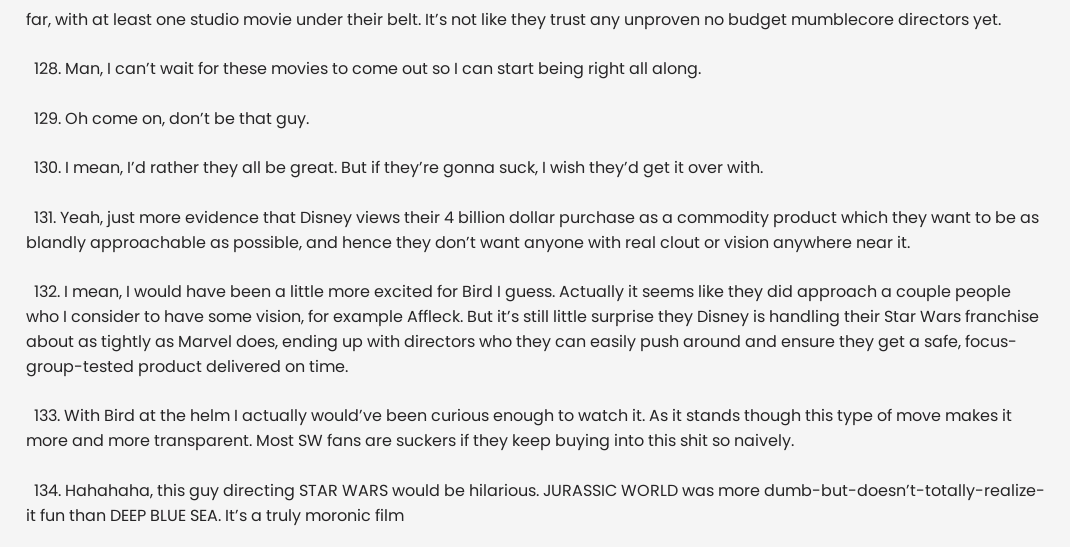far, with at least one studio movie under their belt. It’s not like they trust any unproven no budget mumblecore directors yet.

  128. Man, I can’t wait for these movies to come out so I can start being right all along.

  129. Oh come on, don’t be that guy.

  130. I mean, I’d rather they all be great. But if they’re gonna suck, I wish they’d get it over with.

  131. Yeah, just more evidence that Disney views their 4 billion dollar purchase as a commodity product which they want to be as blandly approachable as possible, and hence they don’t want anyone with real clout or vision anywhere near it.

  132. I mean, I would have been a little more excited for Bird I guess. Actually it seems like they did approach a couple people who I consider to have some vision, for example Affleck. But it’s still little surprise they Disney is handling their Star Wars franchise about as tightly as Marvel does, ending up with directors who they can easily push around and ensure they get a safe, focus-group-tested product delivered on time.

  133. With Bird at the helm I actually would’ve been curious enough to watch it. As it stands though this type of move makes it more and more transparent. Most SW fans are suckers if they keep buying into this shit so naively.

  134. Hahahaha, this guy directing STAR WARS would be hilarious. JURASSIC WORLD was more dumb-but-doesn’t-totally-realize-it fun than DEEP BLUE SEA. It’s a truly moronic film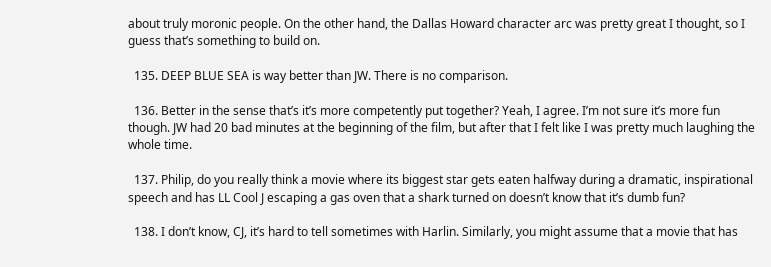about truly moronic people. On the other hand, the Dallas Howard character arc was pretty great I thought, so I guess that’s something to build on.

  135. DEEP BLUE SEA is way better than JW. There is no comparison.

  136. Better in the sense that’s it’s more competently put together? Yeah, I agree. I’m not sure it’s more fun though. JW had 20 bad minutes at the beginning of the film, but after that I felt like I was pretty much laughing the whole time.

  137. Philip, do you really think a movie where its biggest star gets eaten halfway during a dramatic, inspirational speech and has LL Cool J escaping a gas oven that a shark turned on doesn’t know that it’s dumb fun?

  138. I don’t know, CJ, it’s hard to tell sometimes with Harlin. Similarly, you might assume that a movie that has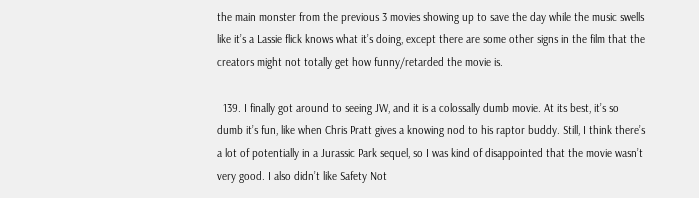the main monster from the previous 3 movies showing up to save the day while the music swells like it’s a Lassie flick knows what it’s doing, except there are some other signs in the film that the creators might not totally get how funny/retarded the movie is.

  139. I finally got around to seeing JW, and it is a colossally dumb movie. At its best, it’s so dumb it’s fun, like when Chris Pratt gives a knowing nod to his raptor buddy. Still, I think there’s a lot of potentially in a Jurassic Park sequel, so I was kind of disappointed that the movie wasn’t very good. I also didn’t like Safety Not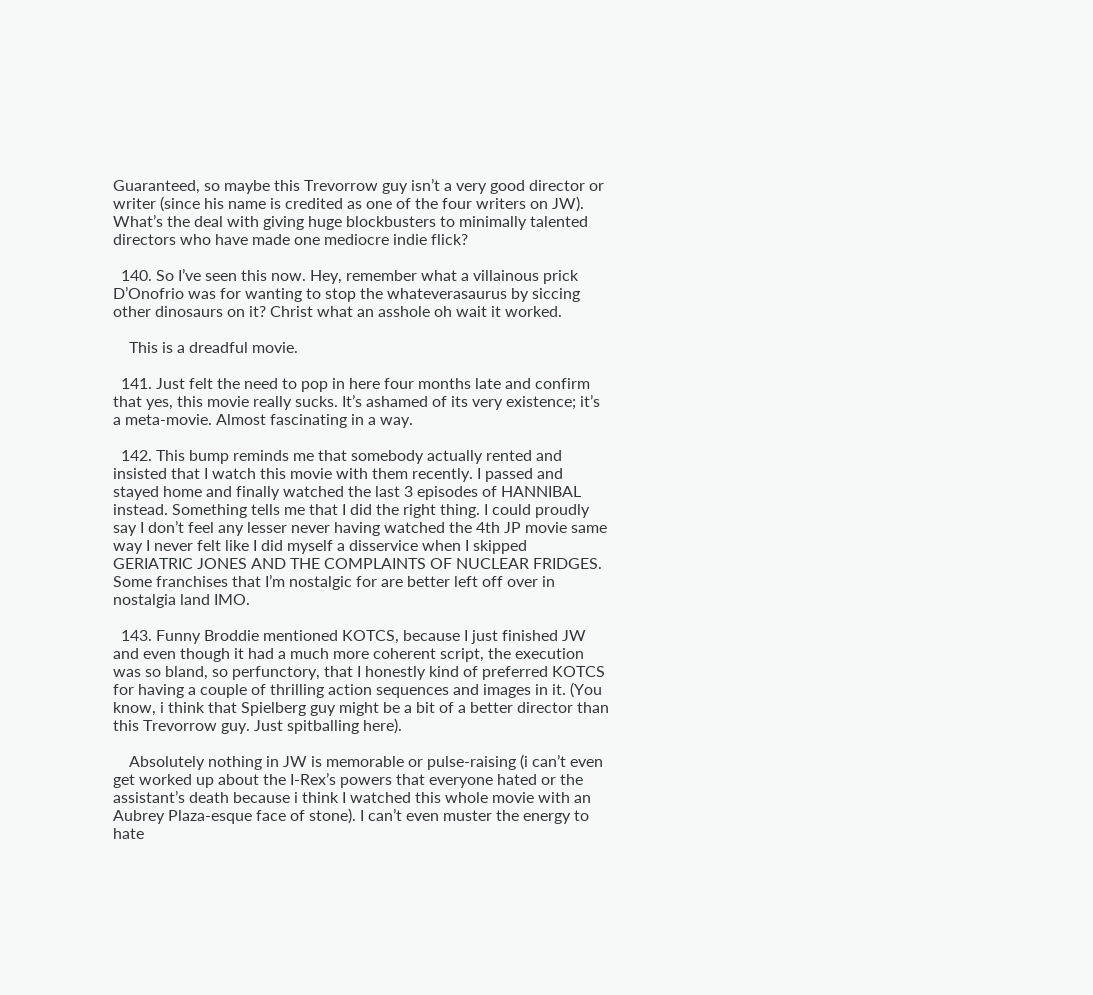Guaranteed, so maybe this Trevorrow guy isn’t a very good director or writer (since his name is credited as one of the four writers on JW). What’s the deal with giving huge blockbusters to minimally talented directors who have made one mediocre indie flick?

  140. So I’ve seen this now. Hey, remember what a villainous prick D’Onofrio was for wanting to stop the whateverasaurus by siccing other dinosaurs on it? Christ what an asshole oh wait it worked.

    This is a dreadful movie.

  141. Just felt the need to pop in here four months late and confirm that yes, this movie really sucks. It’s ashamed of its very existence; it’s a meta-movie. Almost fascinating in a way.

  142. This bump reminds me that somebody actually rented and insisted that I watch this movie with them recently. I passed and stayed home and finally watched the last 3 episodes of HANNIBAL instead. Something tells me that I did the right thing. I could proudly say I don’t feel any lesser never having watched the 4th JP movie same way I never felt like I did myself a disservice when I skipped GERIATRIC JONES AND THE COMPLAINTS OF NUCLEAR FRIDGES. Some franchises that I’m nostalgic for are better left off over in nostalgia land IMO.

  143. Funny Broddie mentioned KOTCS, because I just finished JW and even though it had a much more coherent script, the execution was so bland, so perfunctory, that I honestly kind of preferred KOTCS for having a couple of thrilling action sequences and images in it. (You know, i think that Spielberg guy might be a bit of a better director than this Trevorrow guy. Just spitballing here).

    Absolutely nothing in JW is memorable or pulse-raising (i can’t even get worked up about the I-Rex’s powers that everyone hated or the assistant’s death because i think I watched this whole movie with an Aubrey Plaza-esque face of stone). I can’t even muster the energy to hate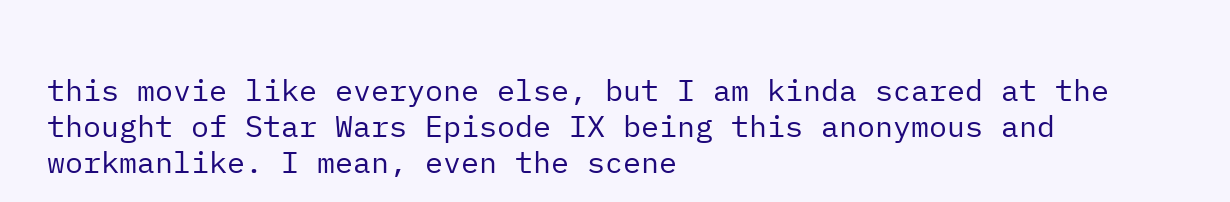this movie like everyone else, but I am kinda scared at the thought of Star Wars Episode IX being this anonymous and workmanlike. I mean, even the scene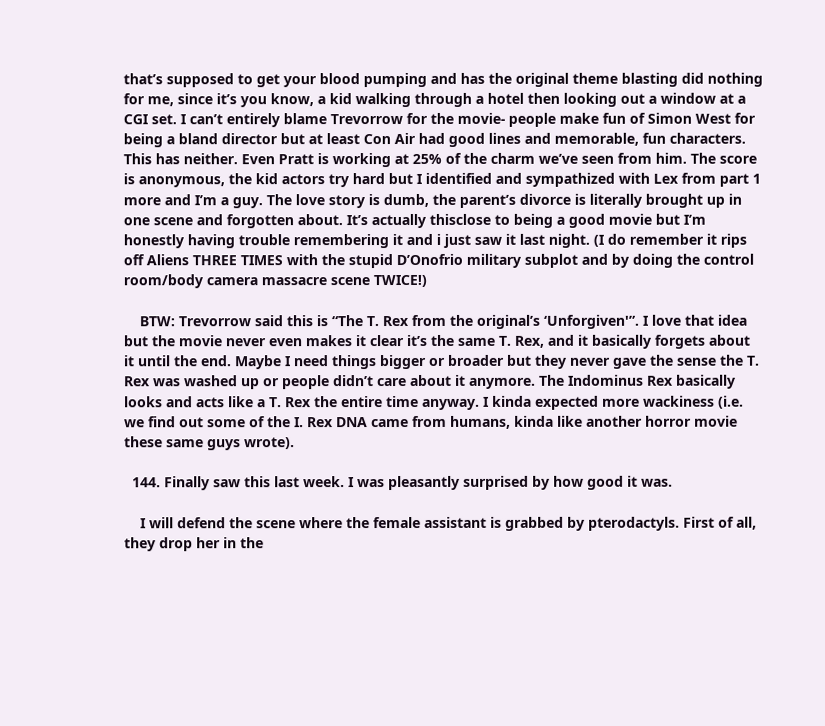that’s supposed to get your blood pumping and has the original theme blasting did nothing for me, since it’s you know, a kid walking through a hotel then looking out a window at a CGI set. I can’t entirely blame Trevorrow for the movie- people make fun of Simon West for being a bland director but at least Con Air had good lines and memorable, fun characters. This has neither. Even Pratt is working at 25% of the charm we’ve seen from him. The score is anonymous, the kid actors try hard but I identified and sympathized with Lex from part 1 more and I’m a guy. The love story is dumb, the parent’s divorce is literally brought up in one scene and forgotten about. It’s actually thisclose to being a good movie but I’m honestly having trouble remembering it and i just saw it last night. (I do remember it rips off Aliens THREE TIMES with the stupid D’Onofrio military subplot and by doing the control room/body camera massacre scene TWICE!)

    BTW: Trevorrow said this is “The T. Rex from the original’s ‘Unforgiven'”. I love that idea but the movie never even makes it clear it’s the same T. Rex, and it basically forgets about it until the end. Maybe I need things bigger or broader but they never gave the sense the T. Rex was washed up or people didn’t care about it anymore. The Indominus Rex basically looks and acts like a T. Rex the entire time anyway. I kinda expected more wackiness (i.e. we find out some of the I. Rex DNA came from humans, kinda like another horror movie these same guys wrote).

  144. Finally saw this last week. I was pleasantly surprised by how good it was.

    I will defend the scene where the female assistant is grabbed by pterodactyls. First of all, they drop her in the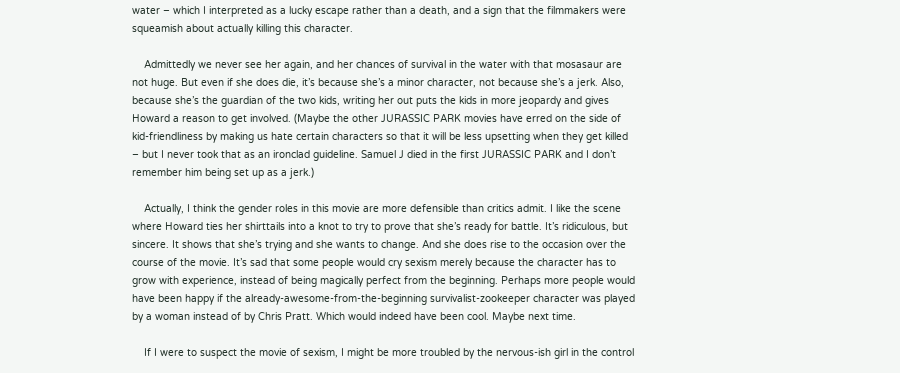water – which I interpreted as a lucky escape rather than a death, and a sign that the filmmakers were squeamish about actually killing this character.

    Admittedly we never see her again, and her chances of survival in the water with that mosasaur are not huge. But even if she does die, it’s because she’s a minor character, not because she’s a jerk. Also, because she’s the guardian of the two kids, writing her out puts the kids in more jeopardy and gives Howard a reason to get involved. (Maybe the other JURASSIC PARK movies have erred on the side of kid-friendliness by making us hate certain characters so that it will be less upsetting when they get killed – but I never took that as an ironclad guideline. Samuel J died in the first JURASSIC PARK and I don’t remember him being set up as a jerk.)

    Actually, I think the gender roles in this movie are more defensible than critics admit. I like the scene where Howard ties her shirttails into a knot to try to prove that she’s ready for battle. It’s ridiculous, but sincere. It shows that she’s trying and she wants to change. And she does rise to the occasion over the course of the movie. It’s sad that some people would cry sexism merely because the character has to grow with experience, instead of being magically perfect from the beginning. Perhaps more people would have been happy if the already-awesome-from-the-beginning survivalist-zookeeper character was played by a woman instead of by Chris Pratt. Which would indeed have been cool. Maybe next time.

    If I were to suspect the movie of sexism, I might be more troubled by the nervous-ish girl in the control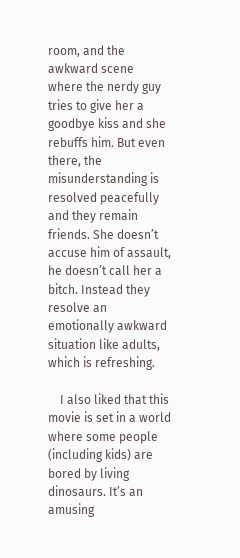room, and the awkward scene where the nerdy guy tries to give her a goodbye kiss and she rebuffs him. But even there, the misunderstanding is resolved peacefully and they remain friends. She doesn’t accuse him of assault, he doesn’t call her a bitch. Instead they resolve an emotionally awkward situation like adults, which is refreshing.

    I also liked that this movie is set in a world where some people (including kids) are bored by living dinosaurs. It’s an amusing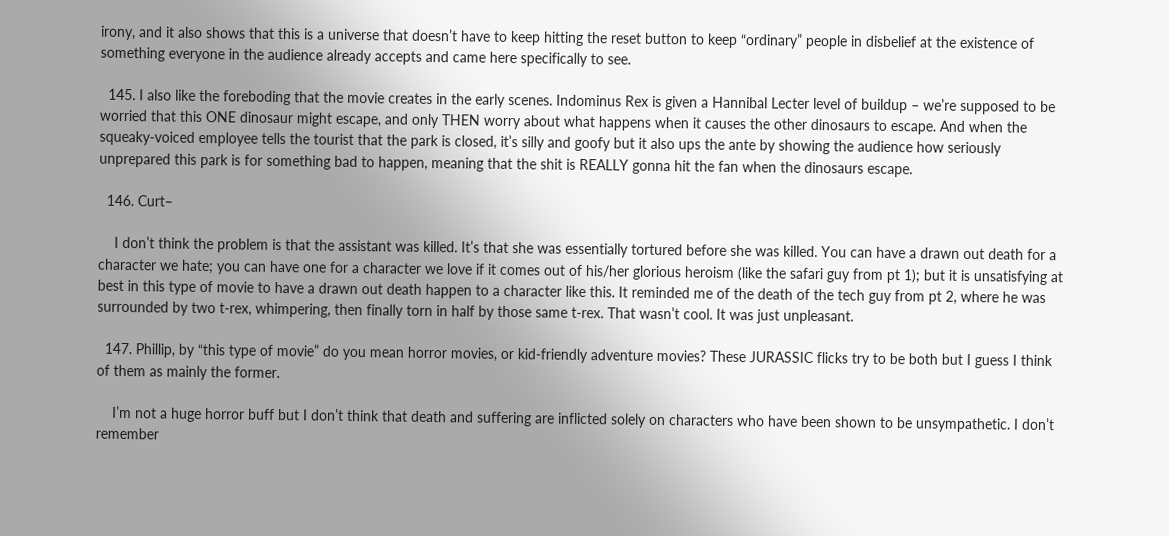irony, and it also shows that this is a universe that doesn’t have to keep hitting the reset button to keep “ordinary” people in disbelief at the existence of something everyone in the audience already accepts and came here specifically to see.

  145. I also like the foreboding that the movie creates in the early scenes. Indominus Rex is given a Hannibal Lecter level of buildup – we’re supposed to be worried that this ONE dinosaur might escape, and only THEN worry about what happens when it causes the other dinosaurs to escape. And when the squeaky-voiced employee tells the tourist that the park is closed, it’s silly and goofy but it also ups the ante by showing the audience how seriously unprepared this park is for something bad to happen, meaning that the shit is REALLY gonna hit the fan when the dinosaurs escape.

  146. Curt–

    I don’t think the problem is that the assistant was killed. It’s that she was essentially tortured before she was killed. You can have a drawn out death for a character we hate; you can have one for a character we love if it comes out of his/her glorious heroism (like the safari guy from pt 1); but it is unsatisfying at best in this type of movie to have a drawn out death happen to a character like this. It reminded me of the death of the tech guy from pt 2, where he was surrounded by two t-rex, whimpering, then finally torn in half by those same t-rex. That wasn’t cool. It was just unpleasant.

  147. Phillip, by “this type of movie” do you mean horror movies, or kid-friendly adventure movies? These JURASSIC flicks try to be both but I guess I think of them as mainly the former.

    I’m not a huge horror buff but I don’t think that death and suffering are inflicted solely on characters who have been shown to be unsympathetic. I don’t remember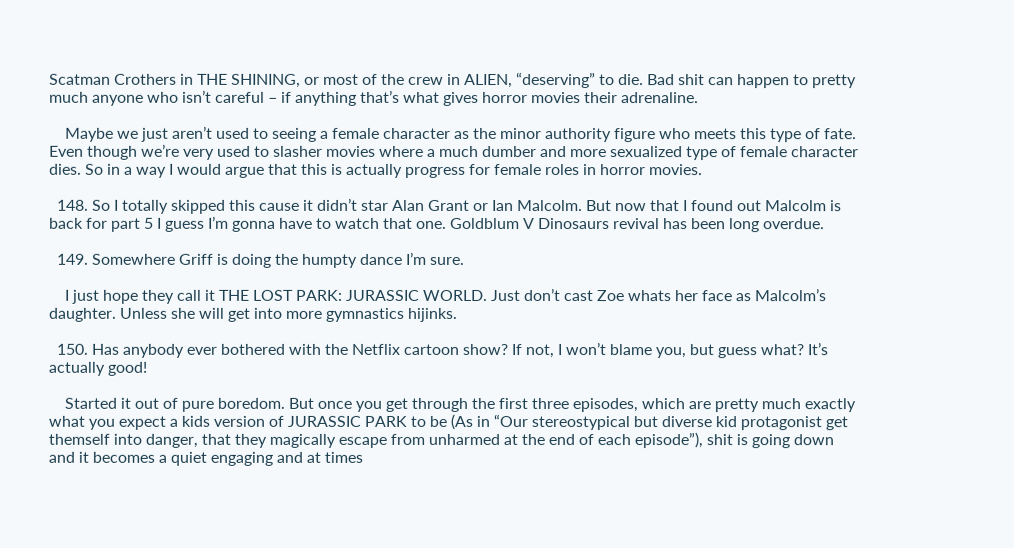Scatman Crothers in THE SHINING, or most of the crew in ALIEN, “deserving” to die. Bad shit can happen to pretty much anyone who isn’t careful – if anything that’s what gives horror movies their adrenaline.

    Maybe we just aren’t used to seeing a female character as the minor authority figure who meets this type of fate. Even though we’re very used to slasher movies where a much dumber and more sexualized type of female character dies. So in a way I would argue that this is actually progress for female roles in horror movies.

  148. So I totally skipped this cause it didn’t star Alan Grant or Ian Malcolm. But now that I found out Malcolm is back for part 5 I guess I’m gonna have to watch that one. Goldblum V Dinosaurs revival has been long overdue.

  149. Somewhere Griff is doing the humpty dance I’m sure.

    I just hope they call it THE LOST PARK: JURASSIC WORLD. Just don’t cast Zoe whats her face as Malcolm’s daughter. Unless she will get into more gymnastics hijinks.

  150. Has anybody ever bothered with the Netflix cartoon show? If not, I won’t blame you, but guess what? It’s actually good!

    Started it out of pure boredom. But once you get through the first three episodes, which are pretty much exactly what you expect a kids version of JURASSIC PARK to be (As in “Our stereostypical but diverse kid protagonist get themself into danger, that they magically escape from unharmed at the end of each episode”), shit is going down and it becomes a quiet engaging and at times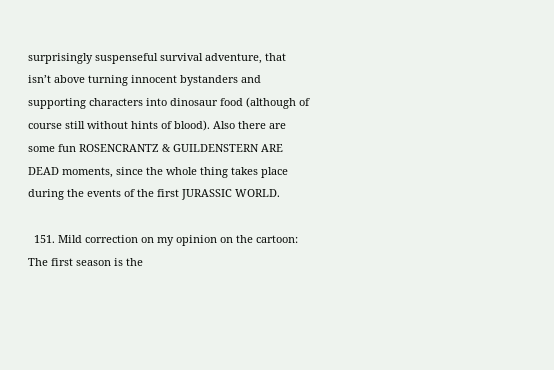surprisingly suspenseful survival adventure, that isn’t above turning innocent bystanders and supporting characters into dinosaur food (although of course still without hints of blood). Also there are some fun ROSENCRANTZ & GUILDENSTERN ARE DEAD moments, since the whole thing takes place during the events of the first JURASSIC WORLD.

  151. Mild correction on my opinion on the cartoon: The first season is the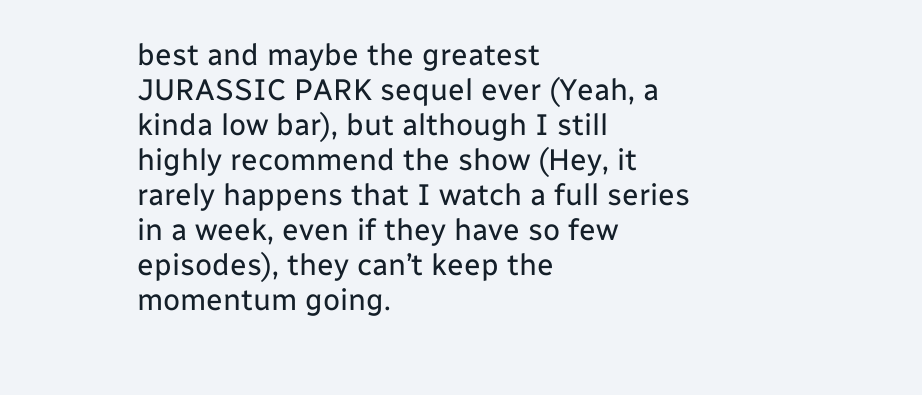best and maybe the greatest JURASSIC PARK sequel ever (Yeah, a kinda low bar), but although I still highly recommend the show (Hey, it rarely happens that I watch a full series in a week, even if they have so few episodes), they can’t keep the momentum going.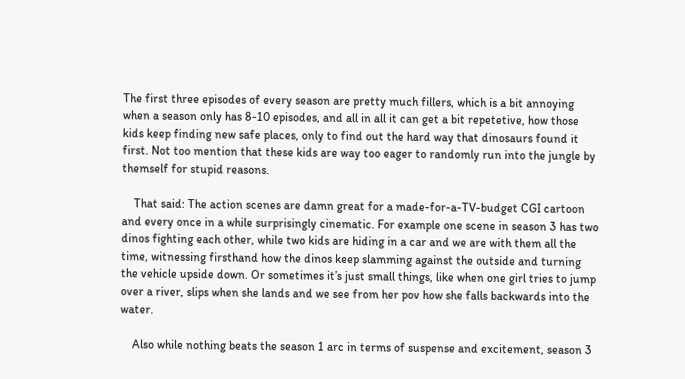The first three episodes of every season are pretty much fillers, which is a bit annoying when a season only has 8-10 episodes, and all in all it can get a bit repetetive, how those kids keep finding new safe places, only to find out the hard way that dinosaurs found it first. Not too mention that these kids are way too eager to randomly run into the jungle by themself for stupid reasons.

    That said: The action scenes are damn great for a made-for-a-TV-budget CGI cartoon and every once in a while surprisingly cinematic. For example one scene in season 3 has two dinos fighting each other, while two kids are hiding in a car and we are with them all the time, witnessing firsthand how the dinos keep slamming against the outside and turning the vehicle upside down. Or sometimes it’s just small things, like when one girl tries to jump over a river, slips when she lands and we see from her pov how she falls backwards into the water.

    Also while nothing beats the season 1 arc in terms of suspense and excitement, season 3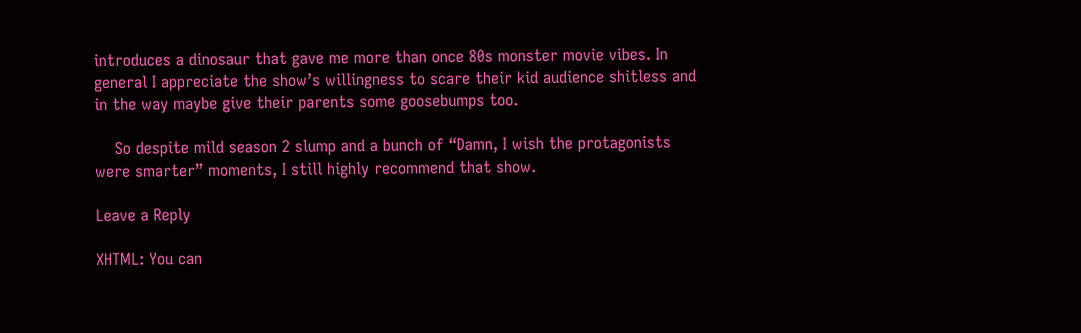introduces a dinosaur that gave me more than once 80s monster movie vibes. In general I appreciate the show’s willingness to scare their kid audience shitless and in the way maybe give their parents some goosebumps too.

    So despite mild season 2 slump and a bunch of “Damn, I wish the protagonists were smarter” moments, I still highly recommend that show.

Leave a Reply

XHTML: You can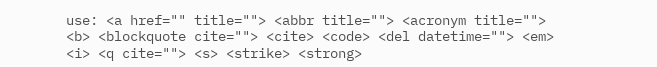use: <a href="" title=""> <abbr title=""> <acronym title=""> <b> <blockquote cite=""> <cite> <code> <del datetime=""> <em> <i> <q cite=""> <s> <strike> <strong>